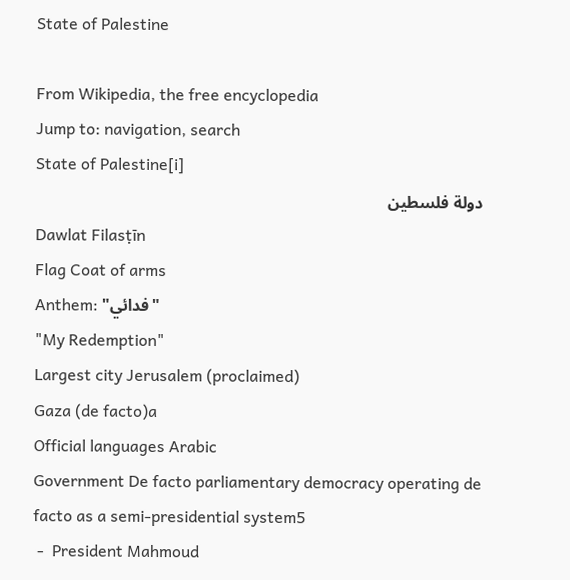State of Palestine

From Wikipedia, the free encyclopedia
Jump to: navigation, search
State of Palestine[i]
دولة فلسطين
Dawlat Filasṭīn
Flag Coat of arms
Anthem: "فدائي"
"My Redemption"
Largest city Jerusalem (proclaimed)
Gaza (de facto)a
Official languages Arabic
Government De facto parliamentary democracy operating de facto as a semi-presidential system5
 -  President Mahmoud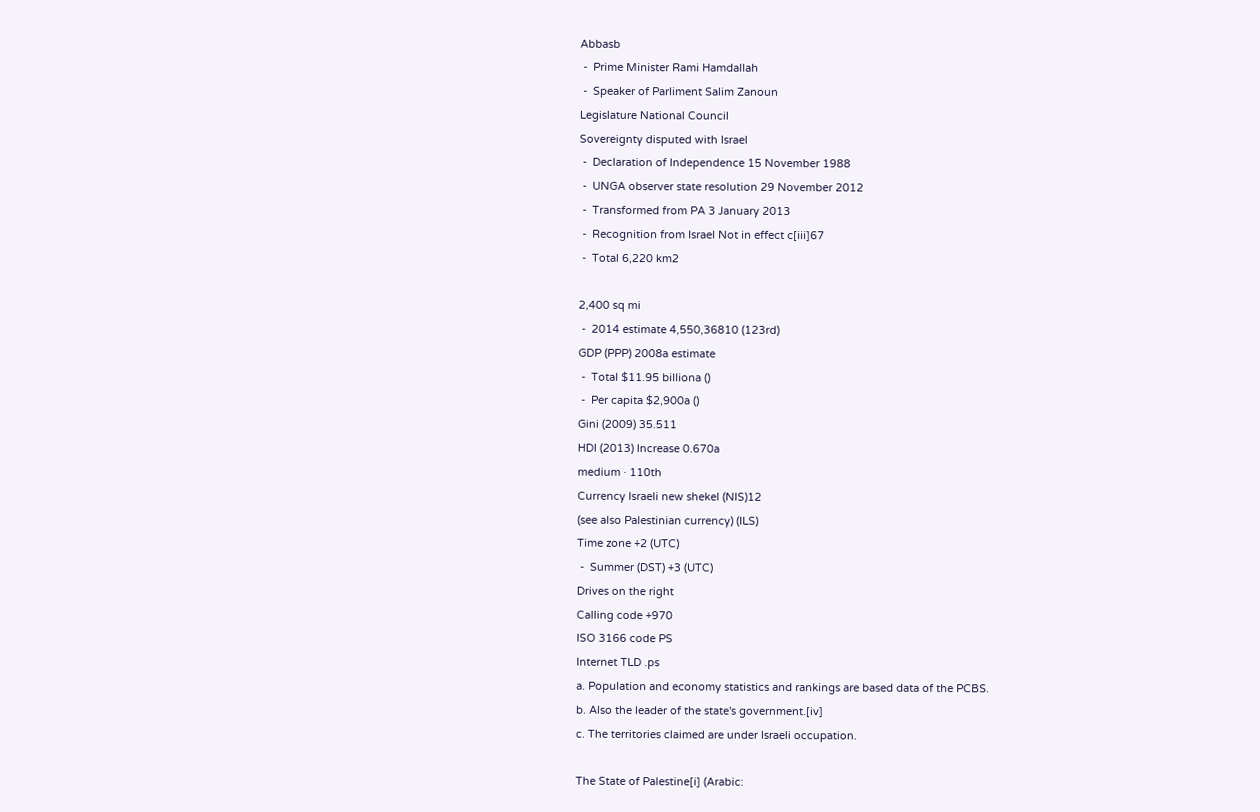Abbasb
 -  Prime Minister Rami Hamdallah
 -  Speaker of Parliment Salim Zanoun
Legislature National Council
Sovereignty disputed with Israel
 -  Declaration of Independence 15 November 1988
 -  UNGA observer state resolution 29 November 2012
 -  Transformed from PA 3 January 2013
 -  Recognition from Israel Not in effect c[iii]67
 -  Total 6,220 km2

2,400 sq mi
 -  2014 estimate 4,550,36810 (123rd)
GDP (PPP) 2008a estimate
 -  Total $11.95 billiona ()
 -  Per capita $2,900a ()
Gini (2009) 35.511
HDI (2013) Increase 0.670a
medium · 110th
Currency Israeli new shekel (NIS)12
(see also Palestinian currency) (ILS)
Time zone +2 (UTC)
 -  Summer (DST) +3 (UTC)
Drives on the right
Calling code +970
ISO 3166 code PS
Internet TLD .ps
a. Population and economy statistics and rankings are based data of the PCBS.
b. Also the leader of the state's government.[iv]
c. The territories claimed are under Israeli occupation.

The State of Palestine[i] (Arabic: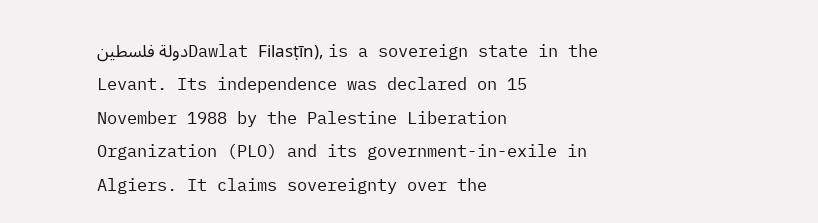دولة فلسطينDawlat Filasṭīn), is a sovereign state in the Levant. Its independence was declared on 15 November 1988 by the Palestine Liberation Organization (PLO) and its government-in-exile in Algiers. It claims sovereignty over the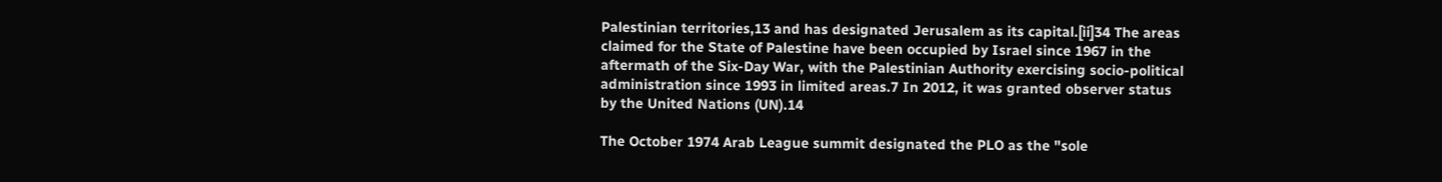Palestinian territories,13 and has designated Jerusalem as its capital.[ii]34 The areas claimed for the State of Palestine have been occupied by Israel since 1967 in the aftermath of the Six-Day War, with the Palestinian Authority exercising socio-political administration since 1993 in limited areas.7 In 2012, it was granted observer status by the United Nations (UN).14

The October 1974 Arab League summit designated the PLO as the "sole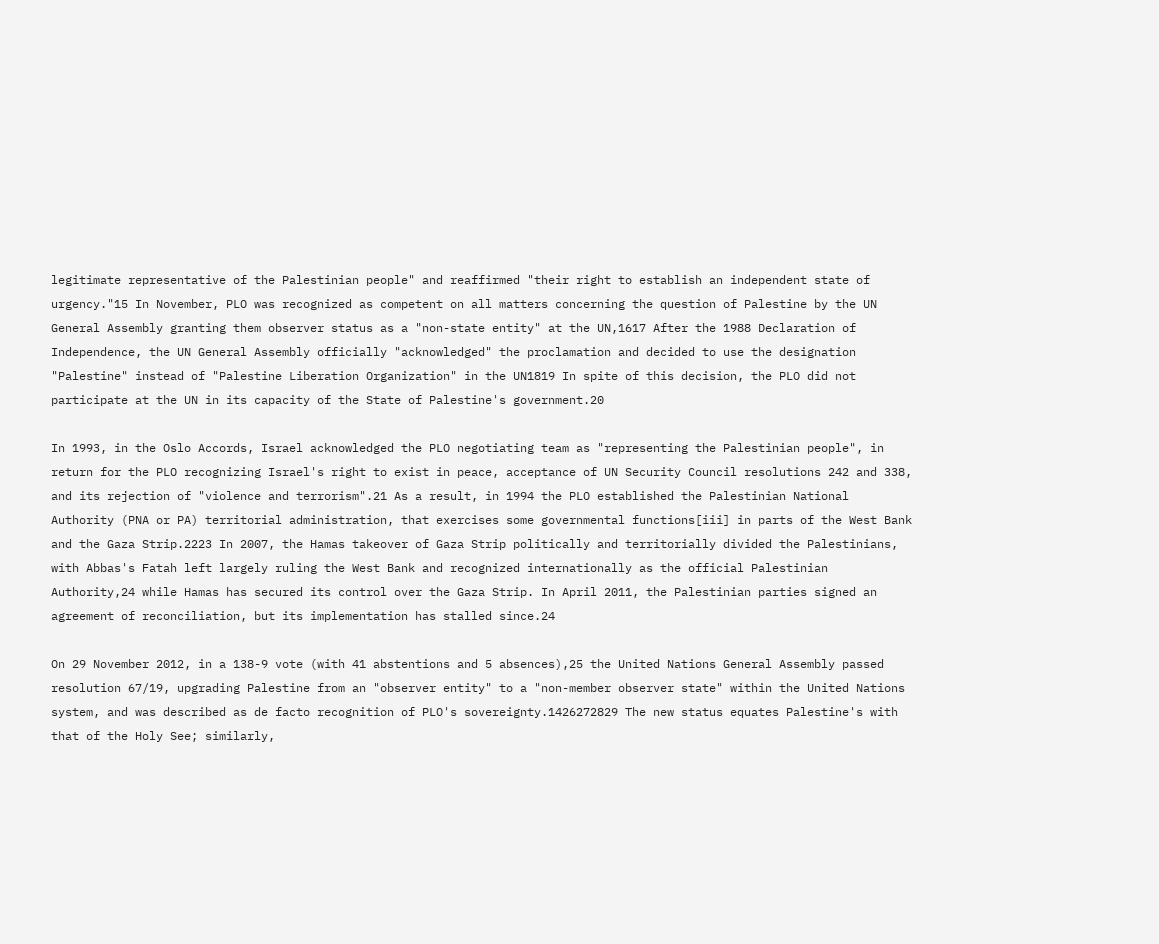legitimate representative of the Palestinian people" and reaffirmed "their right to establish an independent state of urgency."15 In November, PLO was recognized as competent on all matters concerning the question of Palestine by the UN General Assembly granting them observer status as a "non-state entity" at the UN,1617 After the 1988 Declaration of Independence, the UN General Assembly officially "acknowledged" the proclamation and decided to use the designation "Palestine" instead of "Palestine Liberation Organization" in the UN1819 In spite of this decision, the PLO did not participate at the UN in its capacity of the State of Palestine's government.20

In 1993, in the Oslo Accords, Israel acknowledged the PLO negotiating team as "representing the Palestinian people", in return for the PLO recognizing Israel's right to exist in peace, acceptance of UN Security Council resolutions 242 and 338, and its rejection of "violence and terrorism".21 As a result, in 1994 the PLO established the Palestinian National Authority (PNA or PA) territorial administration, that exercises some governmental functions[iii] in parts of the West Bank and the Gaza Strip.2223 In 2007, the Hamas takeover of Gaza Strip politically and territorially divided the Palestinians, with Abbas's Fatah left largely ruling the West Bank and recognized internationally as the official Palestinian Authority,24 while Hamas has secured its control over the Gaza Strip. In April 2011, the Palestinian parties signed an agreement of reconciliation, but its implementation has stalled since.24

On 29 November 2012, in a 138-9 vote (with 41 abstentions and 5 absences),25 the United Nations General Assembly passed resolution 67/19, upgrading Palestine from an "observer entity" to a "non-member observer state" within the United Nations system, and was described as de facto recognition of PLO's sovereignty.1426272829 The new status equates Palestine's with that of the Holy See; similarly,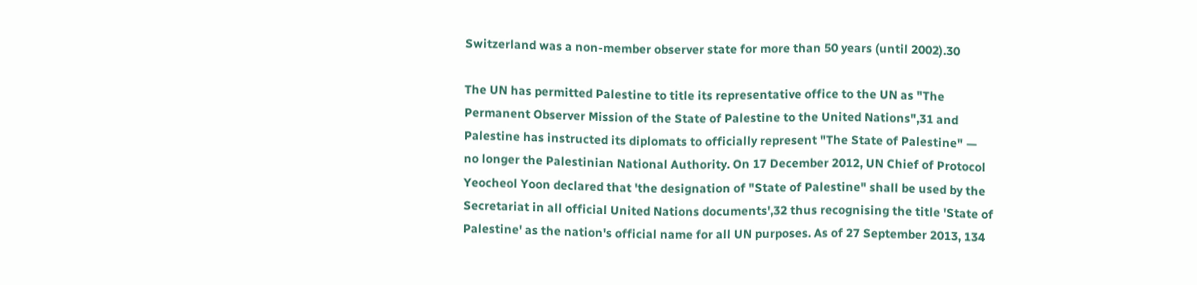Switzerland was a non-member observer state for more than 50 years (until 2002).30

The UN has permitted Palestine to title its representative office to the UN as "The Permanent Observer Mission of the State of Palestine to the United Nations",31 and Palestine has instructed its diplomats to officially represent "The State of Palestine" — no longer the Palestinian National Authority. On 17 December 2012, UN Chief of Protocol Yeocheol Yoon declared that 'the designation of "State of Palestine" shall be used by the Secretariat in all official United Nations documents',32 thus recognising the title 'State of Palestine' as the nation's official name for all UN purposes. As of 27 September 2013, 134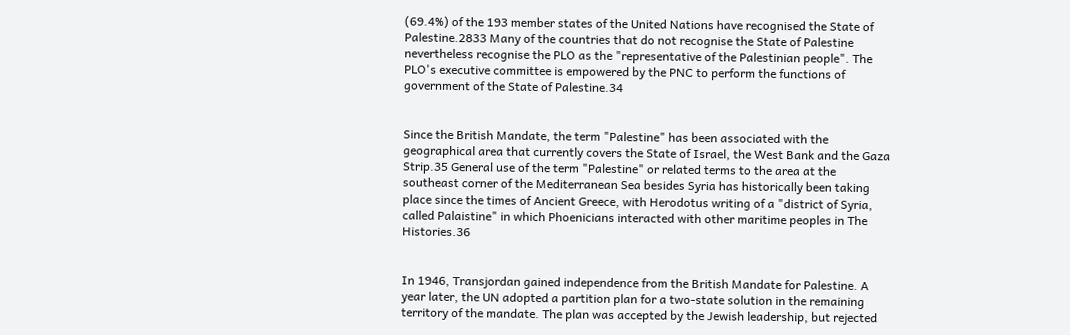(69.4%) of the 193 member states of the United Nations have recognised the State of Palestine.2833 Many of the countries that do not recognise the State of Palestine nevertheless recognise the PLO as the "representative of the Palestinian people". The PLO's executive committee is empowered by the PNC to perform the functions of government of the State of Palestine.34


Since the British Mandate, the term "Palestine" has been associated with the geographical area that currently covers the State of Israel, the West Bank and the Gaza Strip.35 General use of the term "Palestine" or related terms to the area at the southeast corner of the Mediterranean Sea besides Syria has historically been taking place since the times of Ancient Greece, with Herodotus writing of a "district of Syria, called Palaistine" in which Phoenicians interacted with other maritime peoples in The Histories.36


In 1946, Transjordan gained independence from the British Mandate for Palestine. A year later, the UN adopted a partition plan for a two-state solution in the remaining territory of the mandate. The plan was accepted by the Jewish leadership, but rejected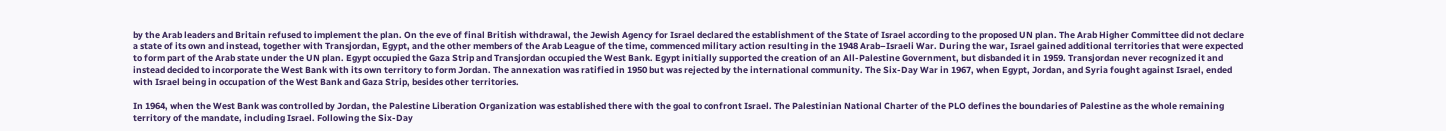by the Arab leaders and Britain refused to implement the plan. On the eve of final British withdrawal, the Jewish Agency for Israel declared the establishment of the State of Israel according to the proposed UN plan. The Arab Higher Committee did not declare a state of its own and instead, together with Transjordan, Egypt, and the other members of the Arab League of the time, commenced military action resulting in the 1948 Arab–Israeli War. During the war, Israel gained additional territories that were expected to form part of the Arab state under the UN plan. Egypt occupied the Gaza Strip and Transjordan occupied the West Bank. Egypt initially supported the creation of an All-Palestine Government, but disbanded it in 1959. Transjordan never recognized it and instead decided to incorporate the West Bank with its own territory to form Jordan. The annexation was ratified in 1950 but was rejected by the international community. The Six-Day War in 1967, when Egypt, Jordan, and Syria fought against Israel, ended with Israel being in occupation of the West Bank and Gaza Strip, besides other territories.

In 1964, when the West Bank was controlled by Jordan, the Palestine Liberation Organization was established there with the goal to confront Israel. The Palestinian National Charter of the PLO defines the boundaries of Palestine as the whole remaining territory of the mandate, including Israel. Following the Six-Day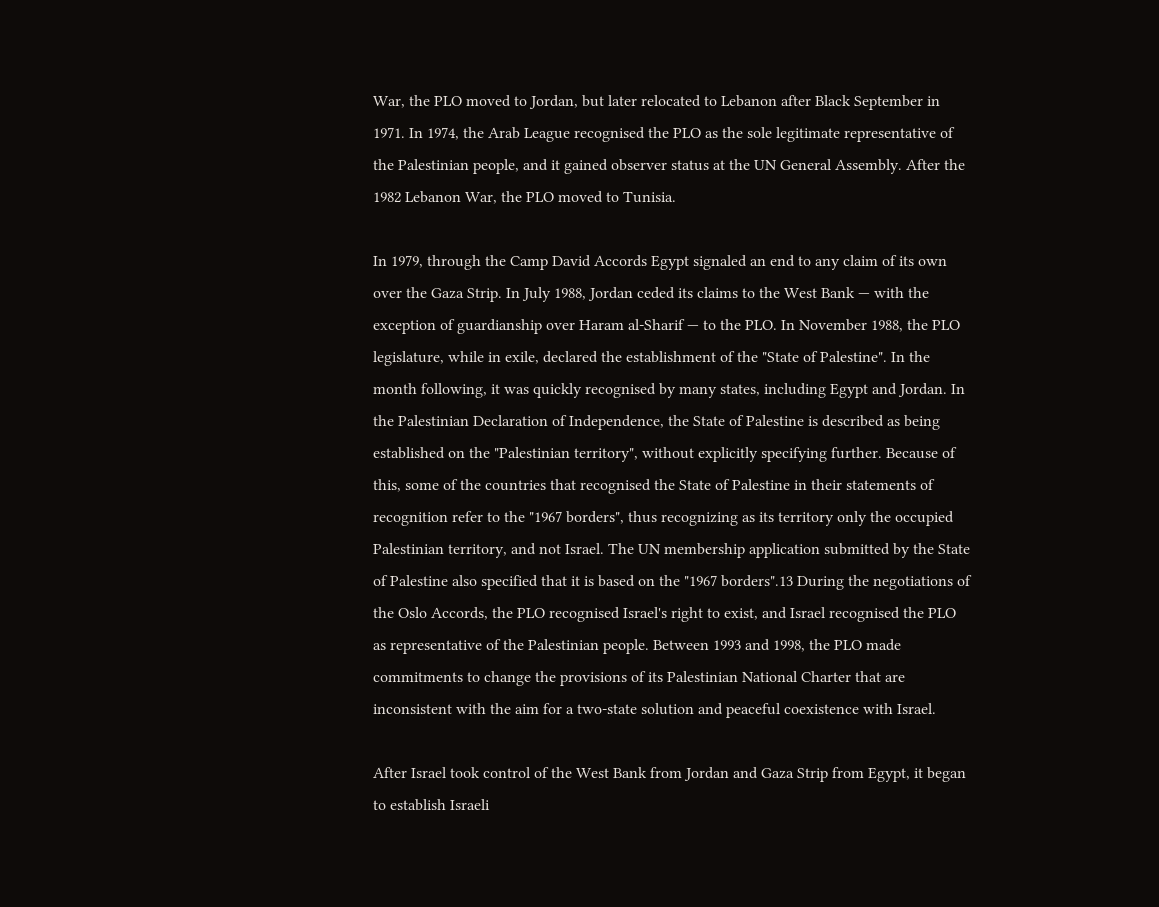War, the PLO moved to Jordan, but later relocated to Lebanon after Black September in 1971. In 1974, the Arab League recognised the PLO as the sole legitimate representative of the Palestinian people, and it gained observer status at the UN General Assembly. After the 1982 Lebanon War, the PLO moved to Tunisia.

In 1979, through the Camp David Accords Egypt signaled an end to any claim of its own over the Gaza Strip. In July 1988, Jordan ceded its claims to the West Bank — with the exception of guardianship over Haram al-Sharif — to the PLO. In November 1988, the PLO legislature, while in exile, declared the establishment of the "State of Palestine". In the month following, it was quickly recognised by many states, including Egypt and Jordan. In the Palestinian Declaration of Independence, the State of Palestine is described as being established on the "Palestinian territory", without explicitly specifying further. Because of this, some of the countries that recognised the State of Palestine in their statements of recognition refer to the "1967 borders", thus recognizing as its territory only the occupied Palestinian territory, and not Israel. The UN membership application submitted by the State of Palestine also specified that it is based on the "1967 borders".13 During the negotiations of the Oslo Accords, the PLO recognised Israel's right to exist, and Israel recognised the PLO as representative of the Palestinian people. Between 1993 and 1998, the PLO made commitments to change the provisions of its Palestinian National Charter that are inconsistent with the aim for a two-state solution and peaceful coexistence with Israel.

After Israel took control of the West Bank from Jordan and Gaza Strip from Egypt, it began to establish Israeli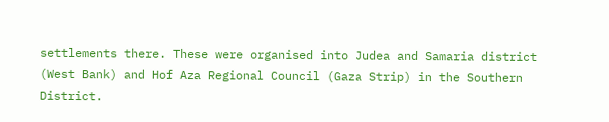settlements there. These were organised into Judea and Samaria district (West Bank) and Hof Aza Regional Council (Gaza Strip) in the Southern District.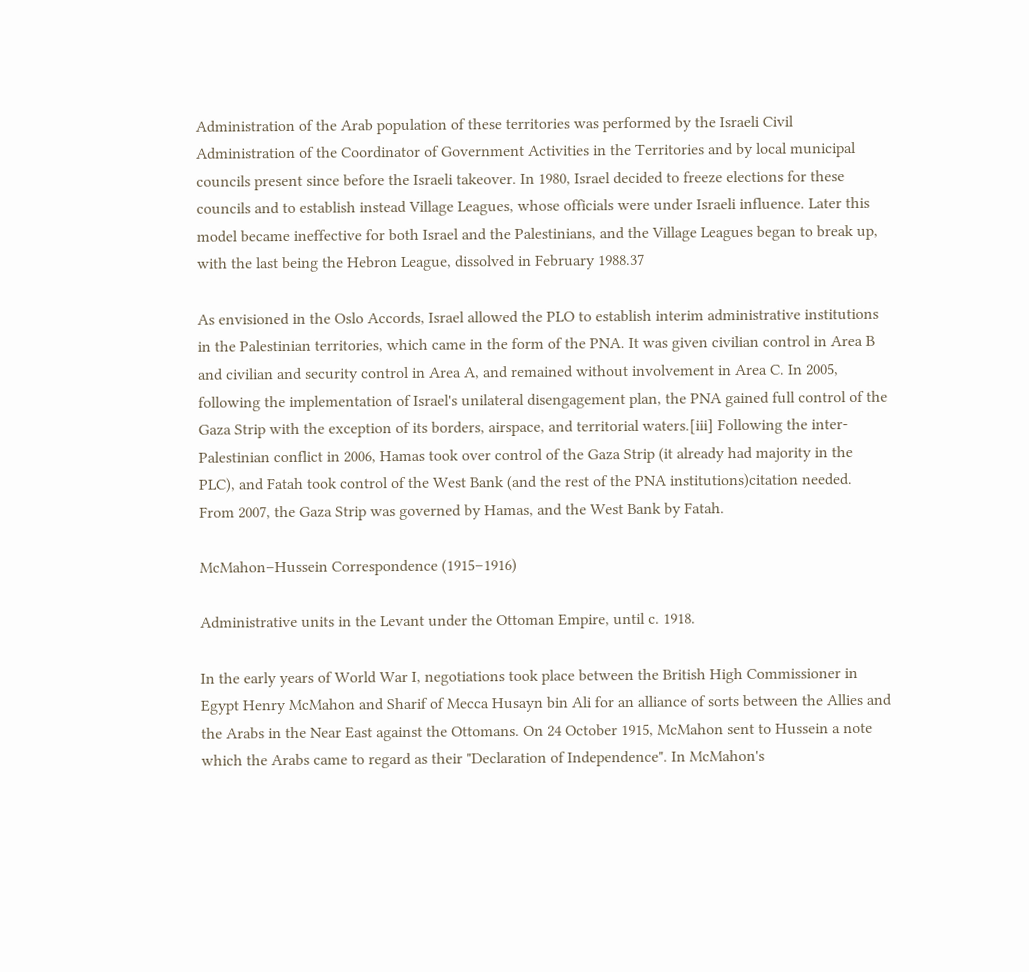Administration of the Arab population of these territories was performed by the Israeli Civil Administration of the Coordinator of Government Activities in the Territories and by local municipal councils present since before the Israeli takeover. In 1980, Israel decided to freeze elections for these councils and to establish instead Village Leagues, whose officials were under Israeli influence. Later this model became ineffective for both Israel and the Palestinians, and the Village Leagues began to break up, with the last being the Hebron League, dissolved in February 1988.37

As envisioned in the Oslo Accords, Israel allowed the PLO to establish interim administrative institutions in the Palestinian territories, which came in the form of the PNA. It was given civilian control in Area B and civilian and security control in Area A, and remained without involvement in Area C. In 2005, following the implementation of Israel's unilateral disengagement plan, the PNA gained full control of the Gaza Strip with the exception of its borders, airspace, and territorial waters.[iii] Following the inter-Palestinian conflict in 2006, Hamas took over control of the Gaza Strip (it already had majority in the PLC), and Fatah took control of the West Bank (and the rest of the PNA institutions)citation needed. From 2007, the Gaza Strip was governed by Hamas, and the West Bank by Fatah.

McMahon–Hussein Correspondence (1915–1916)

Administrative units in the Levant under the Ottoman Empire, until c. 1918.

In the early years of World War I, negotiations took place between the British High Commissioner in Egypt Henry McMahon and Sharif of Mecca Husayn bin Ali for an alliance of sorts between the Allies and the Arabs in the Near East against the Ottomans. On 24 October 1915, McMahon sent to Hussein a note which the Arabs came to regard as their "Declaration of Independence". In McMahon's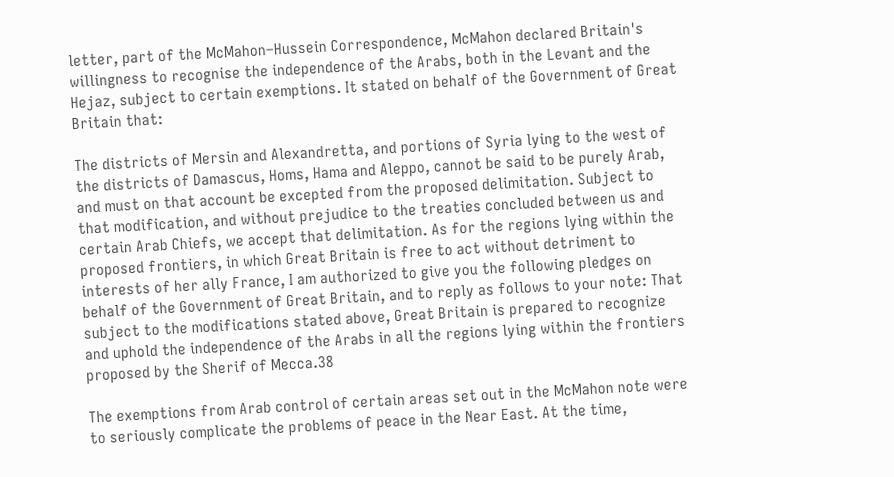letter, part of the McMahon–Hussein Correspondence, McMahon declared Britain's willingness to recognise the independence of the Arabs, both in the Levant and the Hejaz, subject to certain exemptions. It stated on behalf of the Government of Great Britain that:

The districts of Mersin and Alexandretta, and portions of Syria lying to the west of the districts of Damascus, Homs, Hama and Aleppo, cannot be said to be purely Arab, and must on that account be excepted from the proposed delimitation. Subject to that modification, and without prejudice to the treaties concluded between us and certain Arab Chiefs, we accept that delimitation. As for the regions lying within the proposed frontiers, in which Great Britain is free to act without detriment to interests of her ally France, I am authorized to give you the following pledges on behalf of the Government of Great Britain, and to reply as follows to your note: That subject to the modifications stated above, Great Britain is prepared to recognize and uphold the independence of the Arabs in all the regions lying within the frontiers proposed by the Sherif of Mecca.38

The exemptions from Arab control of certain areas set out in the McMahon note were to seriously complicate the problems of peace in the Near East. At the time,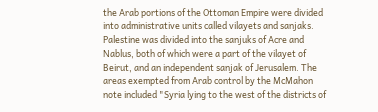the Arab portions of the Ottoman Empire were divided into administrative units called vilayets and sanjaks. Palestine was divided into the sanjuks of Acre and Nablus, both of which were a part of the vilayet of Beirut, and an independent sanjak of Jerusalem. The areas exempted from Arab control by the McMahon note included "Syria lying to the west of the districts of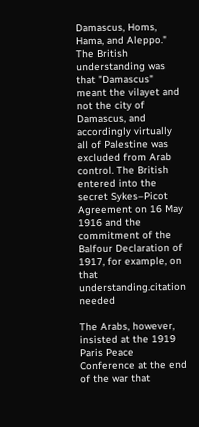Damascus, Homs, Hama, and Aleppo." The British understanding was that "Damascus" meant the vilayet and not the city of Damascus, and accordingly virtually all of Palestine was excluded from Arab control. The British entered into the secret Sykes–Picot Agreement on 16 May 1916 and the commitment of the Balfour Declaration of 1917, for example, on that understanding.citation needed

The Arabs, however, insisted at the 1919 Paris Peace Conference at the end of the war that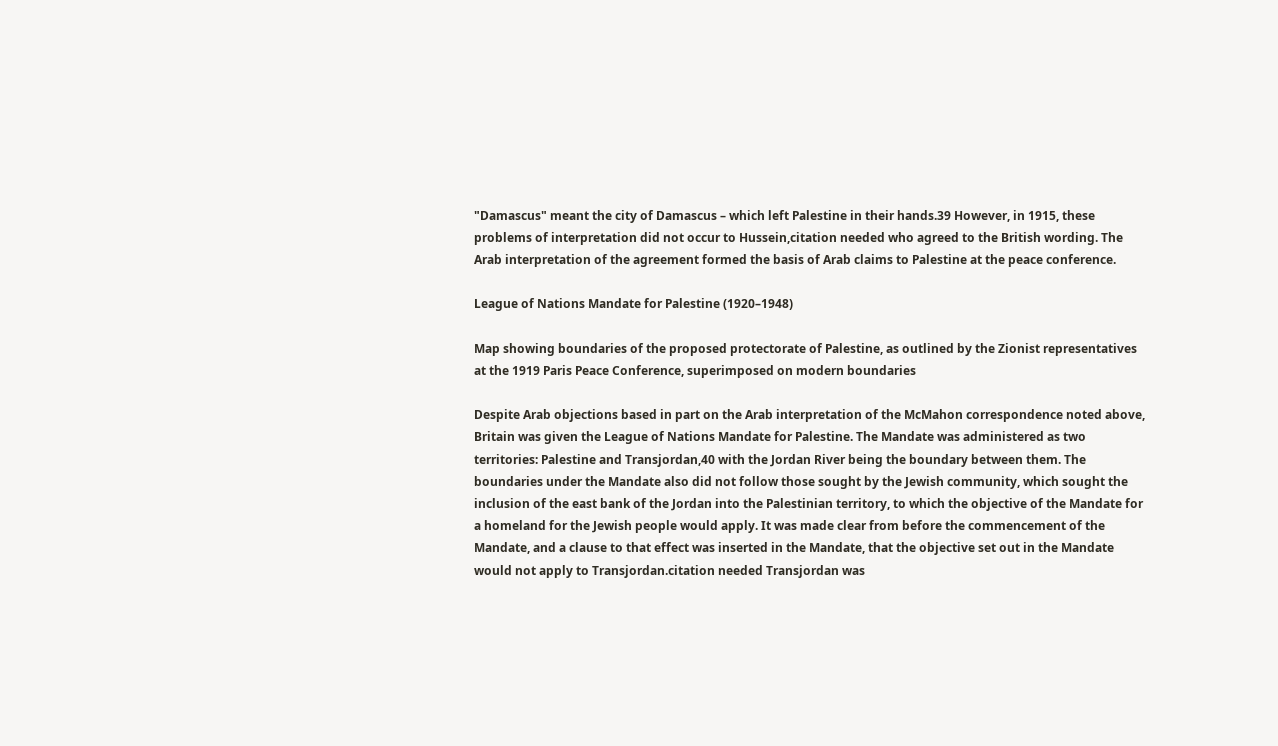"Damascus" meant the city of Damascus – which left Palestine in their hands.39 However, in 1915, these problems of interpretation did not occur to Hussein,citation needed who agreed to the British wording. The Arab interpretation of the agreement formed the basis of Arab claims to Palestine at the peace conference.

League of Nations Mandate for Palestine (1920–1948)

Map showing boundaries of the proposed protectorate of Palestine, as outlined by the Zionist representatives at the 1919 Paris Peace Conference, superimposed on modern boundaries

Despite Arab objections based in part on the Arab interpretation of the McMahon correspondence noted above, Britain was given the League of Nations Mandate for Palestine. The Mandate was administered as two territories: Palestine and Transjordan,40 with the Jordan River being the boundary between them. The boundaries under the Mandate also did not follow those sought by the Jewish community, which sought the inclusion of the east bank of the Jordan into the Palestinian territory, to which the objective of the Mandate for a homeland for the Jewish people would apply. It was made clear from before the commencement of the Mandate, and a clause to that effect was inserted in the Mandate, that the objective set out in the Mandate would not apply to Transjordan.citation needed Transjordan was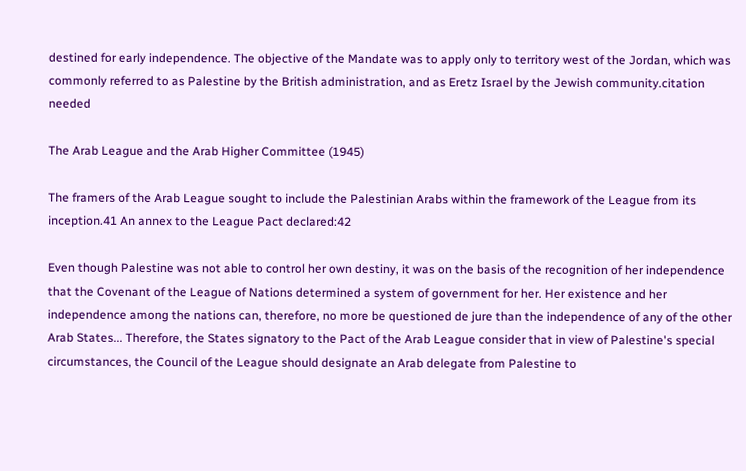destined for early independence. The objective of the Mandate was to apply only to territory west of the Jordan, which was commonly referred to as Palestine by the British administration, and as Eretz Israel by the Jewish community.citation needed

The Arab League and the Arab Higher Committee (1945)

The framers of the Arab League sought to include the Palestinian Arabs within the framework of the League from its inception.41 An annex to the League Pact declared:42

Even though Palestine was not able to control her own destiny, it was on the basis of the recognition of her independence that the Covenant of the League of Nations determined a system of government for her. Her existence and her independence among the nations can, therefore, no more be questioned de jure than the independence of any of the other Arab States... Therefore, the States signatory to the Pact of the Arab League consider that in view of Palestine's special circumstances, the Council of the League should designate an Arab delegate from Palestine to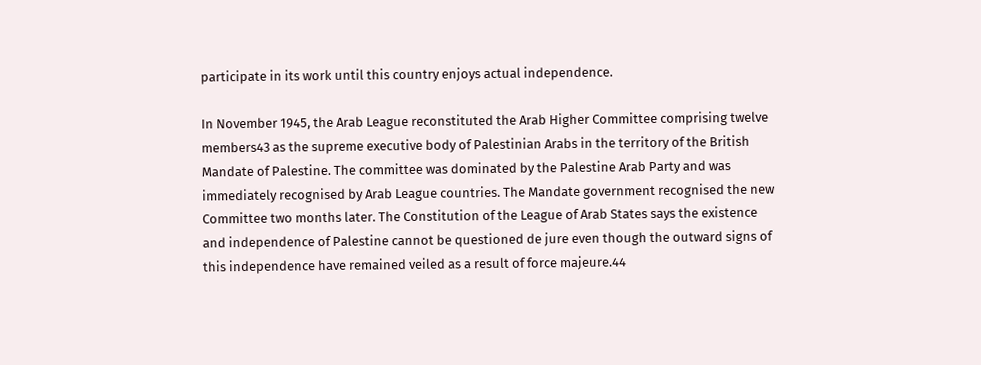participate in its work until this country enjoys actual independence.

In November 1945, the Arab League reconstituted the Arab Higher Committee comprising twelve members43 as the supreme executive body of Palestinian Arabs in the territory of the British Mandate of Palestine. The committee was dominated by the Palestine Arab Party and was immediately recognised by Arab League countries. The Mandate government recognised the new Committee two months later. The Constitution of the League of Arab States says the existence and independence of Palestine cannot be questioned de jure even though the outward signs of this independence have remained veiled as a result of force majeure.44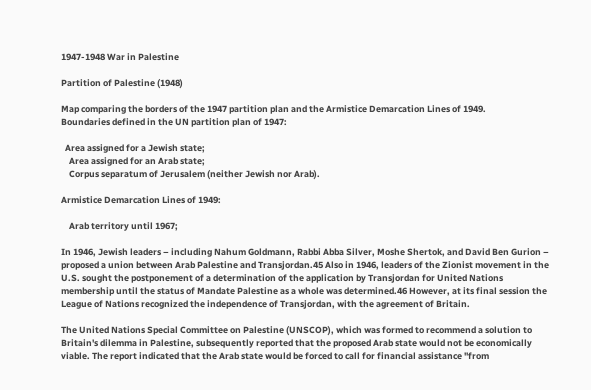1947-1948 War in Palestine

Partition of Palestine (1948)

Map comparing the borders of the 1947 partition plan and the Armistice Demarcation Lines of 1949.
Boundaries defined in the UN partition plan of 1947:

  Area assigned for a Jewish state;
    Area assigned for an Arab state;
    Corpus separatum of Jerusalem (neither Jewish nor Arab).

Armistice Demarcation Lines of 1949:

    Arab territory until 1967;

In 1946, Jewish leaders – including Nahum Goldmann, Rabbi Abba Silver, Moshe Shertok, and David Ben Gurion – proposed a union between Arab Palestine and Transjordan.45 Also in 1946, leaders of the Zionist movement in the U.S. sought the postponement of a determination of the application by Transjordan for United Nations membership until the status of Mandate Palestine as a whole was determined.46 However, at its final session the League of Nations recognized the independence of Transjordan, with the agreement of Britain.

The United Nations Special Committee on Palestine (UNSCOP), which was formed to recommend a solution to Britain's dilemma in Palestine, subsequently reported that the proposed Arab state would not be economically viable. The report indicated that the Arab state would be forced to call for financial assistance "from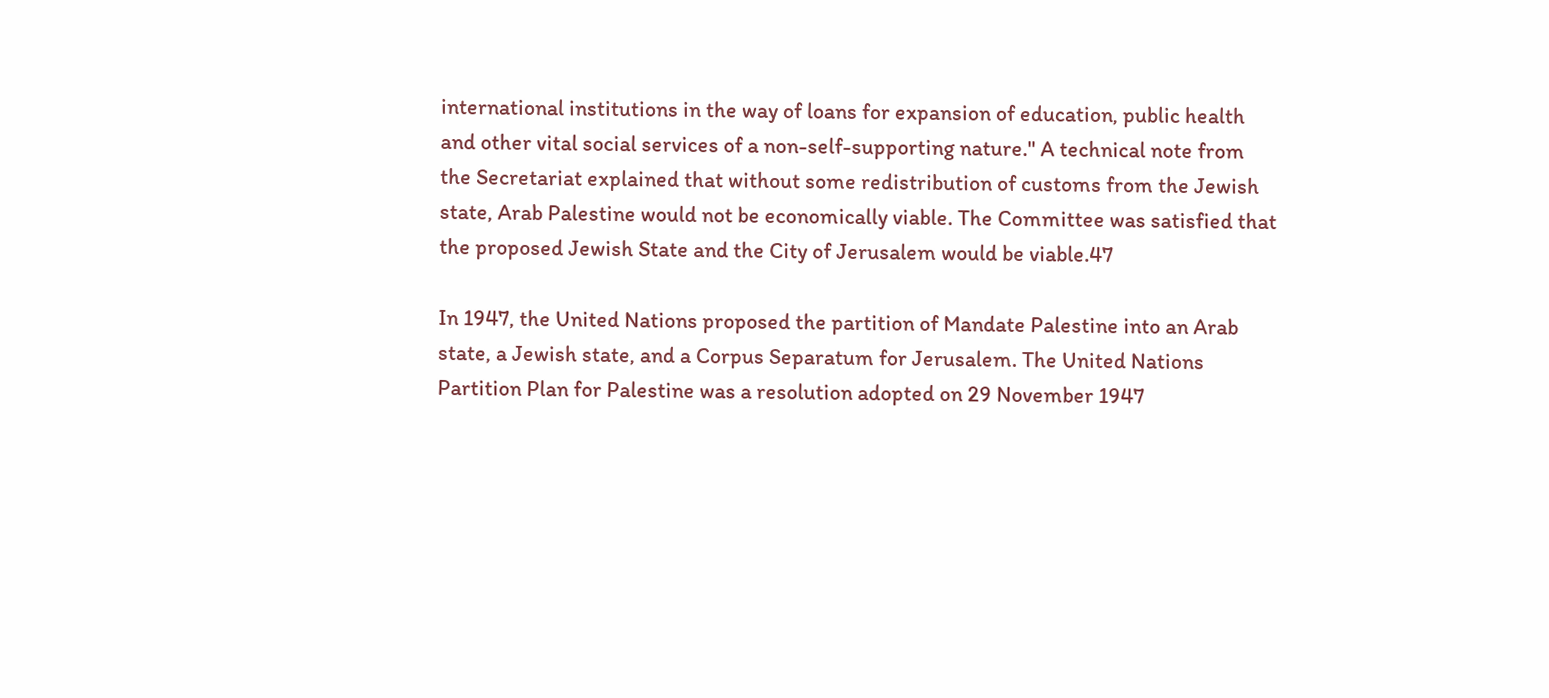international institutions in the way of loans for expansion of education, public health and other vital social services of a non-self-supporting nature." A technical note from the Secretariat explained that without some redistribution of customs from the Jewish state, Arab Palestine would not be economically viable. The Committee was satisfied that the proposed Jewish State and the City of Jerusalem would be viable.47

In 1947, the United Nations proposed the partition of Mandate Palestine into an Arab state, a Jewish state, and a Corpus Separatum for Jerusalem. The United Nations Partition Plan for Palestine was a resolution adopted on 29 November 1947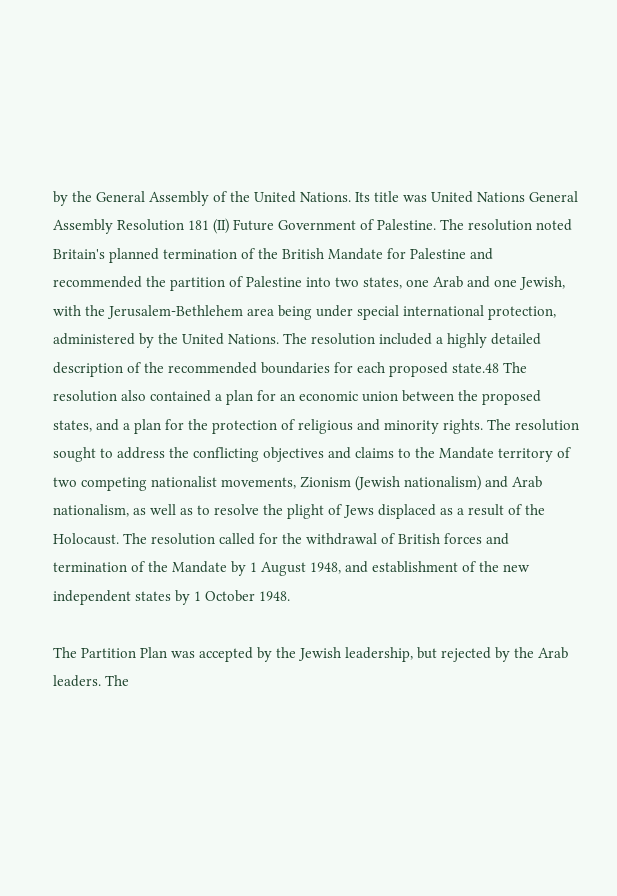by the General Assembly of the United Nations. Its title was United Nations General Assembly Resolution 181 (II) Future Government of Palestine. The resolution noted Britain's planned termination of the British Mandate for Palestine and recommended the partition of Palestine into two states, one Arab and one Jewish, with the Jerusalem-Bethlehem area being under special international protection, administered by the United Nations. The resolution included a highly detailed description of the recommended boundaries for each proposed state.48 The resolution also contained a plan for an economic union between the proposed states, and a plan for the protection of religious and minority rights. The resolution sought to address the conflicting objectives and claims to the Mandate territory of two competing nationalist movements, Zionism (Jewish nationalism) and Arab nationalism, as well as to resolve the plight of Jews displaced as a result of the Holocaust. The resolution called for the withdrawal of British forces and termination of the Mandate by 1 August 1948, and establishment of the new independent states by 1 October 1948.

The Partition Plan was accepted by the Jewish leadership, but rejected by the Arab leaders. The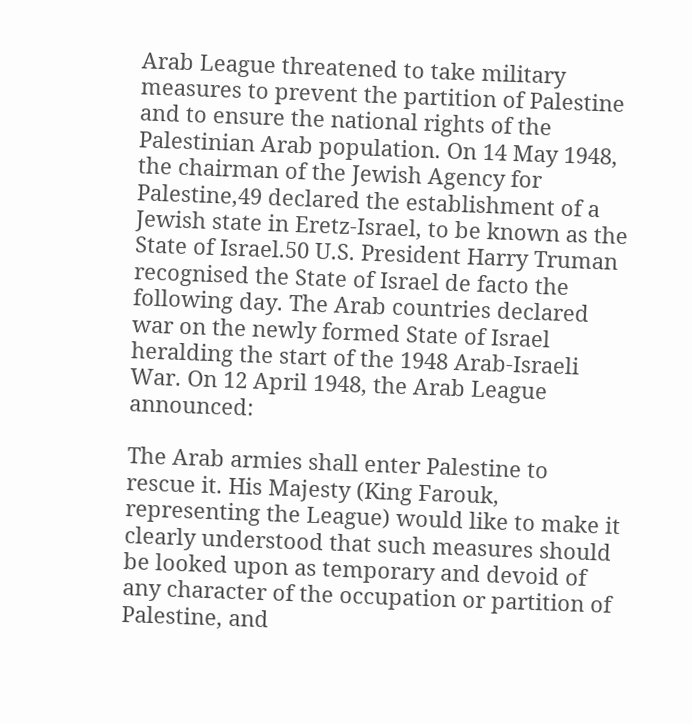Arab League threatened to take military measures to prevent the partition of Palestine and to ensure the national rights of the Palestinian Arab population. On 14 May 1948, the chairman of the Jewish Agency for Palestine,49 declared the establishment of a Jewish state in Eretz-Israel, to be known as the State of Israel.50 U.S. President Harry Truman recognised the State of Israel de facto the following day. The Arab countries declared war on the newly formed State of Israel heralding the start of the 1948 Arab-Israeli War. On 12 April 1948, the Arab League announced:

The Arab armies shall enter Palestine to rescue it. His Majesty (King Farouk, representing the League) would like to make it clearly understood that such measures should be looked upon as temporary and devoid of any character of the occupation or partition of Palestine, and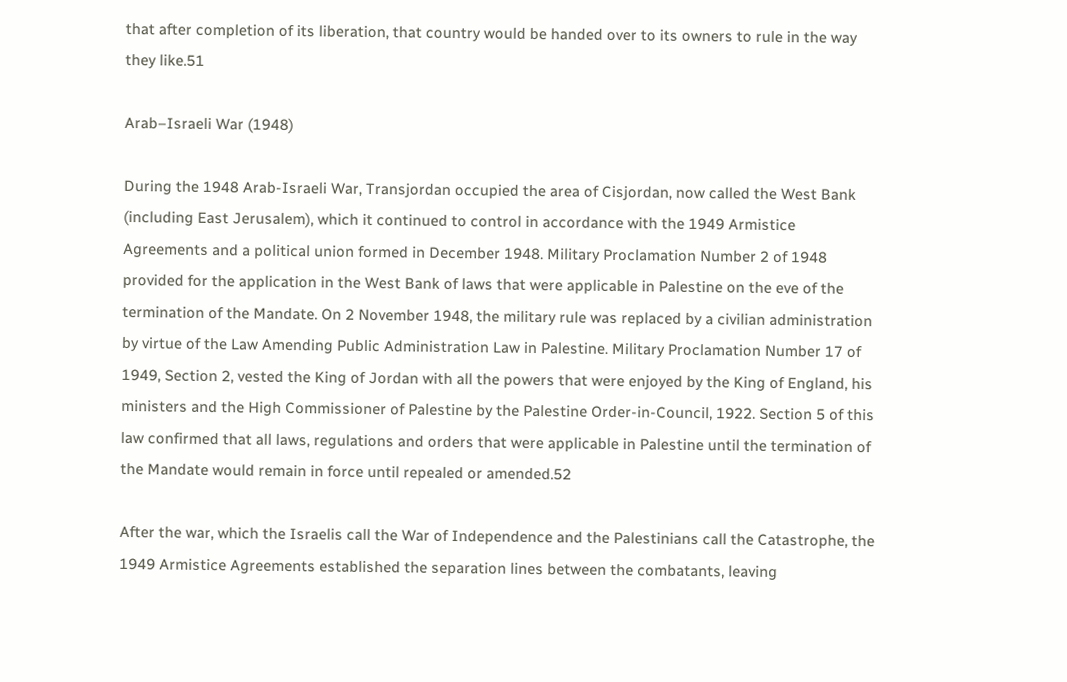that after completion of its liberation, that country would be handed over to its owners to rule in the way they like.51

Arab–Israeli War (1948)

During the 1948 Arab-Israeli War, Transjordan occupied the area of Cisjordan, now called the West Bank (including East Jerusalem), which it continued to control in accordance with the 1949 Armistice Agreements and a political union formed in December 1948. Military Proclamation Number 2 of 1948 provided for the application in the West Bank of laws that were applicable in Palestine on the eve of the termination of the Mandate. On 2 November 1948, the military rule was replaced by a civilian administration by virtue of the Law Amending Public Administration Law in Palestine. Military Proclamation Number 17 of 1949, Section 2, vested the King of Jordan with all the powers that were enjoyed by the King of England, his ministers and the High Commissioner of Palestine by the Palestine Order-in-Council, 1922. Section 5 of this law confirmed that all laws, regulations and orders that were applicable in Palestine until the termination of the Mandate would remain in force until repealed or amended.52

After the war, which the Israelis call the War of Independence and the Palestinians call the Catastrophe, the 1949 Armistice Agreements established the separation lines between the combatants, leaving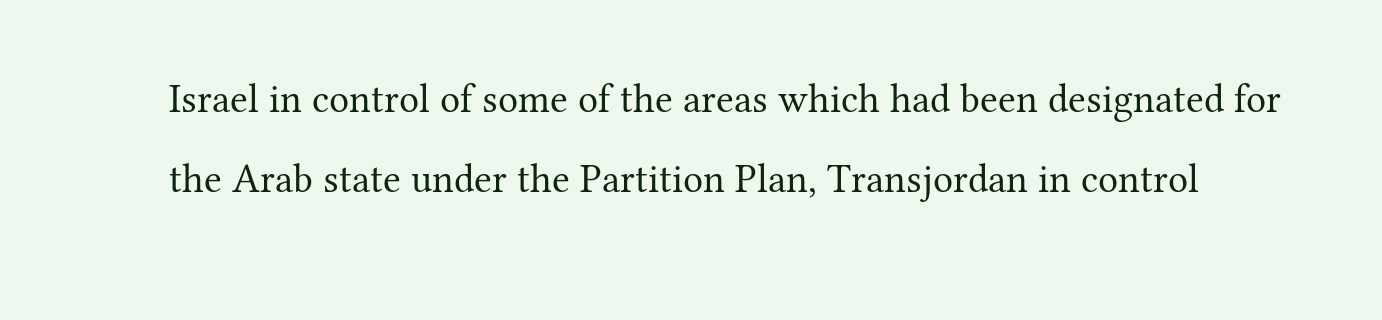Israel in control of some of the areas which had been designated for the Arab state under the Partition Plan, Transjordan in control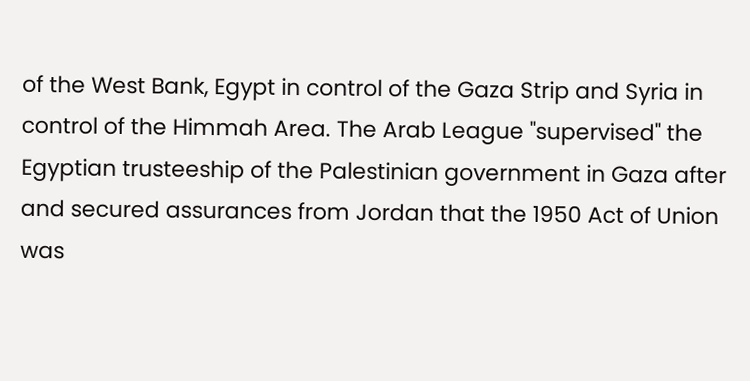of the West Bank, Egypt in control of the Gaza Strip and Syria in control of the Himmah Area. The Arab League "supervised" the Egyptian trusteeship of the Palestinian government in Gaza after and secured assurances from Jordan that the 1950 Act of Union was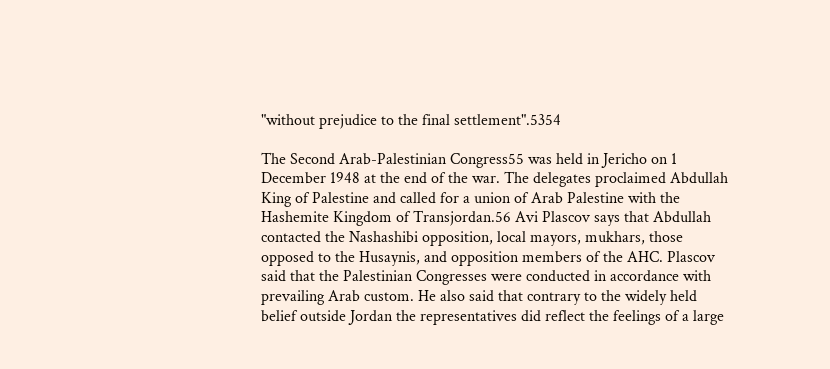"without prejudice to the final settlement".5354

The Second Arab-Palestinian Congress55 was held in Jericho on 1 December 1948 at the end of the war. The delegates proclaimed Abdullah King of Palestine and called for a union of Arab Palestine with the Hashemite Kingdom of Transjordan.56 Avi Plascov says that Abdullah contacted the Nashashibi opposition, local mayors, mukhars, those opposed to the Husaynis, and opposition members of the AHC. Plascov said that the Palestinian Congresses were conducted in accordance with prevailing Arab custom. He also said that contrary to the widely held belief outside Jordan the representatives did reflect the feelings of a large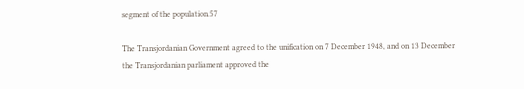segment of the population.57

The Transjordanian Government agreed to the unification on 7 December 1948, and on 13 December the Transjordanian parliament approved the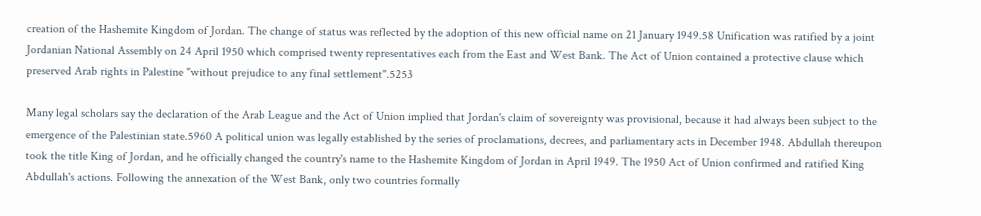creation of the Hashemite Kingdom of Jordan. The change of status was reflected by the adoption of this new official name on 21 January 1949.58 Unification was ratified by a joint Jordanian National Assembly on 24 April 1950 which comprised twenty representatives each from the East and West Bank. The Act of Union contained a protective clause which preserved Arab rights in Palestine "without prejudice to any final settlement".5253

Many legal scholars say the declaration of the Arab League and the Act of Union implied that Jordan's claim of sovereignty was provisional, because it had always been subject to the emergence of the Palestinian state.5960 A political union was legally established by the series of proclamations, decrees, and parliamentary acts in December 1948. Abdullah thereupon took the title King of Jordan, and he officially changed the country's name to the Hashemite Kingdom of Jordan in April 1949. The 1950 Act of Union confirmed and ratified King Abdullah's actions. Following the annexation of the West Bank, only two countries formally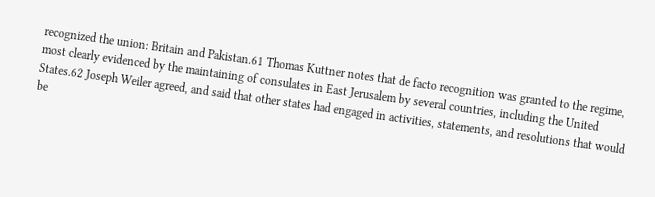recognized the union: Britain and Pakistan.61 Thomas Kuttner notes that de facto recognition was granted to the regime, most clearly evidenced by the maintaining of consulates in East Jerusalem by several countries, including the United States.62 Joseph Weiler agreed, and said that other states had engaged in activities, statements, and resolutions that would be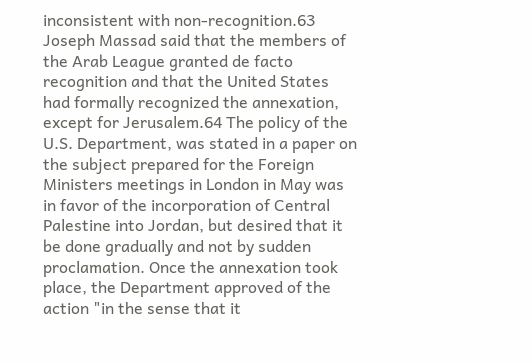inconsistent with non-recognition.63 Joseph Massad said that the members of the Arab League granted de facto recognition and that the United States had formally recognized the annexation, except for Jerusalem.64 The policy of the U.S. Department, was stated in a paper on the subject prepared for the Foreign Ministers meetings in London in May was in favor of the incorporation of Central Palestine into Jordan, but desired that it be done gradually and not by sudden proclamation. Once the annexation took place, the Department approved of the action "in the sense that it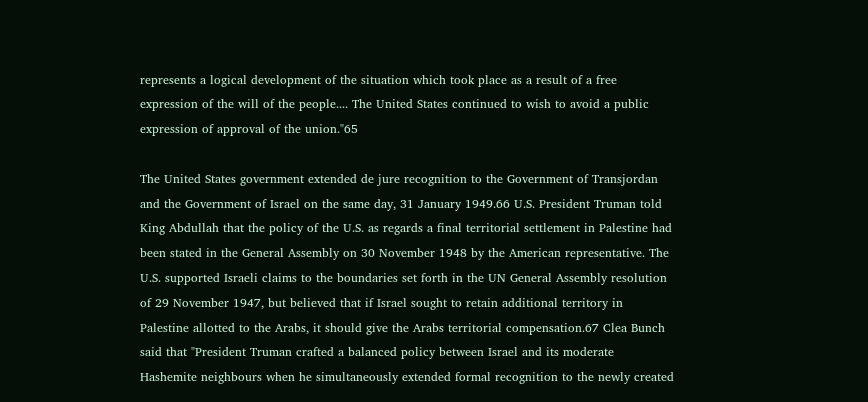represents a logical development of the situation which took place as a result of a free expression of the will of the people.... The United States continued to wish to avoid a public expression of approval of the union."65

The United States government extended de jure recognition to the Government of Transjordan and the Government of Israel on the same day, 31 January 1949.66 U.S. President Truman told King Abdullah that the policy of the U.S. as regards a final territorial settlement in Palestine had been stated in the General Assembly on 30 November 1948 by the American representative. The U.S. supported Israeli claims to the boundaries set forth in the UN General Assembly resolution of 29 November 1947, but believed that if Israel sought to retain additional territory in Palestine allotted to the Arabs, it should give the Arabs territorial compensation.67 Clea Bunch said that "President Truman crafted a balanced policy between Israel and its moderate Hashemite neighbours when he simultaneously extended formal recognition to the newly created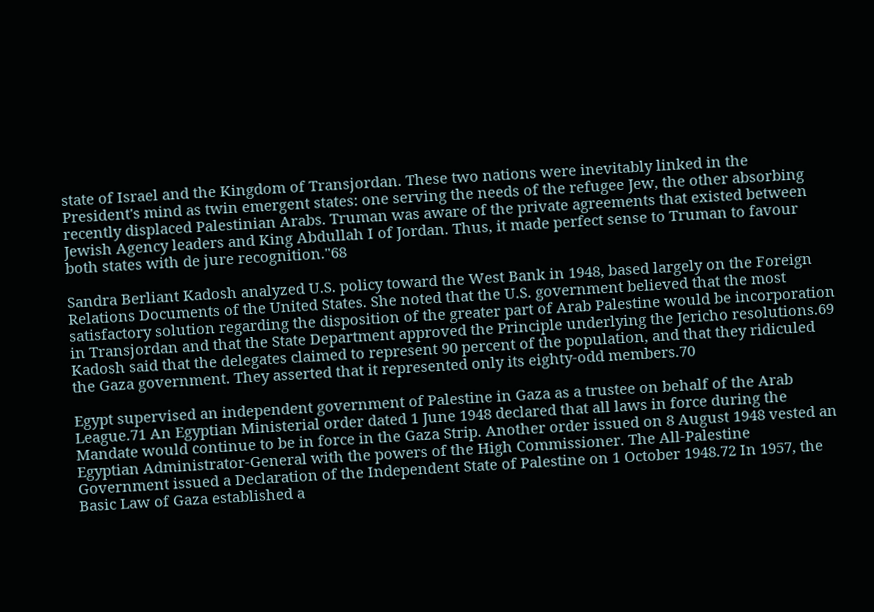state of Israel and the Kingdom of Transjordan. These two nations were inevitably linked in the President's mind as twin emergent states: one serving the needs of the refugee Jew, the other absorbing recently displaced Palestinian Arabs. Truman was aware of the private agreements that existed between Jewish Agency leaders and King Abdullah I of Jordan. Thus, it made perfect sense to Truman to favour both states with de jure recognition."68

Sandra Berliant Kadosh analyzed U.S. policy toward the West Bank in 1948, based largely on the Foreign Relations Documents of the United States. She noted that the U.S. government believed that the most satisfactory solution regarding the disposition of the greater part of Arab Palestine would be incorporation in Transjordan and that the State Department approved the Principle underlying the Jericho resolutions.69 Kadosh said that the delegates claimed to represent 90 percent of the population, and that they ridiculed the Gaza government. They asserted that it represented only its eighty-odd members.70

Egypt supervised an independent government of Palestine in Gaza as a trustee on behalf of the Arab League.71 An Egyptian Ministerial order dated 1 June 1948 declared that all laws in force during the Mandate would continue to be in force in the Gaza Strip. Another order issued on 8 August 1948 vested an Egyptian Administrator-General with the powers of the High Commissioner. The All-Palestine Government issued a Declaration of the Independent State of Palestine on 1 October 1948.72 In 1957, the Basic Law of Gaza established a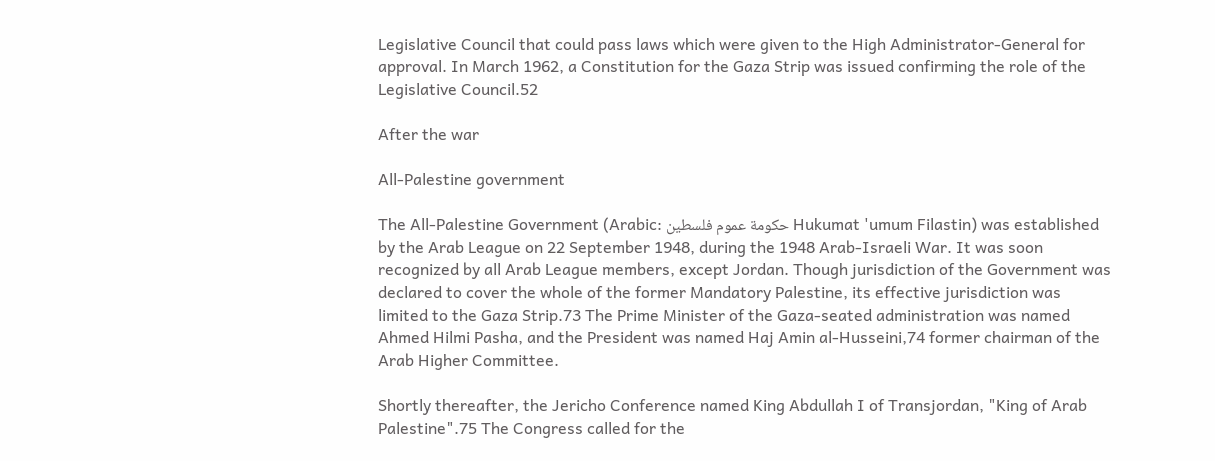Legislative Council that could pass laws which were given to the High Administrator-General for approval. In March 1962, a Constitution for the Gaza Strip was issued confirming the role of the Legislative Council.52

After the war

All-Palestine government

The All-Palestine Government (Arabic: حكومة عموم فلسطين Hukumat 'umum Filastin) was established by the Arab League on 22 September 1948, during the 1948 Arab-Israeli War. It was soon recognized by all Arab League members, except Jordan. Though jurisdiction of the Government was declared to cover the whole of the former Mandatory Palestine, its effective jurisdiction was limited to the Gaza Strip.73 The Prime Minister of the Gaza-seated administration was named Ahmed Hilmi Pasha, and the President was named Haj Amin al-Husseini,74 former chairman of the Arab Higher Committee.

Shortly thereafter, the Jericho Conference named King Abdullah I of Transjordan, "King of Arab Palestine".75 The Congress called for the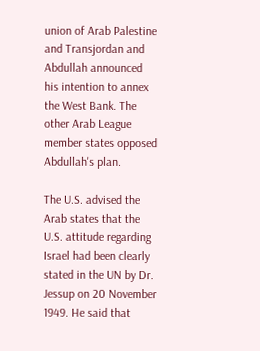union of Arab Palestine and Transjordan and Abdullah announced his intention to annex the West Bank. The other Arab League member states opposed Abdullah's plan.

The U.S. advised the Arab states that the U.S. attitude regarding Israel had been clearly stated in the UN by Dr. Jessup on 20 November 1949. He said that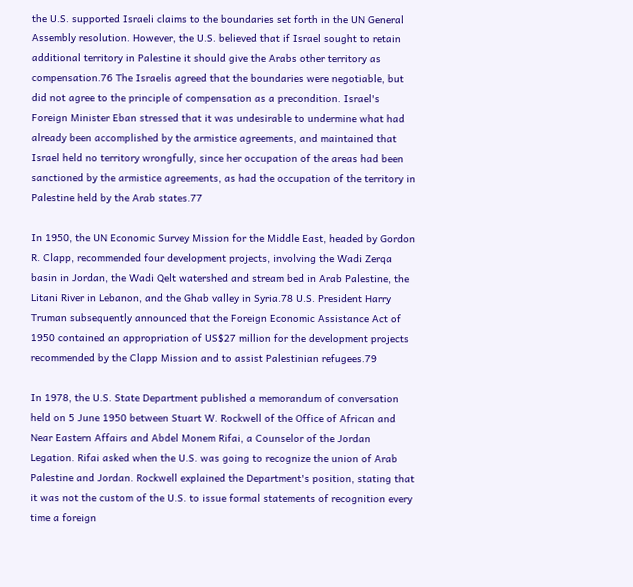the U.S. supported Israeli claims to the boundaries set forth in the UN General Assembly resolution. However, the U.S. believed that if Israel sought to retain additional territory in Palestine it should give the Arabs other territory as compensation.76 The Israelis agreed that the boundaries were negotiable, but did not agree to the principle of compensation as a precondition. Israel's Foreign Minister Eban stressed that it was undesirable to undermine what had already been accomplished by the armistice agreements, and maintained that Israel held no territory wrongfully, since her occupation of the areas had been sanctioned by the armistice agreements, as had the occupation of the territory in Palestine held by the Arab states.77

In 1950, the UN Economic Survey Mission for the Middle East, headed by Gordon R. Clapp, recommended four development projects, involving the Wadi Zerqa basin in Jordan, the Wadi Qelt watershed and stream bed in Arab Palestine, the Litani River in Lebanon, and the Ghab valley in Syria.78 U.S. President Harry Truman subsequently announced that the Foreign Economic Assistance Act of 1950 contained an appropriation of US$27 million for the development projects recommended by the Clapp Mission and to assist Palestinian refugees.79

In 1978, the U.S. State Department published a memorandum of conversation held on 5 June 1950 between Stuart W. Rockwell of the Office of African and Near Eastern Affairs and Abdel Monem Rifai, a Counselor of the Jordan Legation. Rifai asked when the U.S. was going to recognize the union of Arab Palestine and Jordan. Rockwell explained the Department's position, stating that it was not the custom of the U.S. to issue formal statements of recognition every time a foreign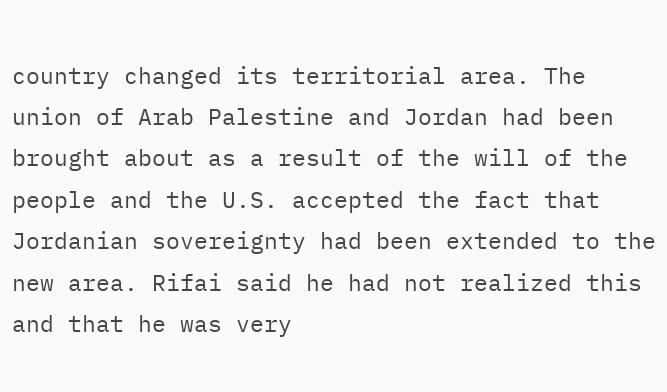country changed its territorial area. The union of Arab Palestine and Jordan had been brought about as a result of the will of the people and the U.S. accepted the fact that Jordanian sovereignty had been extended to the new area. Rifai said he had not realized this and that he was very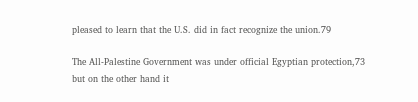pleased to learn that the U.S. did in fact recognize the union.79

The All-Palestine Government was under official Egyptian protection,73 but on the other hand it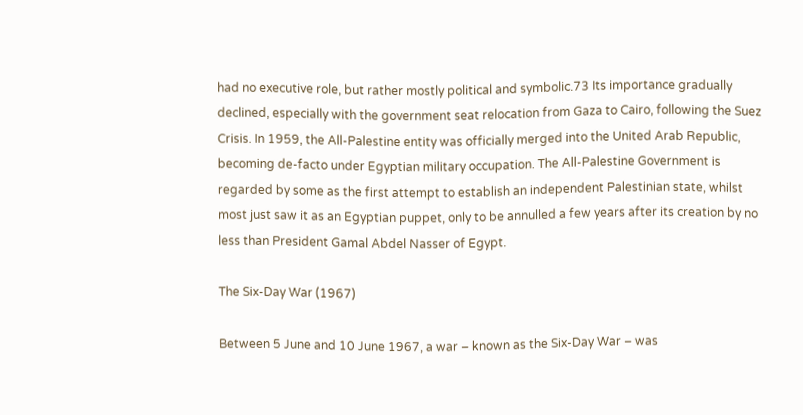had no executive role, but rather mostly political and symbolic.73 Its importance gradually declined, especially with the government seat relocation from Gaza to Cairo, following the Suez Crisis. In 1959, the All-Palestine entity was officially merged into the United Arab Republic, becoming de-facto under Egyptian military occupation. The All-Palestine Government is regarded by some as the first attempt to establish an independent Palestinian state, whilst most just saw it as an Egyptian puppet, only to be annulled a few years after its creation by no less than President Gamal Abdel Nasser of Egypt.

The Six-Day War (1967)

Between 5 June and 10 June 1967, a war – known as the Six-Day War – was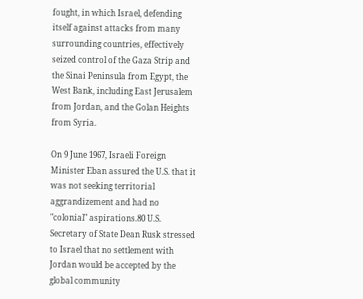fought, in which Israel, defending itself against attacks from many surrounding countries, effectively seized control of the Gaza Strip and the Sinai Peninsula from Egypt, the West Bank, including East Jerusalem from Jordan, and the Golan Heights from Syria.

On 9 June 1967, Israeli Foreign Minister Eban assured the U.S. that it was not seeking territorial aggrandizement and had no "colonial" aspirations.80 U.S. Secretary of State Dean Rusk stressed to Israel that no settlement with Jordan would be accepted by the global community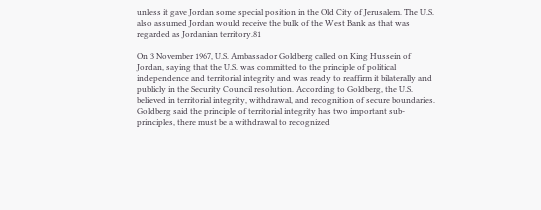unless it gave Jordan some special position in the Old City of Jerusalem. The U.S. also assumed Jordan would receive the bulk of the West Bank as that was regarded as Jordanian territory.81

On 3 November 1967, U.S. Ambassador Goldberg called on King Hussein of Jordan, saying that the U.S. was committed to the principle of political independence and territorial integrity and was ready to reaffirm it bilaterally and publicly in the Security Council resolution. According to Goldberg, the U.S. believed in territorial integrity, withdrawal, and recognition of secure boundaries. Goldberg said the principle of territorial integrity has two important sub-principles, there must be a withdrawal to recognized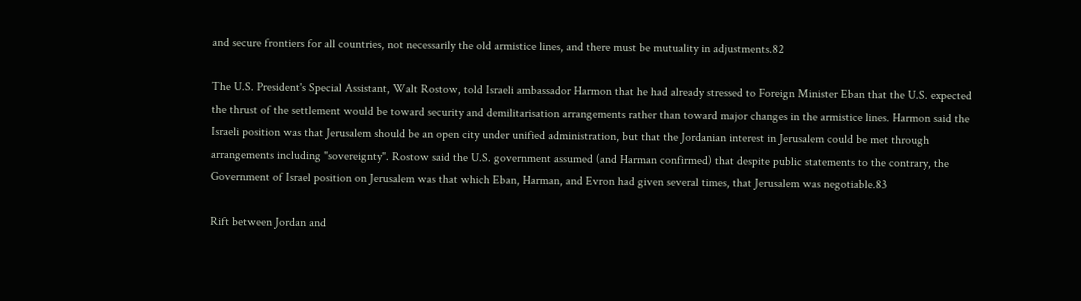and secure frontiers for all countries, not necessarily the old armistice lines, and there must be mutuality in adjustments.82

The U.S. President's Special Assistant, Walt Rostow, told Israeli ambassador Harmon that he had already stressed to Foreign Minister Eban that the U.S. expected the thrust of the settlement would be toward security and demilitarisation arrangements rather than toward major changes in the armistice lines. Harmon said the Israeli position was that Jerusalem should be an open city under unified administration, but that the Jordanian interest in Jerusalem could be met through arrangements including "sovereignty". Rostow said the U.S. government assumed (and Harman confirmed) that despite public statements to the contrary, the Government of Israel position on Jerusalem was that which Eban, Harman, and Evron had given several times, that Jerusalem was negotiable.83

Rift between Jordan and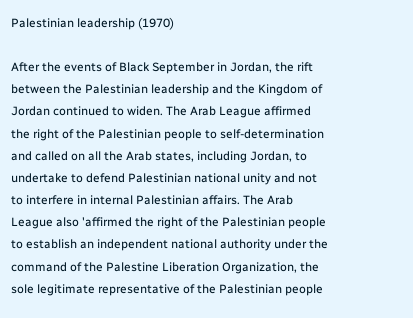Palestinian leadership (1970)

After the events of Black September in Jordan, the rift between the Palestinian leadership and the Kingdom of Jordan continued to widen. The Arab League affirmed the right of the Palestinian people to self-determination and called on all the Arab states, including Jordan, to undertake to defend Palestinian national unity and not to interfere in internal Palestinian affairs. The Arab League also 'affirmed the right of the Palestinian people to establish an independent national authority under the command of the Palestine Liberation Organization, the sole legitimate representative of the Palestinian people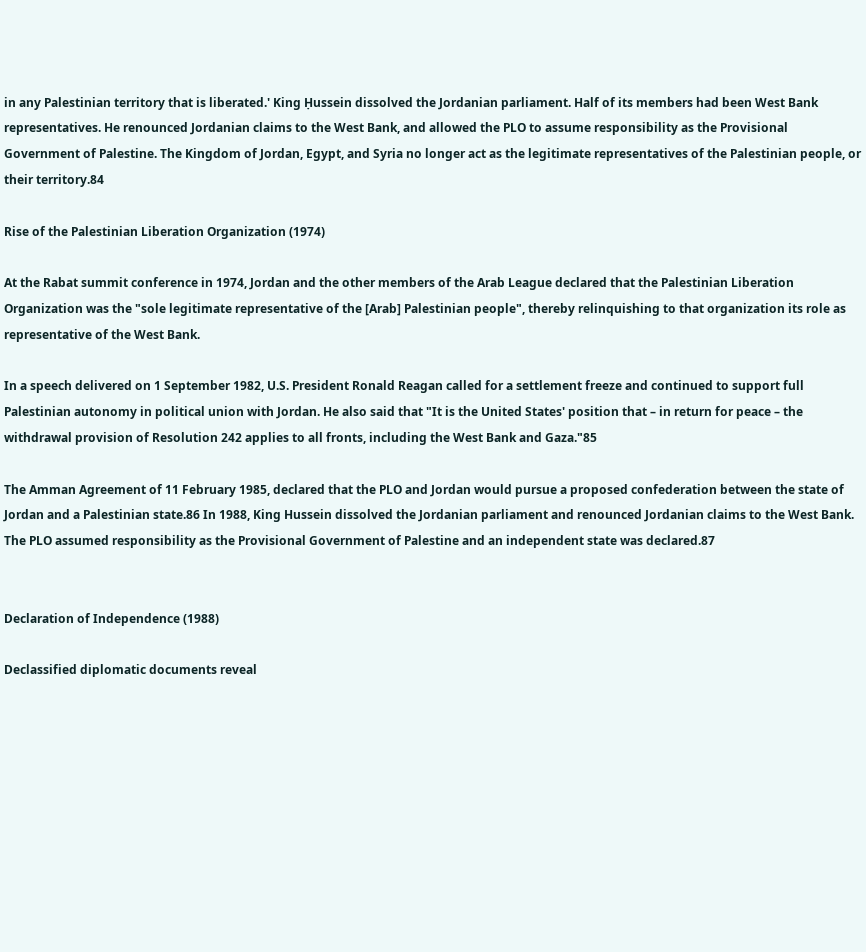in any Palestinian territory that is liberated.' King Ḥussein dissolved the Jordanian parliament. Half of its members had been West Bank representatives. He renounced Jordanian claims to the West Bank, and allowed the PLO to assume responsibility as the Provisional Government of Palestine. The Kingdom of Jordan, Egypt, and Syria no longer act as the legitimate representatives of the Palestinian people, or their territory.84

Rise of the Palestinian Liberation Organization (1974)

At the Rabat summit conference in 1974, Jordan and the other members of the Arab League declared that the Palestinian Liberation Organization was the "sole legitimate representative of the [Arab] Palestinian people", thereby relinquishing to that organization its role as representative of the West Bank.

In a speech delivered on 1 September 1982, U.S. President Ronald Reagan called for a settlement freeze and continued to support full Palestinian autonomy in political union with Jordan. He also said that "It is the United States' position that – in return for peace – the withdrawal provision of Resolution 242 applies to all fronts, including the West Bank and Gaza."85

The Amman Agreement of 11 February 1985, declared that the PLO and Jordan would pursue a proposed confederation between the state of Jordan and a Palestinian state.86 In 1988, King Hussein dissolved the Jordanian parliament and renounced Jordanian claims to the West Bank. The PLO assumed responsibility as the Provisional Government of Palestine and an independent state was declared.87


Declaration of Independence (1988)

Declassified diplomatic documents reveal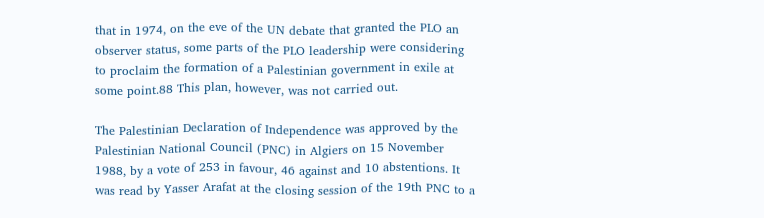that in 1974, on the eve of the UN debate that granted the PLO an observer status, some parts of the PLO leadership were considering to proclaim the formation of a Palestinian government in exile at some point.88 This plan, however, was not carried out.

The Palestinian Declaration of Independence was approved by the Palestinian National Council (PNC) in Algiers on 15 November 1988, by a vote of 253 in favour, 46 against and 10 abstentions. It was read by Yasser Arafat at the closing session of the 19th PNC to a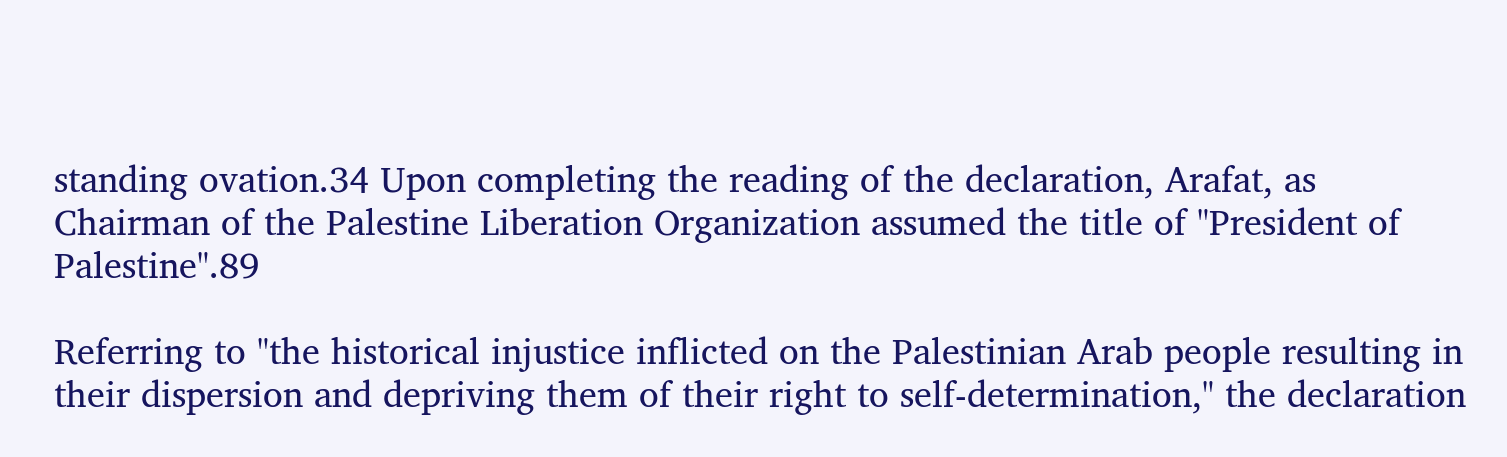standing ovation.34 Upon completing the reading of the declaration, Arafat, as Chairman of the Palestine Liberation Organization assumed the title of "President of Palestine".89

Referring to "the historical injustice inflicted on the Palestinian Arab people resulting in their dispersion and depriving them of their right to self-determination," the declaration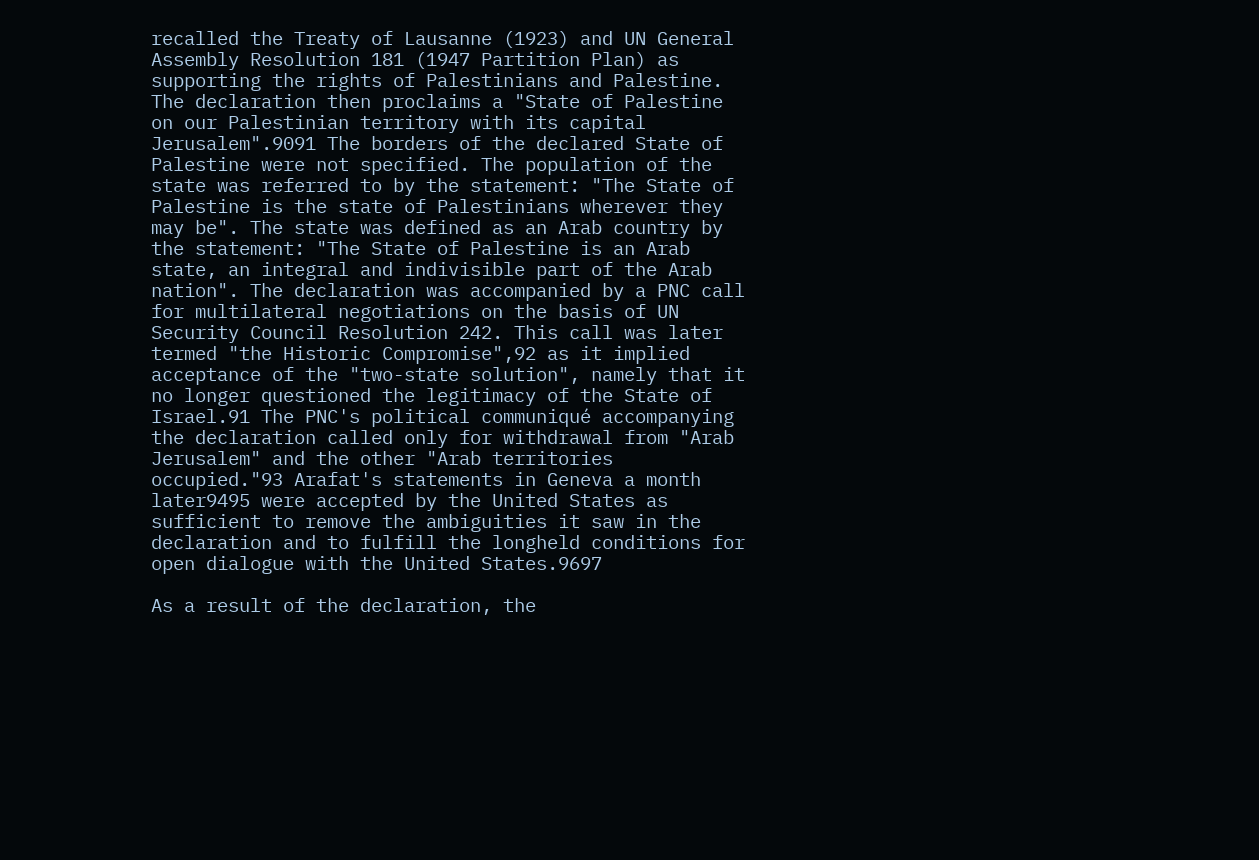recalled the Treaty of Lausanne (1923) and UN General Assembly Resolution 181 (1947 Partition Plan) as supporting the rights of Palestinians and Palestine. The declaration then proclaims a "State of Palestine on our Palestinian territory with its capital Jerusalem".9091 The borders of the declared State of Palestine were not specified. The population of the state was referred to by the statement: "The State of Palestine is the state of Palestinians wherever they may be". The state was defined as an Arab country by the statement: "The State of Palestine is an Arab state, an integral and indivisible part of the Arab nation". The declaration was accompanied by a PNC call for multilateral negotiations on the basis of UN Security Council Resolution 242. This call was later termed "the Historic Compromise",92 as it implied acceptance of the "two-state solution", namely that it no longer questioned the legitimacy of the State of Israel.91 The PNC's political communiqué accompanying the declaration called only for withdrawal from "Arab Jerusalem" and the other "Arab territories occupied."93 Arafat's statements in Geneva a month later9495 were accepted by the United States as sufficient to remove the ambiguities it saw in the declaration and to fulfill the longheld conditions for open dialogue with the United States.9697

As a result of the declaration, the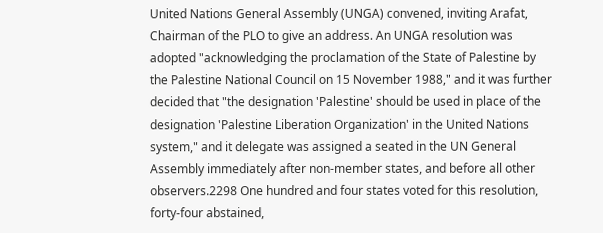United Nations General Assembly (UNGA) convened, inviting Arafat, Chairman of the PLO to give an address. An UNGA resolution was adopted "acknowledging the proclamation of the State of Palestine by the Palestine National Council on 15 November 1988," and it was further decided that "the designation 'Palestine' should be used in place of the designation 'Palestine Liberation Organization' in the United Nations system," and it delegate was assigned a seated in the UN General Assembly immediately after non-member states, and before all other observers.2298 One hundred and four states voted for this resolution, forty-four abstained,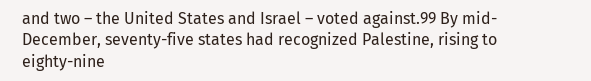and two – the United States and Israel – voted against.99 By mid-December, seventy-five states had recognized Palestine, rising to eighty-nine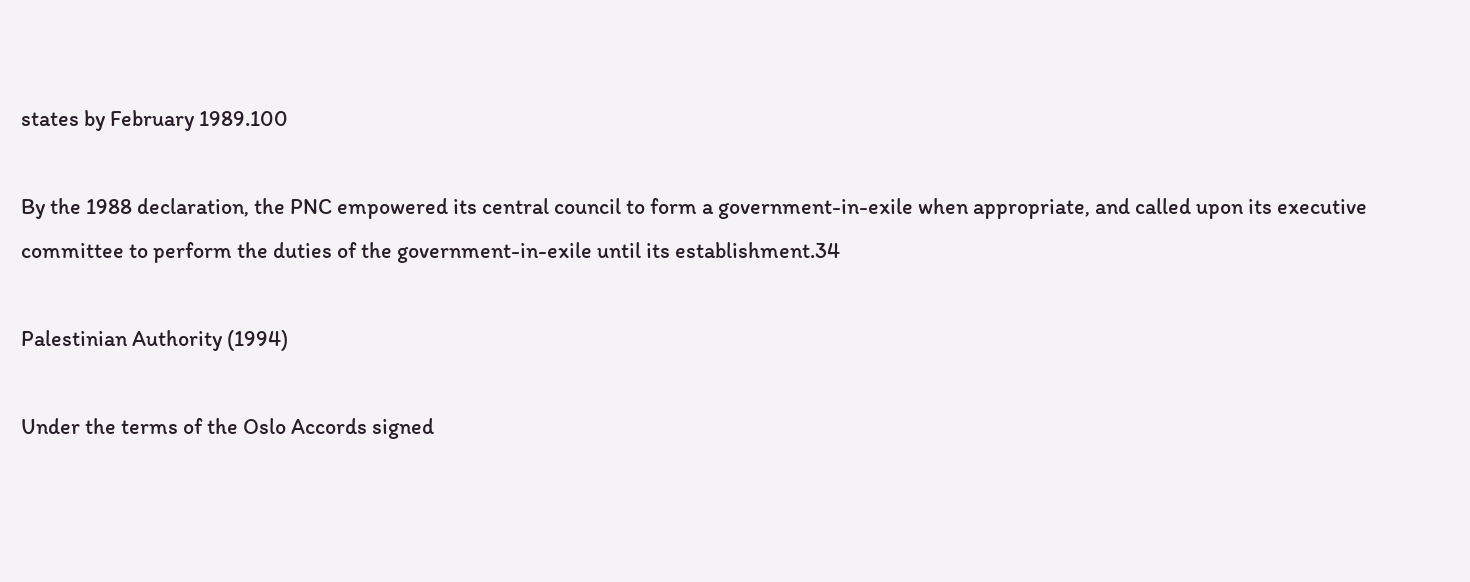states by February 1989.100

By the 1988 declaration, the PNC empowered its central council to form a government-in-exile when appropriate, and called upon its executive committee to perform the duties of the government-in-exile until its establishment.34

Palestinian Authority (1994)

Under the terms of the Oslo Accords signed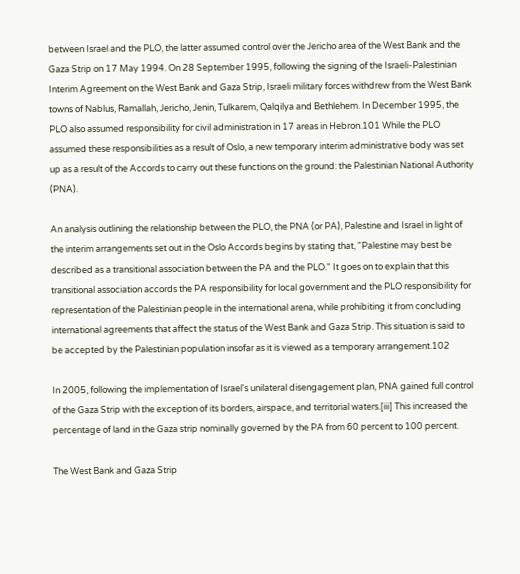between Israel and the PLO, the latter assumed control over the Jericho area of the West Bank and the Gaza Strip on 17 May 1994. On 28 September 1995, following the signing of the Israeli-Palestinian Interim Agreement on the West Bank and Gaza Strip, Israeli military forces withdrew from the West Bank towns of Nablus, Ramallah, Jericho, Jenin, Tulkarem, Qalqilya and Bethlehem. In December 1995, the PLO also assumed responsibility for civil administration in 17 areas in Hebron.101 While the PLO assumed these responsibilities as a result of Oslo, a new temporary interim administrative body was set up as a result of the Accords to carry out these functions on the ground: the Palestinian National Authority (PNA).

An analysis outlining the relationship between the PLO, the PNA (or PA), Palestine and Israel in light of the interim arrangements set out in the Oslo Accords begins by stating that, "Palestine may best be described as a transitional association between the PA and the PLO." It goes on to explain that this transitional association accords the PA responsibility for local government and the PLO responsibility for representation of the Palestinian people in the international arena, while prohibiting it from concluding international agreements that affect the status of the West Bank and Gaza Strip. This situation is said to be accepted by the Palestinian population insofar as it is viewed as a temporary arrangement.102

In 2005, following the implementation of Israel's unilateral disengagement plan, PNA gained full control of the Gaza Strip with the exception of its borders, airspace, and territorial waters.[iii] This increased the percentage of land in the Gaza strip nominally governed by the PA from 60 percent to 100 percent.

The West Bank and Gaza Strip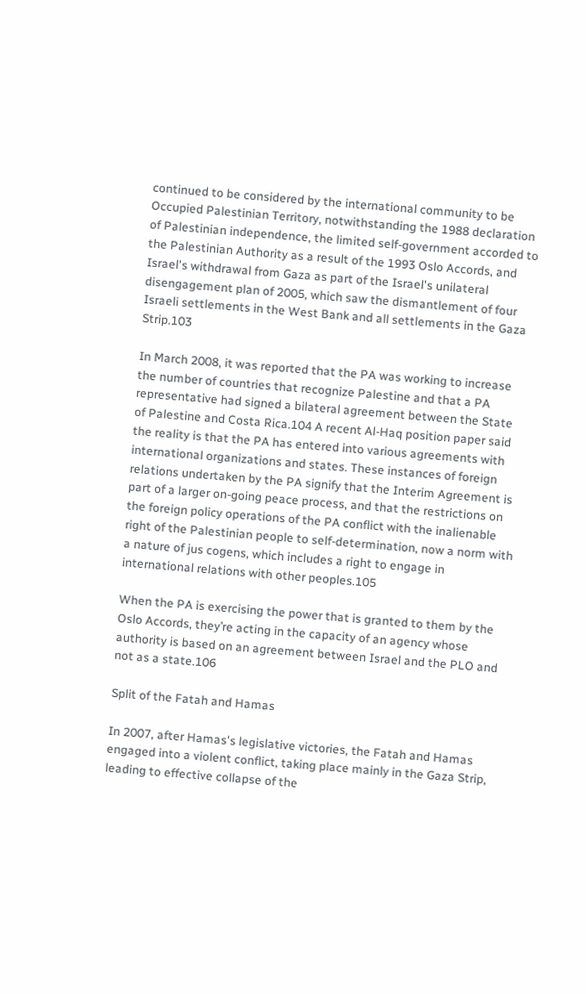continued to be considered by the international community to be Occupied Palestinian Territory, notwithstanding the 1988 declaration of Palestinian independence, the limited self-government accorded to the Palestinian Authority as a result of the 1993 Oslo Accords, and Israel's withdrawal from Gaza as part of the Israel's unilateral disengagement plan of 2005, which saw the dismantlement of four Israeli settlements in the West Bank and all settlements in the Gaza Strip.103

In March 2008, it was reported that the PA was working to increase the number of countries that recognize Palestine and that a PA representative had signed a bilateral agreement between the State of Palestine and Costa Rica.104 A recent Al-Haq position paper said the reality is that the PA has entered into various agreements with international organizations and states. These instances of foreign relations undertaken by the PA signify that the Interim Agreement is part of a larger on-going peace process, and that the restrictions on the foreign policy operations of the PA conflict with the inalienable right of the Palestinian people to self-determination, now a norm with a nature of jus cogens, which includes a right to engage in international relations with other peoples.105

When the PA is exercising the power that is granted to them by the Oslo Accords, they’re acting in the capacity of an agency whose authority is based on an agreement between Israel and the PLO and not as a state.106

Split of the Fatah and Hamas

In 2007, after Hamas's legislative victories, the Fatah and Hamas engaged into a violent conflict, taking place mainly in the Gaza Strip, leading to effective collapse of the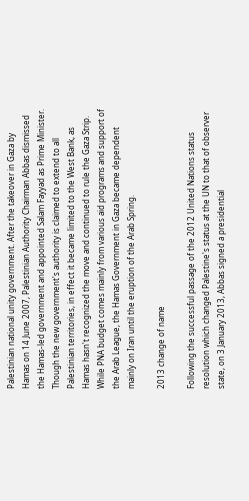Palestinian national unity government. After the takeover in Gaza by Hamas on 14 June 2007, Palestinian Authority Chairman Abbas dismissed the Hamas-led government and appointed Salam Fayyad as Prime Minister. Though the new government's authority is claimed to extend to all Palestinian territories, in effect it became limited to the West Bank, as Hamas hasn't recognized the move and continued to rule the Gaza Strip. While PNA budget comes mainly from various aid programs and support of the Arab League, the Hamas Government in Gaza became dependent mainly on Iran until the eruption of the Arab Spring.

2013 change of name

Following the successful passage of the 2012 United Nations status resolution which changed Palestine's status at the UN to that of observer state, on 3 January 2013, Abbas signed a presidential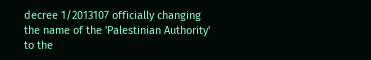decree 1/2013107 officially changing the name of the 'Palestinian Authority' to the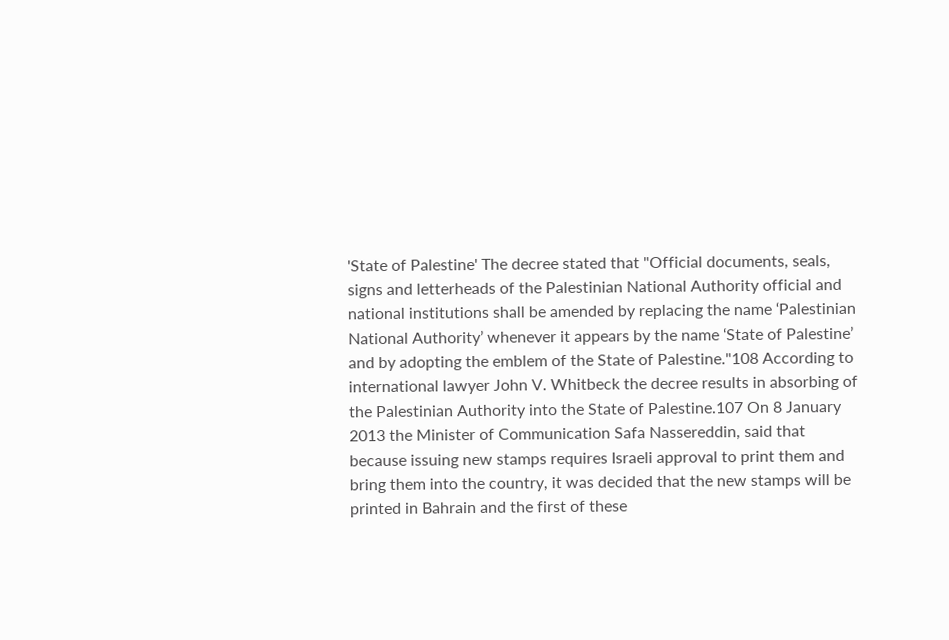'State of Palestine' The decree stated that "Official documents, seals, signs and letterheads of the Palestinian National Authority official and national institutions shall be amended by replacing the name ‘Palestinian National Authority’ whenever it appears by the name ‘State of Palestine’ and by adopting the emblem of the State of Palestine."108 According to international lawyer John V. Whitbeck the decree results in absorbing of the Palestinian Authority into the State of Palestine.107 On 8 January 2013 the Minister of Communication Safa Nassereddin, said that because issuing new stamps requires Israeli approval to print them and bring them into the country, it was decided that the new stamps will be printed in Bahrain and the first of these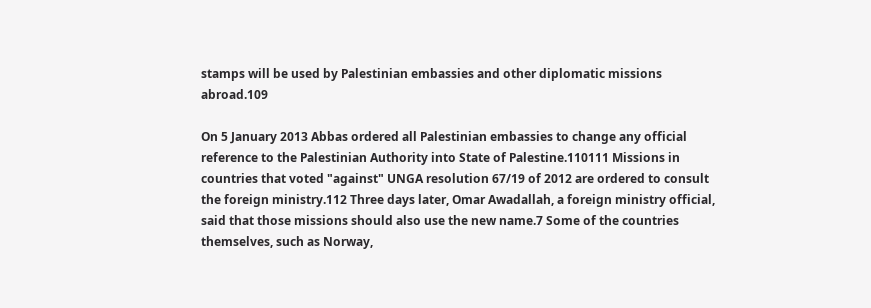stamps will be used by Palestinian embassies and other diplomatic missions abroad.109

On 5 January 2013 Abbas ordered all Palestinian embassies to change any official reference to the Palestinian Authority into State of Palestine.110111 Missions in countries that voted "against" UNGA resolution 67/19 of 2012 are ordered to consult the foreign ministry.112 Three days later, Omar Awadallah, a foreign ministry official, said that those missions should also use the new name.7 Some of the countries themselves, such as Norway,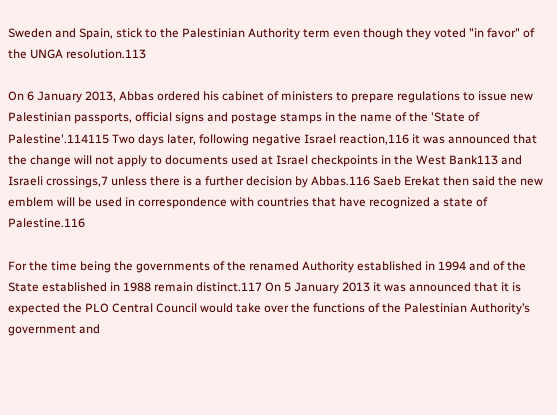Sweden and Spain, stick to the Palestinian Authority term even though they voted "in favor" of the UNGA resolution.113

On 6 January 2013, Abbas ordered his cabinet of ministers to prepare regulations to issue new Palestinian passports, official signs and postage stamps in the name of the 'State of Palestine'.114115 Two days later, following negative Israel reaction,116 it was announced that the change will not apply to documents used at Israel checkpoints in the West Bank113 and Israeli crossings,7 unless there is a further decision by Abbas.116 Saeb Erekat then said the new emblem will be used in correspondence with countries that have recognized a state of Palestine.116

For the time being the governments of the renamed Authority established in 1994 and of the State established in 1988 remain distinct.117 On 5 January 2013 it was announced that it is expected the PLO Central Council would take over the functions of the Palestinian Authority’s government and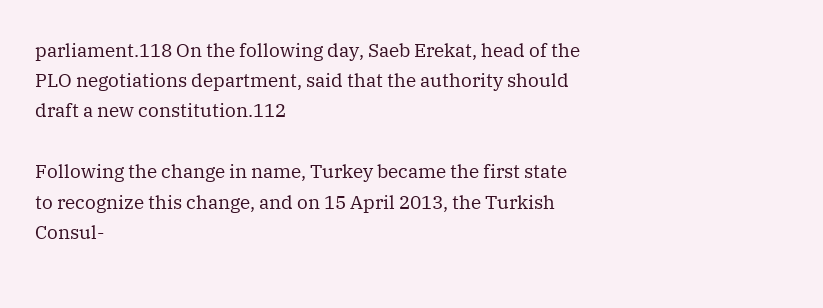parliament.118 On the following day, Saeb Erekat, head of the PLO negotiations department, said that the authority should draft a new constitution.112

Following the change in name, Turkey became the first state to recognize this change, and on 15 April 2013, the Turkish Consul-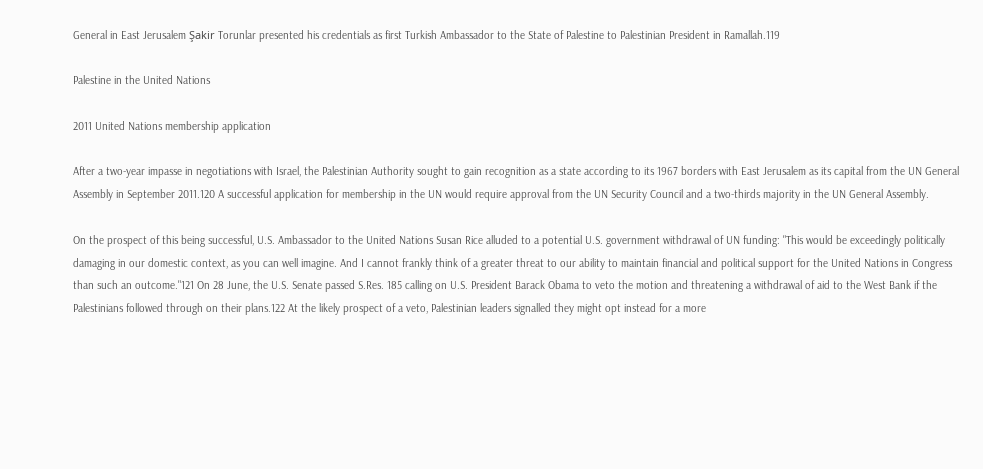General in East Jerusalem Şakir Torunlar presented his credentials as first Turkish Ambassador to the State of Palestine to Palestinian President in Ramallah.119

Palestine in the United Nations

2011 United Nations membership application

After a two-year impasse in negotiations with Israel, the Palestinian Authority sought to gain recognition as a state according to its 1967 borders with East Jerusalem as its capital from the UN General Assembly in September 2011.120 A successful application for membership in the UN would require approval from the UN Security Council and a two-thirds majority in the UN General Assembly.

On the prospect of this being successful, U.S. Ambassador to the United Nations Susan Rice alluded to a potential U.S. government withdrawal of UN funding: "This would be exceedingly politically damaging in our domestic context, as you can well imagine. And I cannot frankly think of a greater threat to our ability to maintain financial and political support for the United Nations in Congress than such an outcome."121 On 28 June, the U.S. Senate passed S.Res. 185 calling on U.S. President Barack Obama to veto the motion and threatening a withdrawal of aid to the West Bank if the Palestinians followed through on their plans.122 At the likely prospect of a veto, Palestinian leaders signalled they might opt instead for a more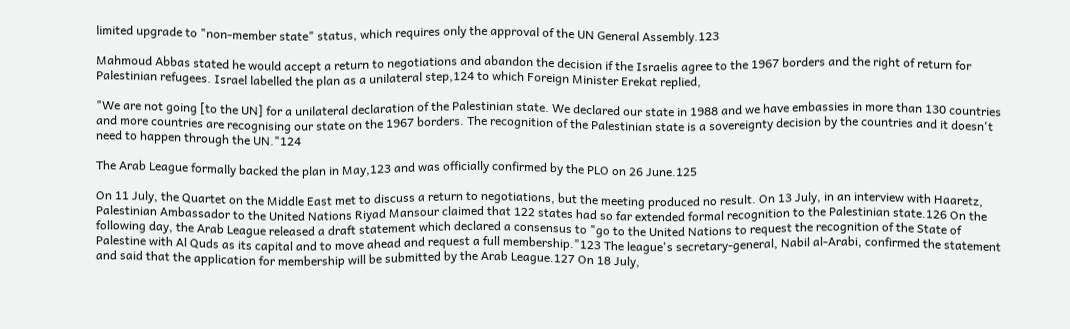limited upgrade to "non-member state" status, which requires only the approval of the UN General Assembly.123

Mahmoud Abbas stated he would accept a return to negotiations and abandon the decision if the Israelis agree to the 1967 borders and the right of return for Palestinian refugees. Israel labelled the plan as a unilateral step,124 to which Foreign Minister Erekat replied,

"We are not going [to the UN] for a unilateral declaration of the Palestinian state. We declared our state in 1988 and we have embassies in more than 130 countries and more countries are recognising our state on the 1967 borders. The recognition of the Palestinian state is a sovereignty decision by the countries and it doesn't need to happen through the UN."124

The Arab League formally backed the plan in May,123 and was officially confirmed by the PLO on 26 June.125

On 11 July, the Quartet on the Middle East met to discuss a return to negotiations, but the meeting produced no result. On 13 July, in an interview with Haaretz, Palestinian Ambassador to the United Nations Riyad Mansour claimed that 122 states had so far extended formal recognition to the Palestinian state.126 On the following day, the Arab League released a draft statement which declared a consensus to "go to the United Nations to request the recognition of the State of Palestine with Al Quds as its capital and to move ahead and request a full membership."123 The league's secretary-general, Nabil al-Arabi, confirmed the statement and said that the application for membership will be submitted by the Arab League.127 On 18 July,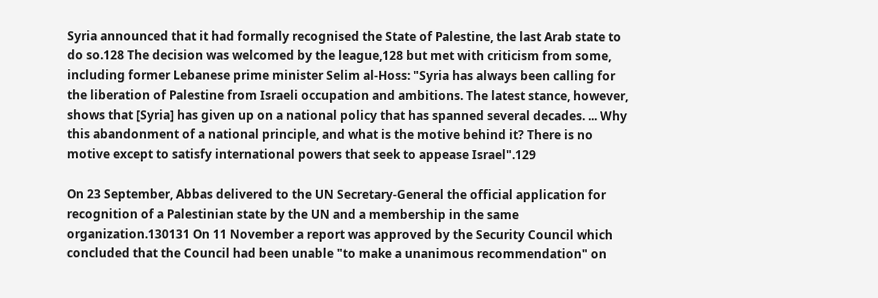Syria announced that it had formally recognised the State of Palestine, the last Arab state to do so.128 The decision was welcomed by the league,128 but met with criticism from some, including former Lebanese prime minister Selim al-Hoss: "Syria has always been calling for the liberation of Palestine from Israeli occupation and ambitions. The latest stance, however, shows that [Syria] has given up on a national policy that has spanned several decades. ... Why this abandonment of a national principle, and what is the motive behind it? There is no motive except to satisfy international powers that seek to appease Israel".129

On 23 September, Abbas delivered to the UN Secretary-General the official application for recognition of a Palestinian state by the UN and a membership in the same organization.130131 On 11 November a report was approved by the Security Council which concluded that the Council had been unable "to make a unanimous recommendation" on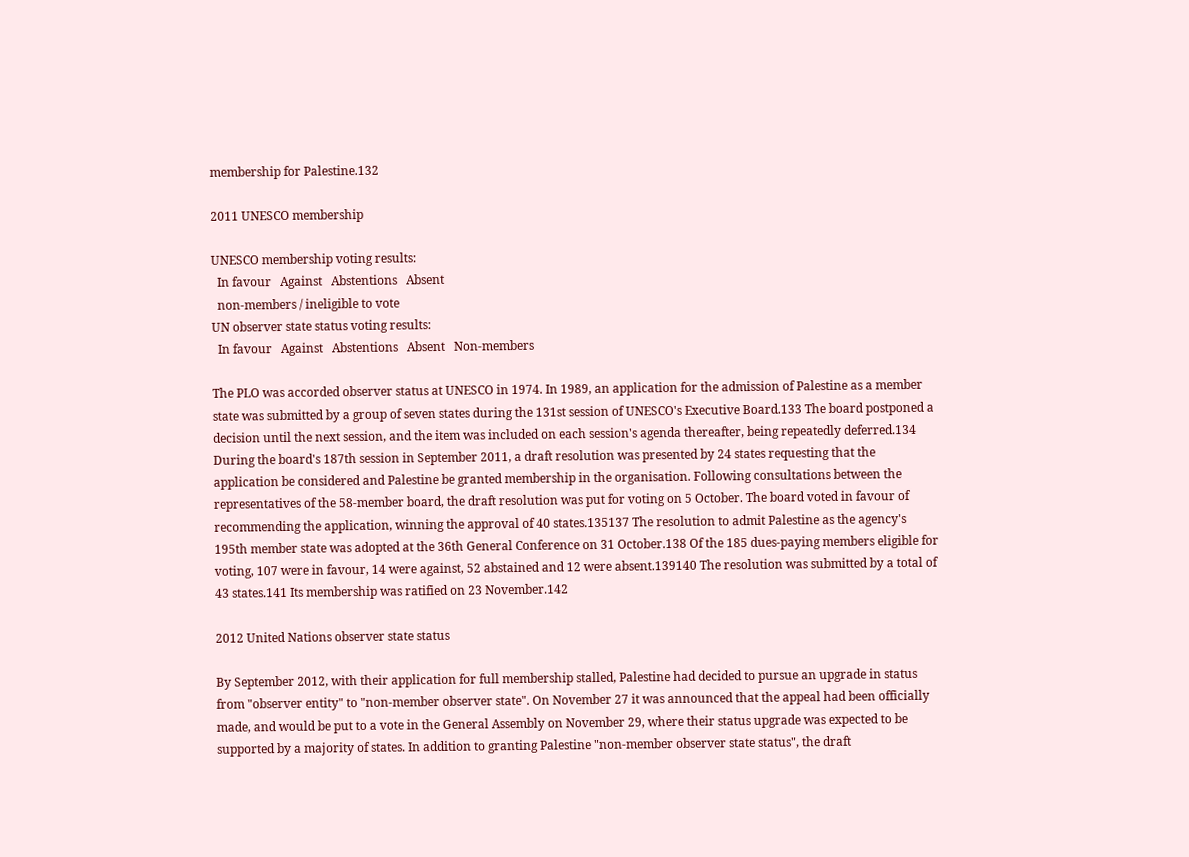membership for Palestine.132

2011 UNESCO membership

UNESCO membership voting results:
  In favour   Against   Abstentions   Absent
  non-members / ineligible to vote
UN observer state status voting results:
  In favour   Against   Abstentions   Absent   Non-members

The PLO was accorded observer status at UNESCO in 1974. In 1989, an application for the admission of Palestine as a member state was submitted by a group of seven states during the 131st session of UNESCO's Executive Board.133 The board postponed a decision until the next session, and the item was included on each session's agenda thereafter, being repeatedly deferred.134 During the board's 187th session in September 2011, a draft resolution was presented by 24 states requesting that the application be considered and Palestine be granted membership in the organisation. Following consultations between the representatives of the 58-member board, the draft resolution was put for voting on 5 October. The board voted in favour of recommending the application, winning the approval of 40 states.135137 The resolution to admit Palestine as the agency's 195th member state was adopted at the 36th General Conference on 31 October.138 Of the 185 dues-paying members eligible for voting, 107 were in favour, 14 were against, 52 abstained and 12 were absent.139140 The resolution was submitted by a total of 43 states.141 Its membership was ratified on 23 November.142

2012 United Nations observer state status

By September 2012, with their application for full membership stalled, Palestine had decided to pursue an upgrade in status from "observer entity" to "non-member observer state". On November 27 it was announced that the appeal had been officially made, and would be put to a vote in the General Assembly on November 29, where their status upgrade was expected to be supported by a majority of states. In addition to granting Palestine "non-member observer state status", the draft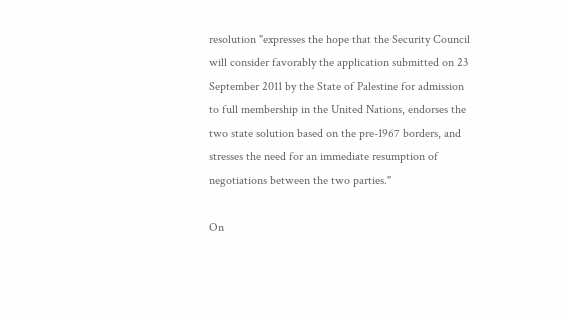resolution "expresses the hope that the Security Council will consider favorably the application submitted on 23 September 2011 by the State of Palestine for admission to full membership in the United Nations, endorses the two state solution based on the pre-1967 borders, and stresses the need for an immediate resumption of negotiations between the two parties."

On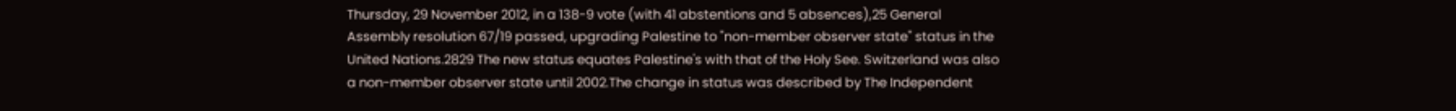Thursday, 29 November 2012, in a 138-9 vote (with 41 abstentions and 5 absences),25 General Assembly resolution 67/19 passed, upgrading Palestine to "non-member observer state" status in the United Nations.2829 The new status equates Palestine's with that of the Holy See. Switzerland was also a non-member observer state until 2002.The change in status was described by The Independent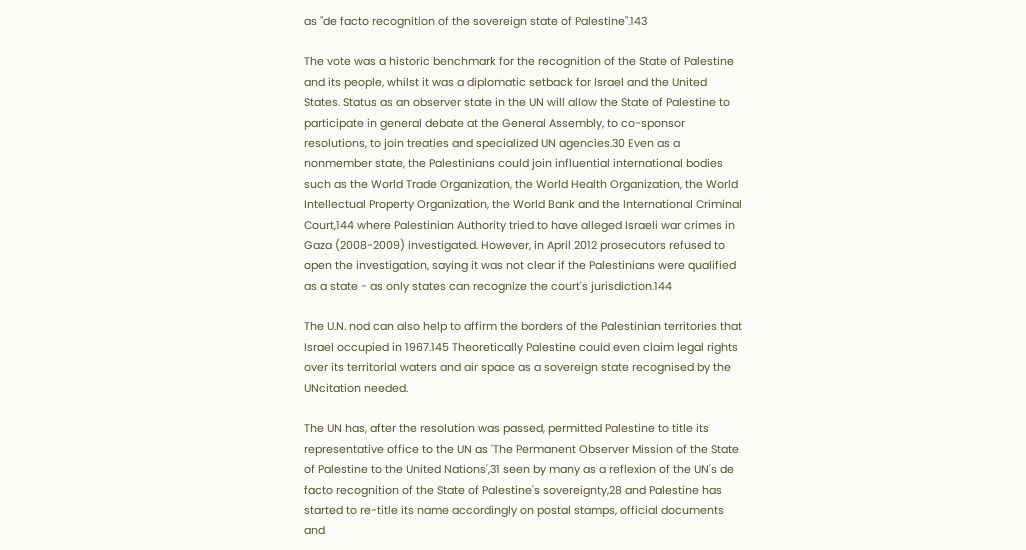as "de facto recognition of the sovereign state of Palestine".143

The vote was a historic benchmark for the recognition of the State of Palestine and its people, whilst it was a diplomatic setback for Israel and the United States. Status as an observer state in the UN will allow the State of Palestine to participate in general debate at the General Assembly, to co-sponsor resolutions, to join treaties and specialized UN agencies.30 Even as a nonmember state, the Palestinians could join influential international bodies such as the World Trade Organization, the World Health Organization, the World Intellectual Property Organization, the World Bank and the International Criminal Court,144 where Palestinian Authority tried to have alleged Israeli war crimes in Gaza (2008-2009) investigated. However, in April 2012 prosecutors refused to open the investigation, saying it was not clear if the Palestinians were qualified as a state - as only states can recognize the court's jurisdiction.144

The U.N. nod can also help to affirm the borders of the Palestinian territories that Israel occupied in 1967.145 Theoretically Palestine could even claim legal rights over its territorial waters and air space as a sovereign state recognised by the UNcitation needed.

The UN has, after the resolution was passed, permitted Palestine to title its representative office to the UN as 'The Permanent Observer Mission of the State of Palestine to the United Nations',31 seen by many as a reflexion of the UN's de facto recognition of the State of Palestine's sovereignty,28 and Palestine has started to re-title its name accordingly on postal stamps, official documents and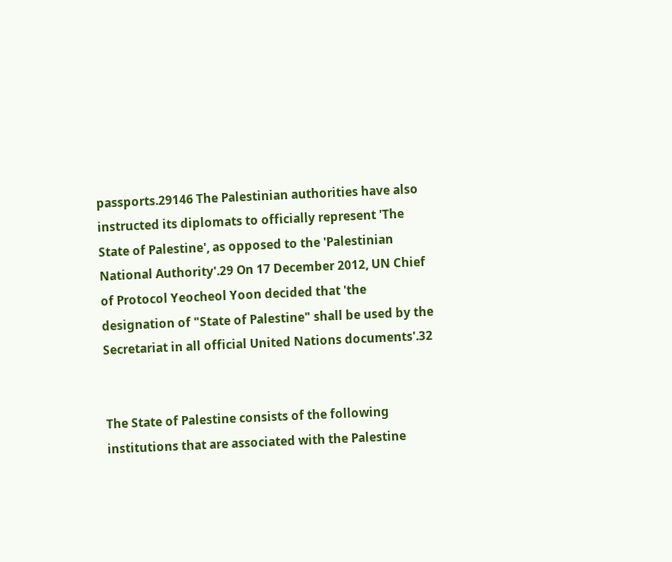passports.29146 The Palestinian authorities have also instructed its diplomats to officially represent 'The State of Palestine', as opposed to the 'Palestinian National Authority'.29 On 17 December 2012, UN Chief of Protocol Yeocheol Yoon decided that 'the designation of "State of Palestine" shall be used by the Secretariat in all official United Nations documents'.32


The State of Palestine consists of the following institutions that are associated with the Palestine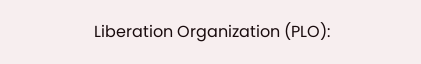Liberation Organization (PLO):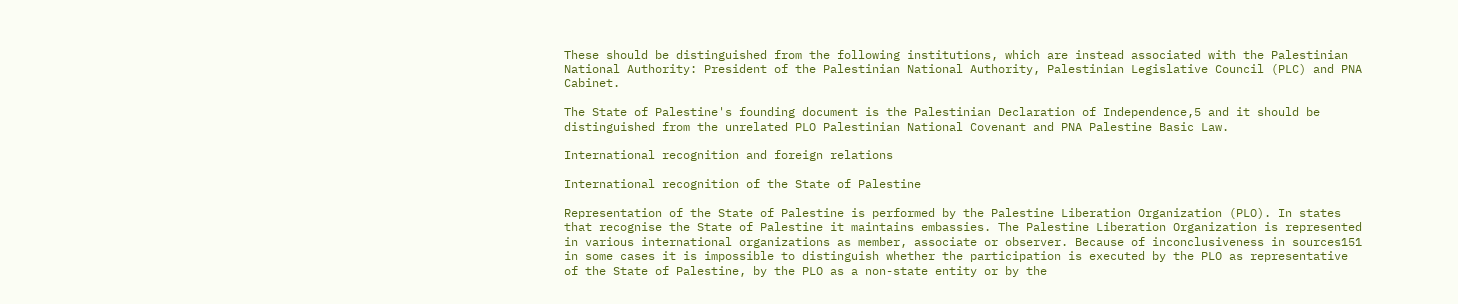These should be distinguished from the following institutions, which are instead associated with the Palestinian National Authority: President of the Palestinian National Authority, Palestinian Legislative Council (PLC) and PNA Cabinet.

The State of Palestine's founding document is the Palestinian Declaration of Independence,5 and it should be distinguished from the unrelated PLO Palestinian National Covenant and PNA Palestine Basic Law.

International recognition and foreign relations

International recognition of the State of Palestine

Representation of the State of Palestine is performed by the Palestine Liberation Organization (PLO). In states that recognise the State of Palestine it maintains embassies. The Palestine Liberation Organization is represented in various international organizations as member, associate or observer. Because of inconclusiveness in sources151 in some cases it is impossible to distinguish whether the participation is executed by the PLO as representative of the State of Palestine, by the PLO as a non-state entity or by the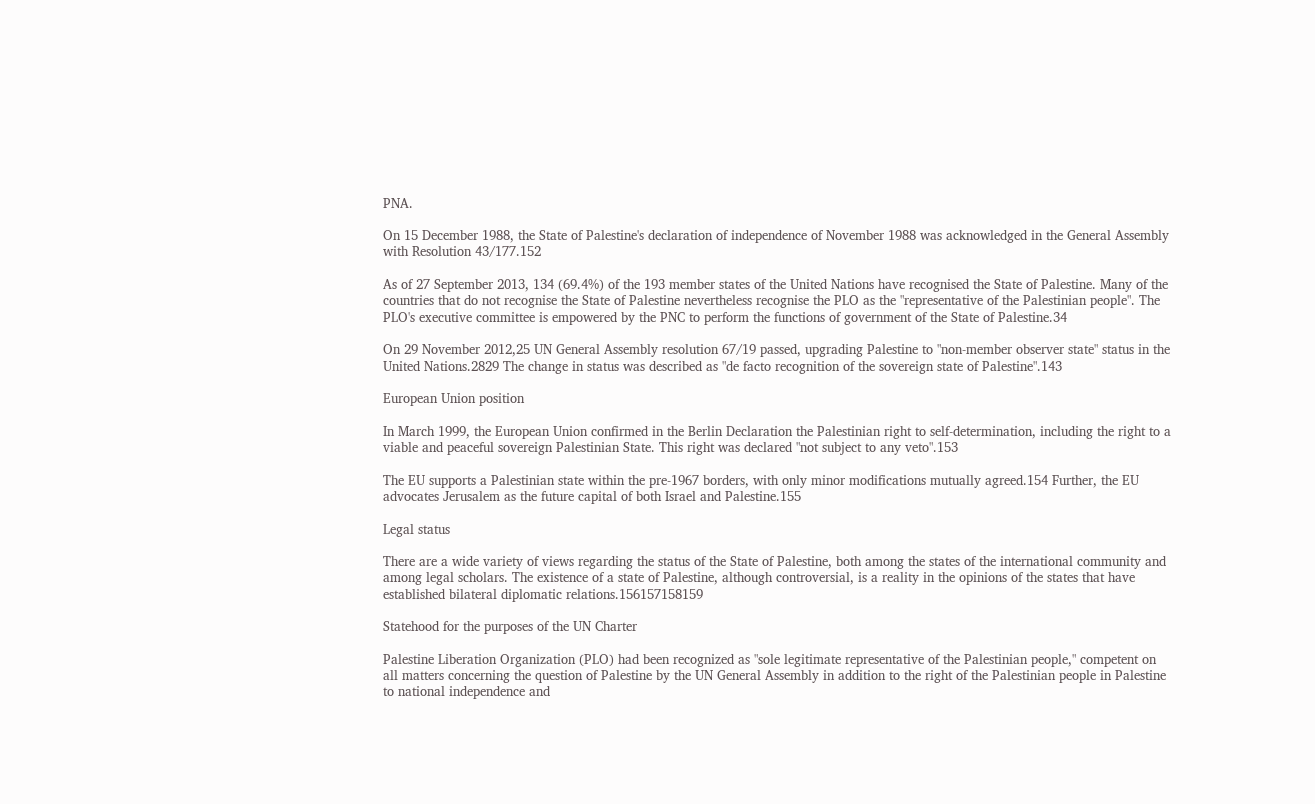PNA.

On 15 December 1988, the State of Palestine's declaration of independence of November 1988 was acknowledged in the General Assembly with Resolution 43/177.152

As of 27 September 2013, 134 (69.4%) of the 193 member states of the United Nations have recognised the State of Palestine. Many of the countries that do not recognise the State of Palestine nevertheless recognise the PLO as the "representative of the Palestinian people". The PLO's executive committee is empowered by the PNC to perform the functions of government of the State of Palestine.34

On 29 November 2012,25 UN General Assembly resolution 67/19 passed, upgrading Palestine to "non-member observer state" status in the United Nations.2829 The change in status was described as "de facto recognition of the sovereign state of Palestine".143

European Union position

In March 1999, the European Union confirmed in the Berlin Declaration the Palestinian right to self-determination, including the right to a viable and peaceful sovereign Palestinian State. This right was declared "not subject to any veto".153

The EU supports a Palestinian state within the pre-1967 borders, with only minor modifications mutually agreed.154 Further, the EU advocates Jerusalem as the future capital of both Israel and Palestine.155

Legal status

There are a wide variety of views regarding the status of the State of Palestine, both among the states of the international community and among legal scholars. The existence of a state of Palestine, although controversial, is a reality in the opinions of the states that have established bilateral diplomatic relations.156157158159

Statehood for the purposes of the UN Charter

Palestine Liberation Organization (PLO) had been recognized as "sole legitimate representative of the Palestinian people," competent on all matters concerning the question of Palestine by the UN General Assembly in addition to the right of the Palestinian people in Palestine to national independence and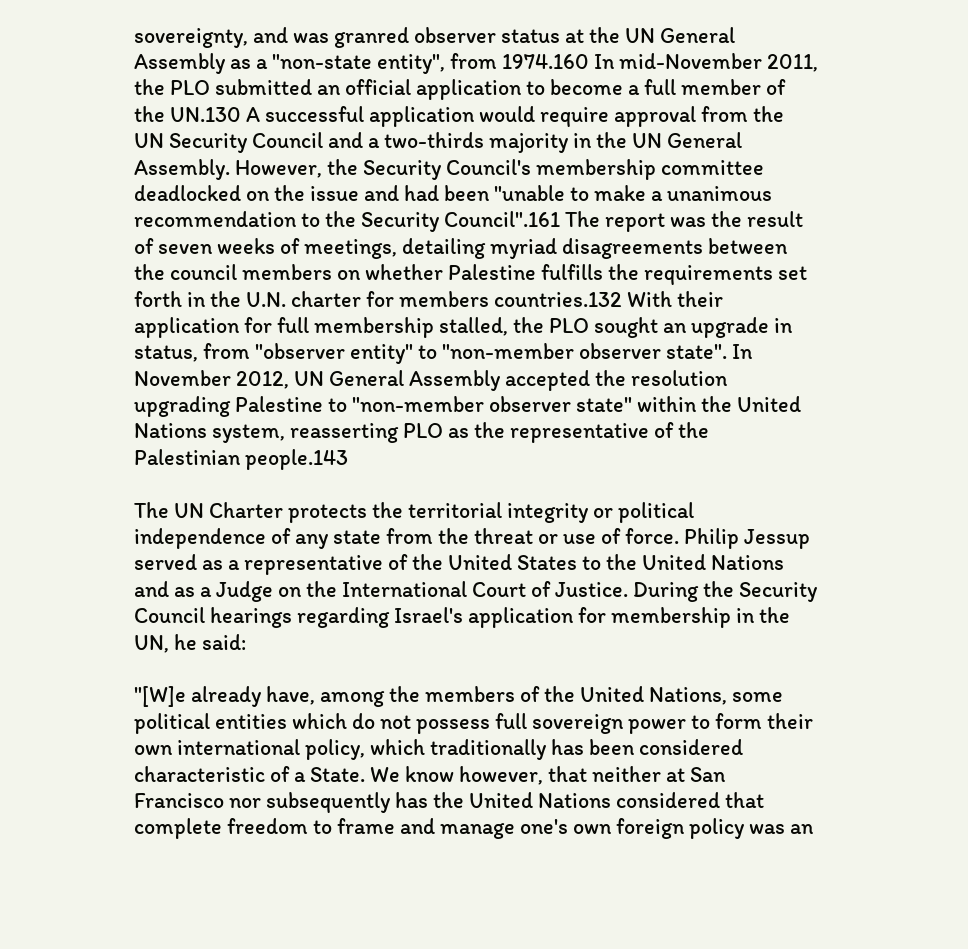sovereignty, and was granred observer status at the UN General Assembly as a "non-state entity", from 1974.160 In mid-November 2011, the PLO submitted an official application to become a full member of the UN.130 A successful application would require approval from the UN Security Council and a two-thirds majority in the UN General Assembly. However, the Security Council's membership committee deadlocked on the issue and had been "unable to make a unanimous recommendation to the Security Council".161 The report was the result of seven weeks of meetings, detailing myriad disagreements between the council members on whether Palestine fulfills the requirements set forth in the U.N. charter for members countries.132 With their application for full membership stalled, the PLO sought an upgrade in status, from "observer entity" to "non-member observer state". In November 2012, UN General Assembly accepted the resolution upgrading Palestine to "non-member observer state" within the United Nations system, reasserting PLO as the representative of the Palestinian people.143

The UN Charter protects the territorial integrity or political independence of any state from the threat or use of force. Philip Jessup served as a representative of the United States to the United Nations and as a Judge on the International Court of Justice. During the Security Council hearings regarding Israel's application for membership in the UN, he said:

"[W]e already have, among the members of the United Nations, some political entities which do not possess full sovereign power to form their own international policy, which traditionally has been considered characteristic of a State. We know however, that neither at San Francisco nor subsequently has the United Nations considered that complete freedom to frame and manage one's own foreign policy was an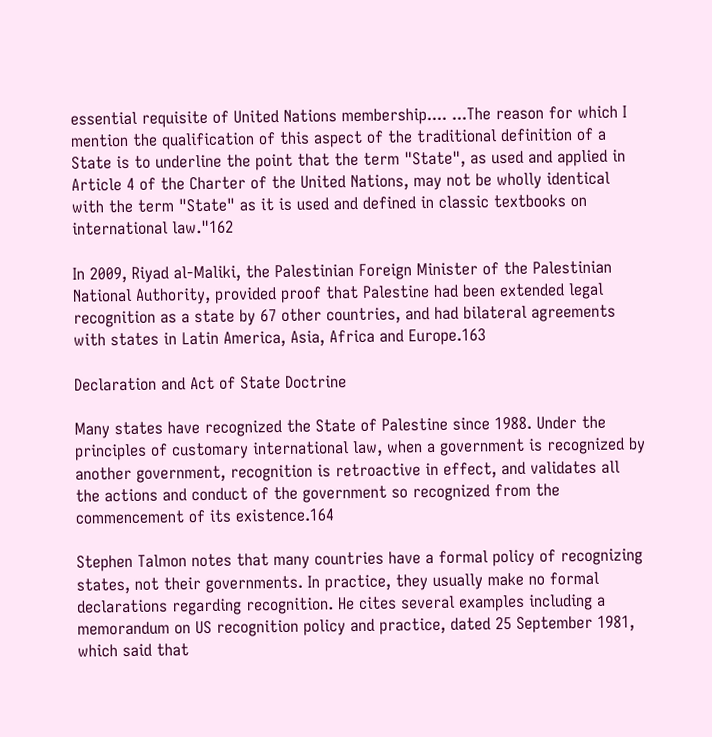essential requisite of United Nations membership.... ...The reason for which I mention the qualification of this aspect of the traditional definition of a State is to underline the point that the term "State", as used and applied in Article 4 of the Charter of the United Nations, may not be wholly identical with the term "State" as it is used and defined in classic textbooks on international law."162

In 2009, Riyad al-Maliki, the Palestinian Foreign Minister of the Palestinian National Authority, provided proof that Palestine had been extended legal recognition as a state by 67 other countries, and had bilateral agreements with states in Latin America, Asia, Africa and Europe.163

Declaration and Act of State Doctrine

Many states have recognized the State of Palestine since 1988. Under the principles of customary international law, when a government is recognized by another government, recognition is retroactive in effect, and validates all the actions and conduct of the government so recognized from the commencement of its existence.164

Stephen Talmon notes that many countries have a formal policy of recognizing states, not their governments. In practice, they usually make no formal declarations regarding recognition. He cites several examples including a memorandum on US recognition policy and practice, dated 25 September 1981, which said that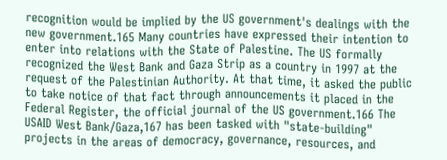recognition would be implied by the US government's dealings with the new government.165 Many countries have expressed their intention to enter into relations with the State of Palestine. The US formally recognized the West Bank and Gaza Strip as a country in 1997 at the request of the Palestinian Authority. At that time, it asked the public to take notice of that fact through announcements it placed in the Federal Register, the official journal of the US government.166 The USAID West Bank/Gaza,167 has been tasked with "state-building" projects in the areas of democracy, governance, resources, and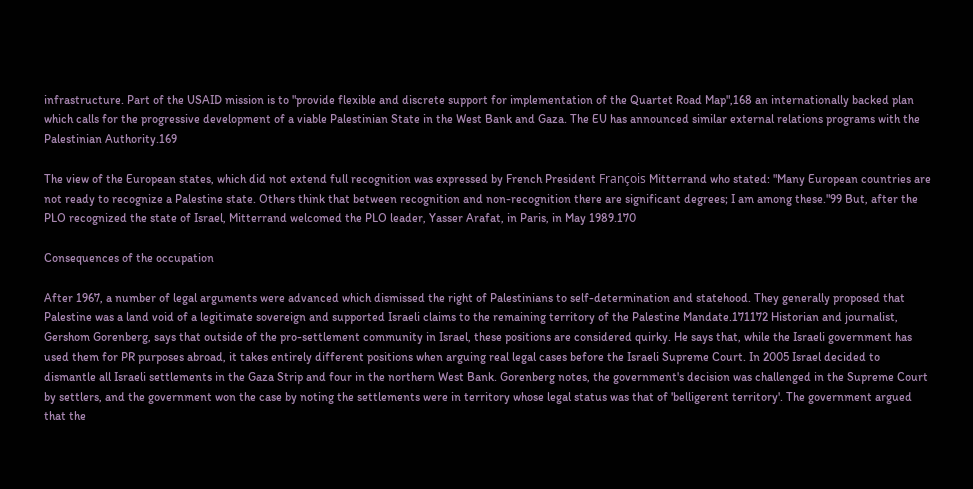infrastructure. Part of the USAID mission is to "provide flexible and discrete support for implementation of the Quartet Road Map",168 an internationally backed plan which calls for the progressive development of a viable Palestinian State in the West Bank and Gaza. The EU has announced similar external relations programs with the Palestinian Authority.169

The view of the European states, which did not extend full recognition was expressed by French President François Mitterrand who stated: "Many European countries are not ready to recognize a Palestine state. Others think that between recognition and non-recognition there are significant degrees; I am among these."99 But, after the PLO recognized the state of Israel, Mitterrand welcomed the PLO leader, Yasser Arafat, in Paris, in May 1989.170

Consequences of the occupation

After 1967, a number of legal arguments were advanced which dismissed the right of Palestinians to self-determination and statehood. They generally proposed that Palestine was a land void of a legitimate sovereign and supported Israeli claims to the remaining territory of the Palestine Mandate.171172 Historian and journalist, Gershom Gorenberg, says that outside of the pro-settlement community in Israel, these positions are considered quirky. He says that, while the Israeli government has used them for PR purposes abroad, it takes entirely different positions when arguing real legal cases before the Israeli Supreme Court. In 2005 Israel decided to dismantle all Israeli settlements in the Gaza Strip and four in the northern West Bank. Gorenberg notes, the government's decision was challenged in the Supreme Court by settlers, and the government won the case by noting the settlements were in territory whose legal status was that of 'belligerent territory'. The government argued that the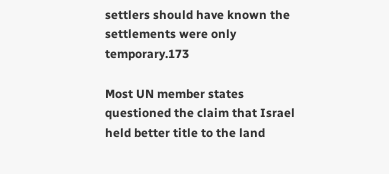settlers should have known the settlements were only temporary.173

Most UN member states questioned the claim that Israel held better title to the land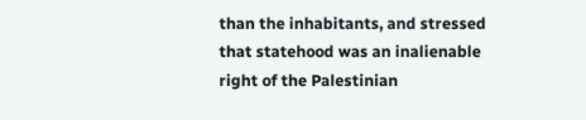than the inhabitants, and stressed that statehood was an inalienable right of the Palestinian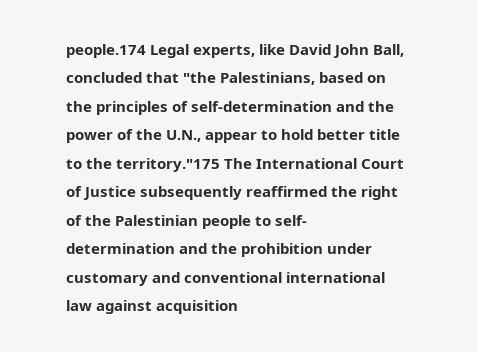people.174 Legal experts, like David John Ball, concluded that "the Palestinians, based on the principles of self-determination and the power of the U.N., appear to hold better title to the territory."175 The International Court of Justice subsequently reaffirmed the right of the Palestinian people to self-determination and the prohibition under customary and conventional international law against acquisition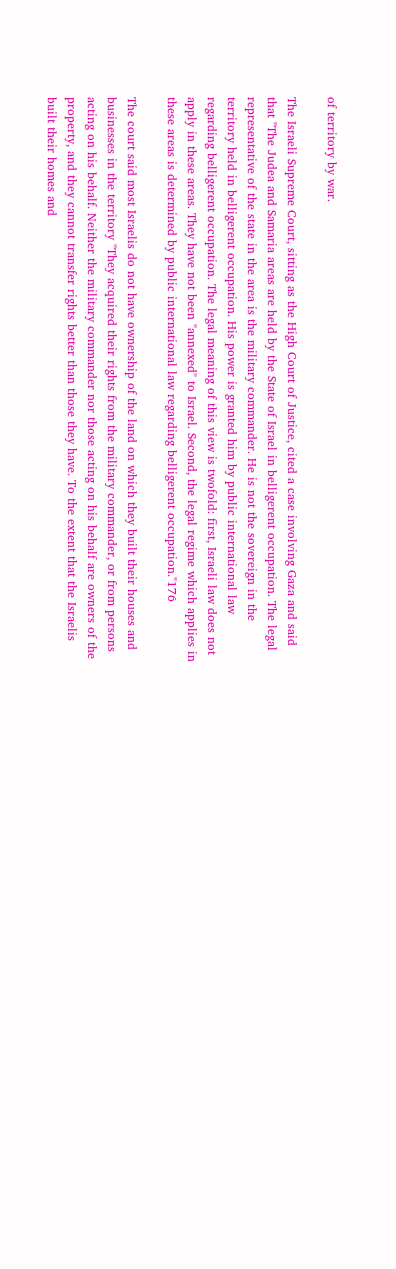of territory by war.

The Israeli Supreme Court, sitting as the High Court of Justice, cited a case involving Gaza and said that "The Judea and Samaria areas are held by the State of Israel in belligerent occupation. The legal representative of the state in the area is the military commander. He is not the sovereign in the territory held in belligerent occupation. His power is granted him by public international law regarding belligerent occupation. The legal meaning of this view is twofold: first, Israeli law does not apply in these areas. They have not been "annexed" to Israel. Second, the legal regime which applies in these areas is determined by public international law regarding belligerent occupation."176

The court said most Israelis do not have ownership of the land on which they built their houses and businesses in the territory "They acquired their rights from the military commander, or from persons acting on his behalf. Neither the military commander nor those acting on his behalf are owners of the property, and they cannot transfer rights better than those they have. To the extent that the Israelis built their homes and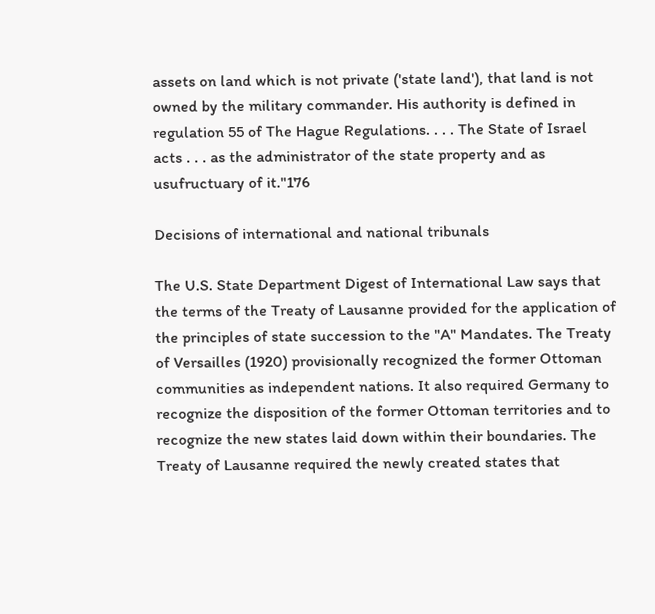assets on land which is not private ('state land'), that land is not owned by the military commander. His authority is defined in regulation 55 of The Hague Regulations. . . . The State of Israel acts . . . as the administrator of the state property and as usufructuary of it."176

Decisions of international and national tribunals

The U.S. State Department Digest of International Law says that the terms of the Treaty of Lausanne provided for the application of the principles of state succession to the "A" Mandates. The Treaty of Versailles (1920) provisionally recognized the former Ottoman communities as independent nations. It also required Germany to recognize the disposition of the former Ottoman territories and to recognize the new states laid down within their boundaries. The Treaty of Lausanne required the newly created states that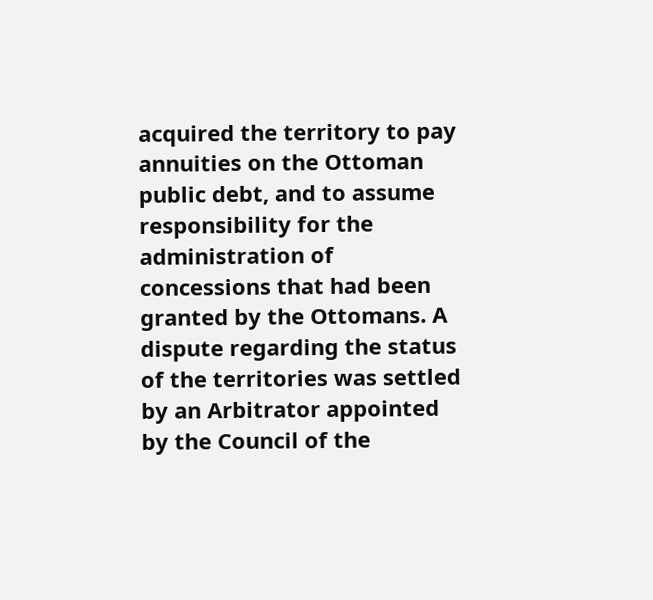acquired the territory to pay annuities on the Ottoman public debt, and to assume responsibility for the administration of concessions that had been granted by the Ottomans. A dispute regarding the status of the territories was settled by an Arbitrator appointed by the Council of the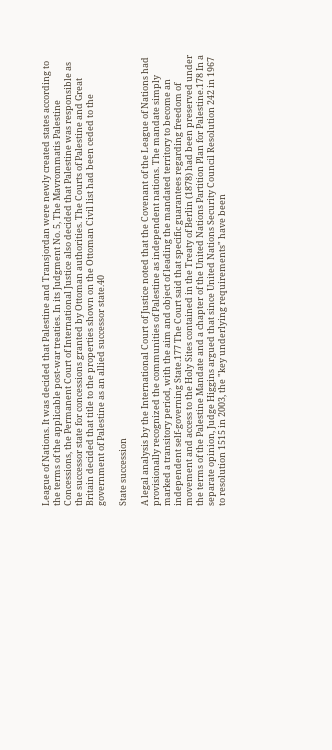League of Nations. It was decided that Palestine and Transjordan were newly created states according to the terms of the applicable post-war treaties. In its Judgment No. 5, The Mavrommatis Palestine Concessions, the Permanent Court of International Justice also decided that Palestine was responsible as the successor state for concessions granted by Ottoman authorities. The Courts of Palestine and Great Britain decided that title to the properties shown on the Ottoman Civil list had been ceded to the government of Palestine as an allied successor state.40

State succession

A legal analysis by the International Court of Justice noted that the Covenant of the League of Nations had provisionally recognized the communities of Palestine as independent nations. The mandate simply marked a transitory period, with the aim and object of leading the mandated territory to become an independent self-governing State.177 The Court said that specific guarantees regarding freedom of movement and access to the Holy Sites contained in the Treaty of Berlin (1878) had been preserved under the terms of the Palestine Mandate and a chapter of the United Nations Partition Plan for Palestine.178 In a separate opinion, Judge Higgins argued that since United Nations Security Council Resolution 242 in 1967 to resolution 1515 in 2003, the "key underlying requirements" have been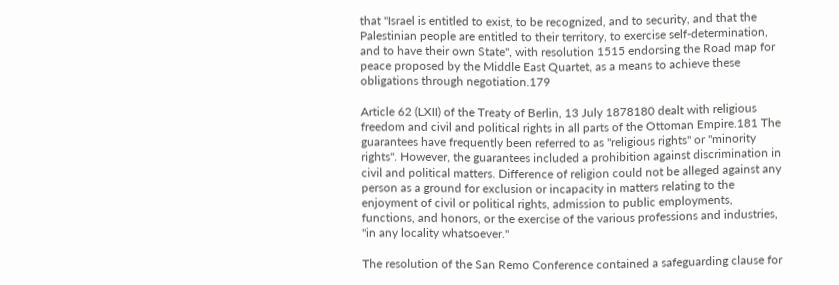that "Israel is entitled to exist, to be recognized, and to security, and that the Palestinian people are entitled to their territory, to exercise self-determination, and to have their own State", with resolution 1515 endorsing the Road map for peace proposed by the Middle East Quartet, as a means to achieve these obligations through negotiation.179

Article 62 (LXII) of the Treaty of Berlin, 13 July 1878180 dealt with religious freedom and civil and political rights in all parts of the Ottoman Empire.181 The guarantees have frequently been referred to as "religious rights" or "minority rights". However, the guarantees included a prohibition against discrimination in civil and political matters. Difference of religion could not be alleged against any person as a ground for exclusion or incapacity in matters relating to the enjoyment of civil or political rights, admission to public employments, functions, and honors, or the exercise of the various professions and industries, "in any locality whatsoever."

The resolution of the San Remo Conference contained a safeguarding clause for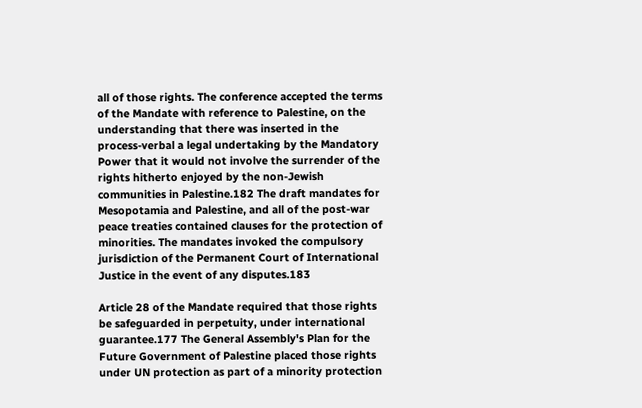all of those rights. The conference accepted the terms of the Mandate with reference to Palestine, on the understanding that there was inserted in the process-verbal a legal undertaking by the Mandatory Power that it would not involve the surrender of the rights hitherto enjoyed by the non-Jewish communities in Palestine.182 The draft mandates for Mesopotamia and Palestine, and all of the post-war peace treaties contained clauses for the protection of minorities. The mandates invoked the compulsory jurisdiction of the Permanent Court of International Justice in the event of any disputes.183

Article 28 of the Mandate required that those rights be safeguarded in perpetuity, under international guarantee.177 The General Assembly's Plan for the Future Government of Palestine placed those rights under UN protection as part of a minority protection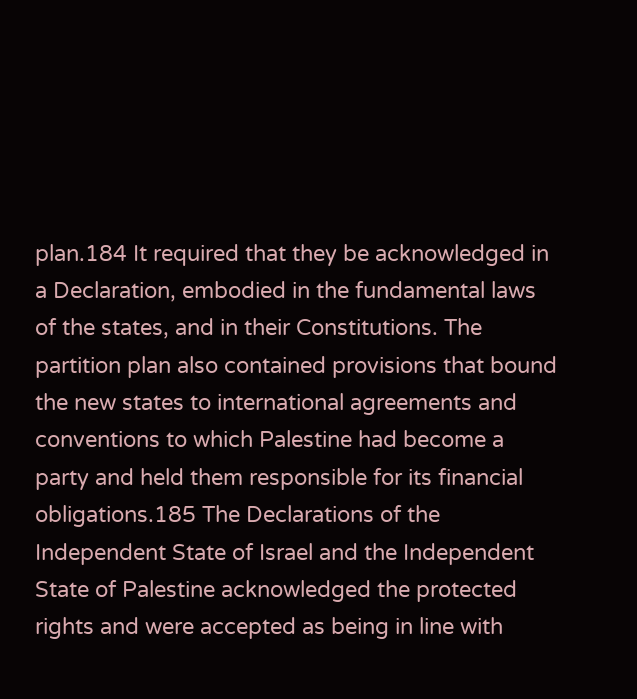plan.184 It required that they be acknowledged in a Declaration, embodied in the fundamental laws of the states, and in their Constitutions. The partition plan also contained provisions that bound the new states to international agreements and conventions to which Palestine had become a party and held them responsible for its financial obligations.185 The Declarations of the Independent State of Israel and the Independent State of Palestine acknowledged the protected rights and were accepted as being in line with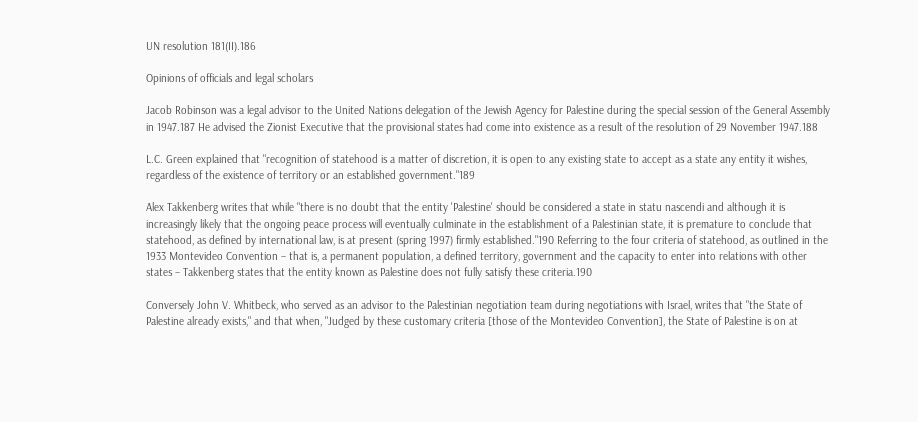UN resolution 181(II).186

Opinions of officials and legal scholars

Jacob Robinson was a legal advisor to the United Nations delegation of the Jewish Agency for Palestine during the special session of the General Assembly in 1947.187 He advised the Zionist Executive that the provisional states had come into existence as a result of the resolution of 29 November 1947.188

L.C. Green explained that "recognition of statehood is a matter of discretion, it is open to any existing state to accept as a state any entity it wishes, regardless of the existence of territory or an established government."189

Alex Takkenberg writes that while "there is no doubt that the entity 'Palestine' should be considered a state in statu nascendi and although it is increasingly likely that the ongoing peace process will eventually culminate in the establishment of a Palestinian state, it is premature to conclude that statehood, as defined by international law, is at present (spring 1997) firmly established."190 Referring to the four criteria of statehood, as outlined in the 1933 Montevideo Convention – that is, a permanent population, a defined territory, government and the capacity to enter into relations with other states – Takkenberg states that the entity known as Palestine does not fully satisfy these criteria.190

Conversely John V. Whitbeck, who served as an advisor to the Palestinian negotiation team during negotiations with Israel, writes that "the State of Palestine already exists," and that when, "Judged by these customary criteria [those of the Montevideo Convention], the State of Palestine is on at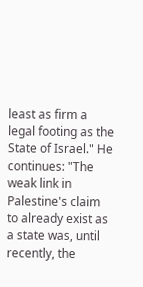least as firm a legal footing as the State of Israel." He continues: "The weak link in Palestine's claim to already exist as a state was, until recently, the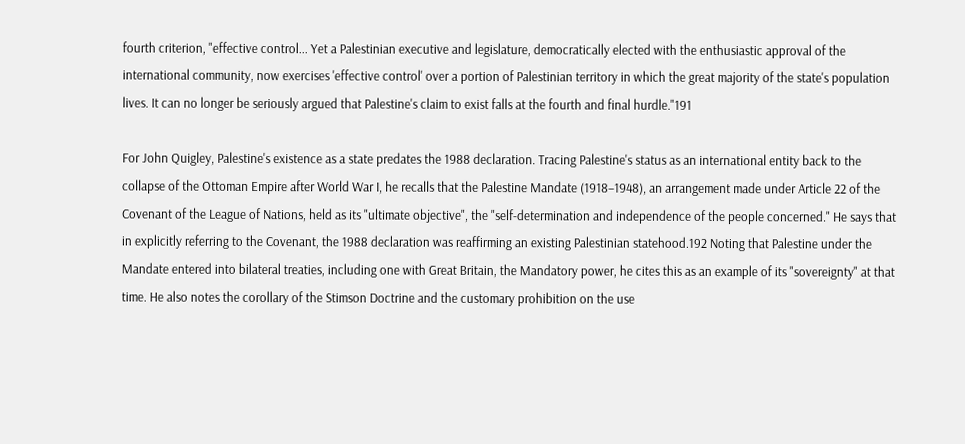fourth criterion, "effective control... Yet a Palestinian executive and legislature, democratically elected with the enthusiastic approval of the international community, now exercises 'effective control' over a portion of Palestinian territory in which the great majority of the state's population lives. It can no longer be seriously argued that Palestine's claim to exist falls at the fourth and final hurdle."191

For John Quigley, Palestine's existence as a state predates the 1988 declaration. Tracing Palestine's status as an international entity back to the collapse of the Ottoman Empire after World War I, he recalls that the Palestine Mandate (1918–1948), an arrangement made under Article 22 of the Covenant of the League of Nations, held as its "ultimate objective", the "self-determination and independence of the people concerned." He says that in explicitly referring to the Covenant, the 1988 declaration was reaffirming an existing Palestinian statehood.192 Noting that Palestine under the Mandate entered into bilateral treaties, including one with Great Britain, the Mandatory power, he cites this as an example of its "sovereignty" at that time. He also notes the corollary of the Stimson Doctrine and the customary prohibition on the use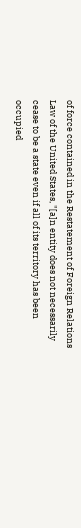of force contained in the Restatement of Foreign Relations Law of the United States, "[a]n entity does not necessarily cease to be a state even if all of its territory has been occupied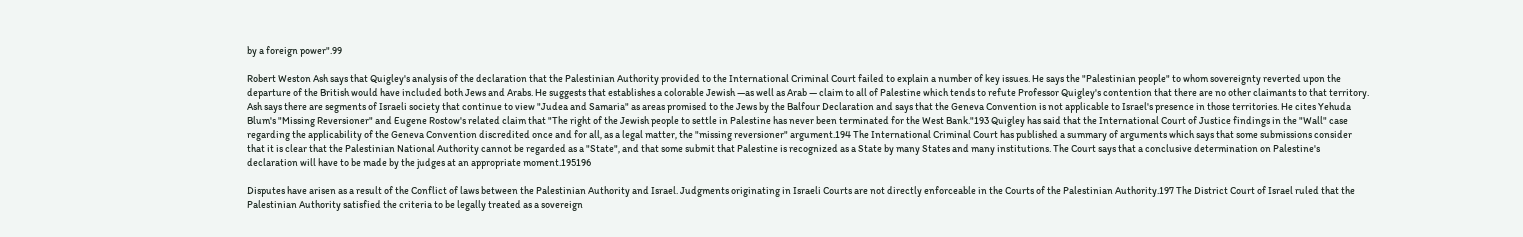by a foreign power".99

Robert Weston Ash says that Quigley's analysis of the declaration that the Palestinian Authority provided to the International Criminal Court failed to explain a number of key issues. He says the "Palestinian people" to whom sovereignty reverted upon the departure of the British would have included both Jews and Arabs. He suggests that establishes a colorable Jewish —as well as Arab — claim to all of Palestine which tends to refute Professor Quigley's contention that there are no other claimants to that territory. Ash says there are segments of Israeli society that continue to view "Judea and Samaria" as areas promised to the Jews by the Balfour Declaration and says that the Geneva Convention is not applicable to Israel's presence in those territories. He cites Yehuda Blum's "Missing Reversioner" and Eugene Rostow's related claim that "The right of the Jewish people to settle in Palestine has never been terminated for the West Bank."193 Quigley has said that the International Court of Justice findings in the "Wall" case regarding the applicability of the Geneva Convention discredited once and for all, as a legal matter, the "missing reversioner" argument.194 The International Criminal Court has published a summary of arguments which says that some submissions consider that it is clear that the Palestinian National Authority cannot be regarded as a "State", and that some submit that Palestine is recognized as a State by many States and many institutions. The Court says that a conclusive determination on Palestine's declaration will have to be made by the judges at an appropriate moment.195196

Disputes have arisen as a result of the Conflict of laws between the Palestinian Authority and Israel. Judgments originating in Israeli Courts are not directly enforceable in the Courts of the Palestinian Authority.197 The District Court of Israel ruled that the Palestinian Authority satisfied the criteria to be legally treated as a sovereign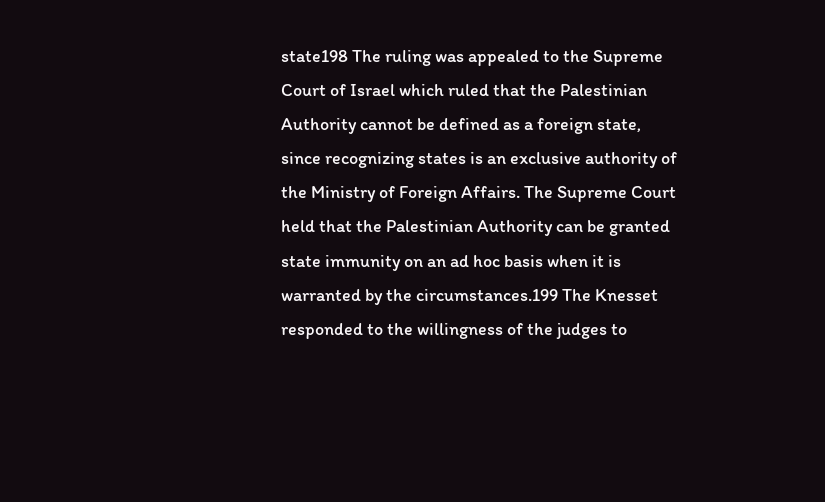state198 The ruling was appealed to the Supreme Court of Israel which ruled that the Palestinian Authority cannot be defined as a foreign state, since recognizing states is an exclusive authority of the Ministry of Foreign Affairs. The Supreme Court held that the Palestinian Authority can be granted state immunity on an ad hoc basis when it is warranted by the circumstances.199 The Knesset responded to the willingness of the judges to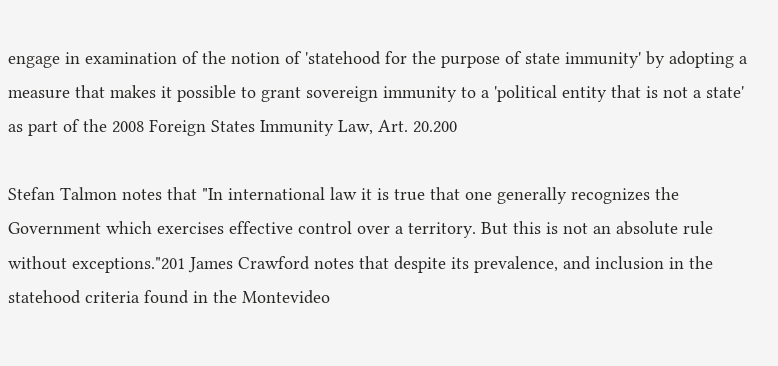engage in examination of the notion of 'statehood for the purpose of state immunity' by adopting a measure that makes it possible to grant sovereign immunity to a 'political entity that is not a state' as part of the 2008 Foreign States Immunity Law, Art. 20.200

Stefan Talmon notes that "In international law it is true that one generally recognizes the Government which exercises effective control over a territory. But this is not an absolute rule without exceptions."201 James Crawford notes that despite its prevalence, and inclusion in the statehood criteria found in the Montevideo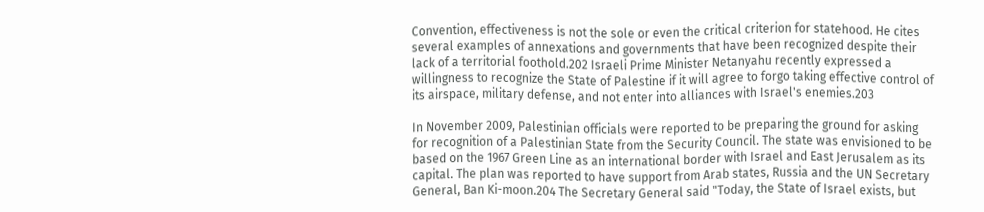Convention, effectiveness is not the sole or even the critical criterion for statehood. He cites several examples of annexations and governments that have been recognized despite their lack of a territorial foothold.202 Israeli Prime Minister Netanyahu recently expressed a willingness to recognize the State of Palestine if it will agree to forgo taking effective control of its airspace, military defense, and not enter into alliances with Israel's enemies.203

In November 2009, Palestinian officials were reported to be preparing the ground for asking for recognition of a Palestinian State from the Security Council. The state was envisioned to be based on the 1967 Green Line as an international border with Israel and East Jerusalem as its capital. The plan was reported to have support from Arab states, Russia and the UN Secretary General, Ban Ki-moon.204 The Secretary General said "Today, the State of Israel exists, but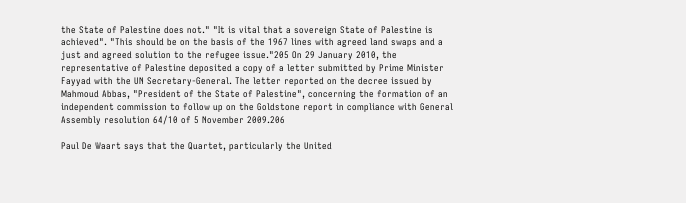the State of Palestine does not." "It is vital that a sovereign State of Palestine is achieved". "This should be on the basis of the 1967 lines with agreed land swaps and a just and agreed solution to the refugee issue."205 On 29 January 2010, the representative of Palestine deposited a copy of a letter submitted by Prime Minister Fayyad with the UN Secretary-General. The letter reported on the decree issued by Mahmoud Abbas, "President of the State of Palestine", concerning the formation of an independent commission to follow up on the Goldstone report in compliance with General Assembly resolution 64/10 of 5 November 2009.206

Paul De Waart says that the Quartet, particularly the United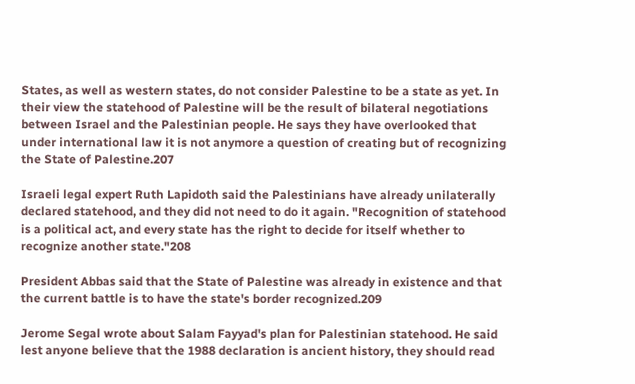States, as well as western states, do not consider Palestine to be a state as yet. In their view the statehood of Palestine will be the result of bilateral negotiations between Israel and the Palestinian people. He says they have overlooked that under international law it is not anymore a question of creating but of recognizing the State of Palestine.207

Israeli legal expert Ruth Lapidoth said the Palestinians have already unilaterally declared statehood, and they did not need to do it again. "Recognition of statehood is a political act, and every state has the right to decide for itself whether to recognize another state."208

President Abbas said that the State of Palestine was already in existence and that the current battle is to have the state's border recognized.209

Jerome Segal wrote about Salam Fayyad's plan for Palestinian statehood. He said lest anyone believe that the 1988 declaration is ancient history, they should read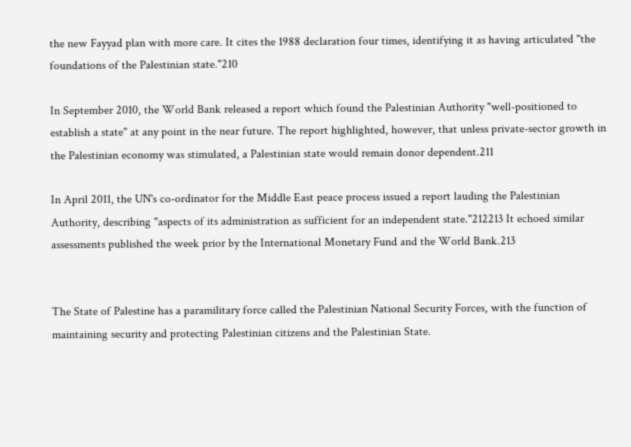the new Fayyad plan with more care. It cites the 1988 declaration four times, identifying it as having articulated "the foundations of the Palestinian state."210

In September 2010, the World Bank released a report which found the Palestinian Authority "well-positioned to establish a state" at any point in the near future. The report highlighted, however, that unless private-sector growth in the Palestinian economy was stimulated, a Palestinian state would remain donor dependent.211

In April 2011, the UN's co-ordinator for the Middle East peace process issued a report lauding the Palestinian Authority, describing "aspects of its administration as sufficient for an independent state."212213 It echoed similar assessments published the week prior by the International Monetary Fund and the World Bank.213


The State of Palestine has a paramilitary force called the Palestinian National Security Forces, with the function of maintaining security and protecting Palestinian citizens and the Palestinian State.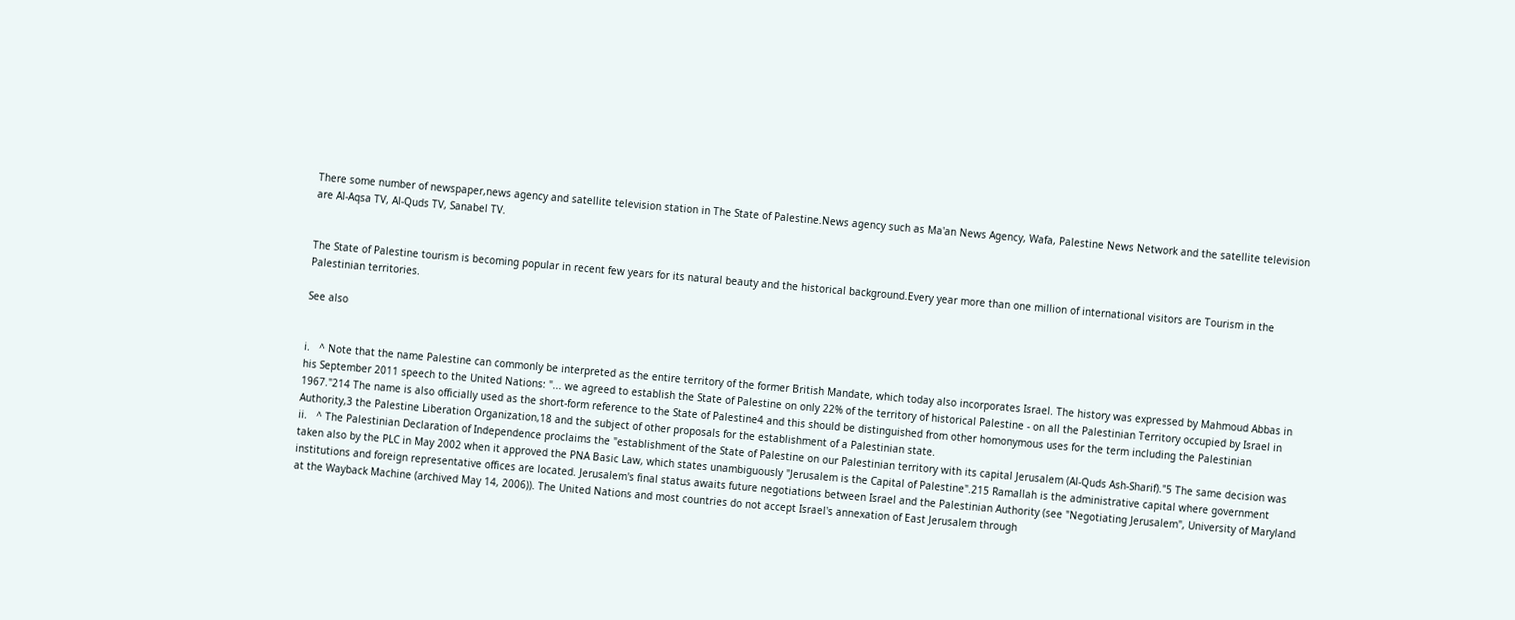There some number of newspaper,news agency and satellite television station in The State of Palestine.News agency such as Ma'an News Agency, Wafa, Palestine News Network and the satellite television are Al-Aqsa TV, Al-Quds TV, Sanabel TV.


The State of Palestine tourism is becoming popular in recent few years for its natural beauty and the historical background.Every year more than one million of international visitors are Tourism in the Palestinian territories.

See also


i.   ^ Note that the name Palestine can commonly be interpreted as the entire territory of the former British Mandate, which today also incorporates Israel. The history was expressed by Mahmoud Abbas in his September 2011 speech to the United Nations: "... we agreed to establish the State of Palestine on only 22% of the territory of historical Palestine - on all the Palestinian Territory occupied by Israel in 1967."214 The name is also officially used as the short-form reference to the State of Palestine4 and this should be distinguished from other homonymous uses for the term including the Palestinian Authority,3 the Palestine Liberation Organization,18 and the subject of other proposals for the establishment of a Palestinian state.
ii.   ^ The Palestinian Declaration of Independence proclaims the "establishment of the State of Palestine on our Palestinian territory with its capital Jerusalem (Al-Quds Ash-Sharif)."5 The same decision was taken also by the PLC in May 2002 when it approved the PNA Basic Law, which states unambiguously "Jerusalem is the Capital of Palestine".215 Ramallah is the administrative capital where government institutions and foreign representative offices are located. Jerusalem's final status awaits future negotiations between Israel and the Palestinian Authority (see "Negotiating Jerusalem", University of Maryland at the Wayback Machine (archived May 14, 2006)). The United Nations and most countries do not accept Israel's annexation of East Jerusalem through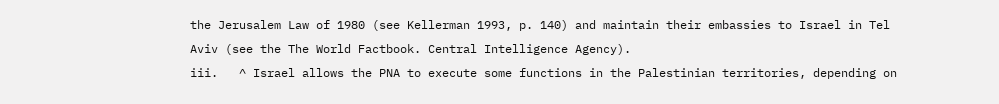the Jerusalem Law of 1980 (see Kellerman 1993, p. 140) and maintain their embassies to Israel in Tel Aviv (see the The World Factbook. Central Intelligence Agency).
iii.   ^ Israel allows the PNA to execute some functions in the Palestinian territories, depending on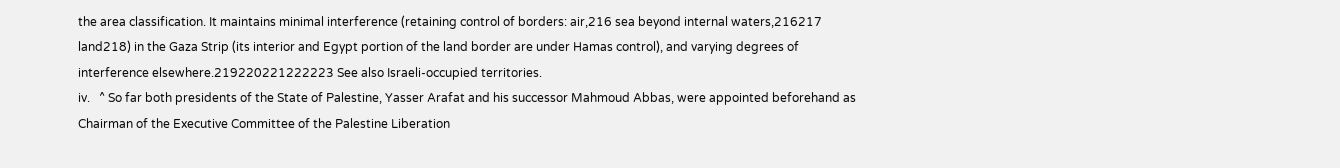the area classification. It maintains minimal interference (retaining control of borders: air,216 sea beyond internal waters,216217 land218) in the Gaza Strip (its interior and Egypt portion of the land border are under Hamas control), and varying degrees of interference elsewhere.219220221222223 See also Israeli-occupied territories.
iv.   ^ So far both presidents of the State of Palestine, Yasser Arafat and his successor Mahmoud Abbas, were appointed beforehand as Chairman of the Executive Committee of the Palestine Liberation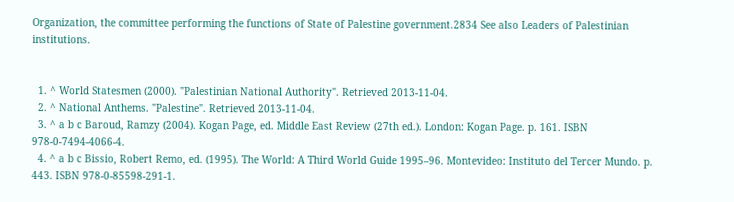Organization, the committee performing the functions of State of Palestine government.2834 See also Leaders of Palestinian institutions.


  1. ^ World Statesmen (2000). "Palestinian National Authority". Retrieved 2013-11-04.
  2. ^ National Anthems. "Palestine". Retrieved 2013-11-04.
  3. ^ a b c Baroud, Ramzy (2004). Kogan Page, ed. Middle East Review (27th ed.). London: Kogan Page. p. 161. ISBN 978-0-7494-4066-4.
  4. ^ a b c Bissio, Robert Remo, ed. (1995). The World: A Third World Guide 1995–96. Montevideo: Instituto del Tercer Mundo. p. 443. ISBN 978-0-85598-291-1.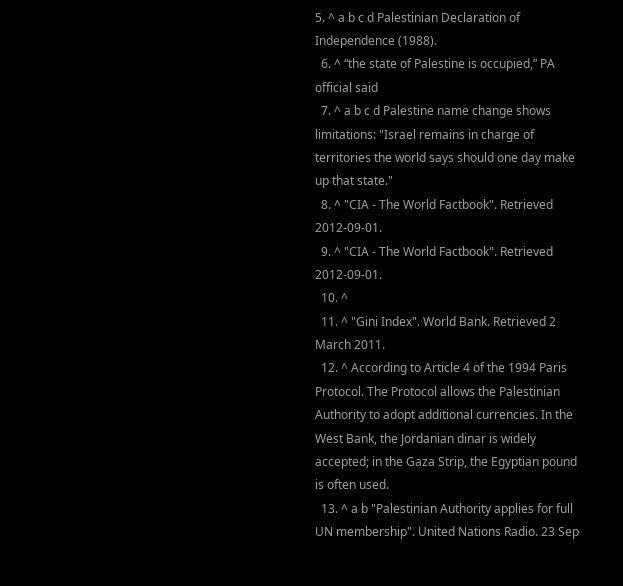5. ^ a b c d Palestinian Declaration of Independence (1988).
  6. ^ “the state of Palestine is occupied,” PA official said
  7. ^ a b c d Palestine name change shows limitations: "Israel remains in charge of territories the world says should one day make up that state."
  8. ^ "CIA - The World Factbook". Retrieved 2012-09-01.
  9. ^ "CIA - The World Factbook". Retrieved 2012-09-01.
  10. ^
  11. ^ "Gini Index". World Bank. Retrieved 2 March 2011.
  12. ^ According to Article 4 of the 1994 Paris Protocol. The Protocol allows the Palestinian Authority to adopt additional currencies. In the West Bank, the Jordanian dinar is widely accepted; in the Gaza Strip, the Egyptian pound is often used.
  13. ^ a b "Palestinian Authority applies for full UN membership". United Nations Radio. 23 Sep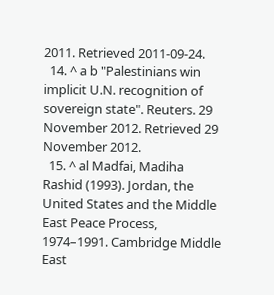2011. Retrieved 2011-09-24.
  14. ^ a b "Palestinians win implicit U.N. recognition of sovereign state". Reuters. 29 November 2012. Retrieved 29 November 2012.
  15. ^ al Madfai, Madiha Rashid (1993). Jordan, the United States and the Middle East Peace Process, 1974–1991. Cambridge Middle East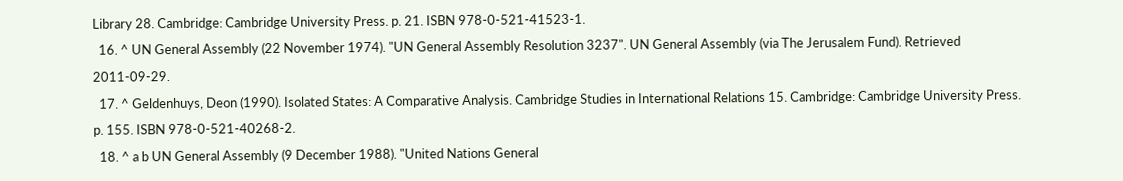Library 28. Cambridge: Cambridge University Press. p. 21. ISBN 978-0-521-41523-1.
  16. ^ UN General Assembly (22 November 1974). "UN General Assembly Resolution 3237". UN General Assembly (via The Jerusalem Fund). Retrieved 2011-09-29.
  17. ^ Geldenhuys, Deon (1990). Isolated States: A Comparative Analysis. Cambridge Studies in International Relations 15. Cambridge: Cambridge University Press. p. 155. ISBN 978-0-521-40268-2.
  18. ^ a b UN General Assembly (9 December 1988). "United Nations General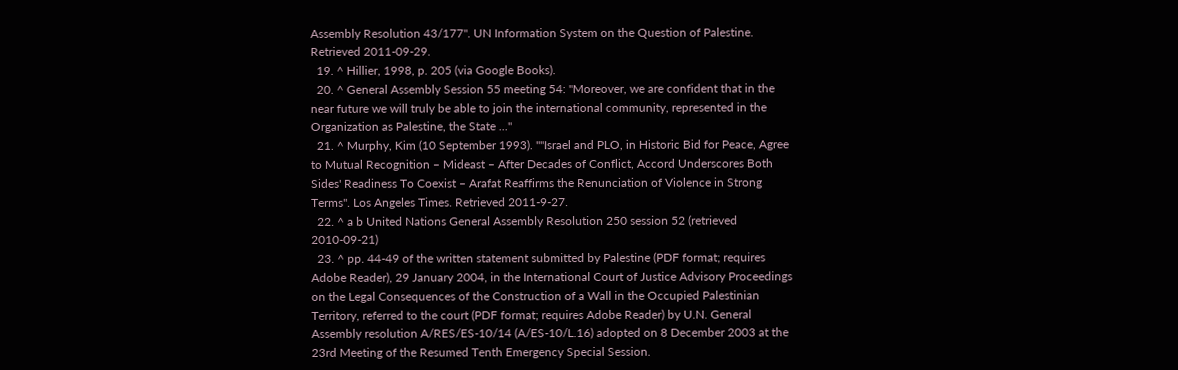Assembly Resolution 43/177". UN Information System on the Question of Palestine. Retrieved 2011-09-29.
  19. ^ Hillier, 1998, p. 205 (via Google Books).
  20. ^ General Assembly Session 55 meeting 54: "Moreover, we are confident that in the near future we will truly be able to join the international community, represented in the Organization as Palestine, the State ..."
  21. ^ Murphy, Kim (10 September 1993). ""Israel and PLO, in Historic Bid for Peace, Agree to Mutual Recognition – Mideast – After Decades of Conflict, Accord Underscores Both Sides' Readiness To Coexist – Arafat Reaffirms the Renunciation of Violence in Strong Terms". Los Angeles Times. Retrieved 2011-9-27.
  22. ^ a b United Nations General Assembly Resolution 250 session 52 (retrieved 2010-09-21)
  23. ^ pp. 44-49 of the written statement submitted by Palestine (PDF format; requires Adobe Reader), 29 January 2004, in the International Court of Justice Advisory Proceedings on the Legal Consequences of the Construction of a Wall in the Occupied Palestinian Territory, referred to the court (PDF format; requires Adobe Reader) by U.N. General Assembly resolution A/RES/ES-10/14 (A/ES-10/L.16) adopted on 8 December 2003 at the 23rd Meeting of the Resumed Tenth Emergency Special Session.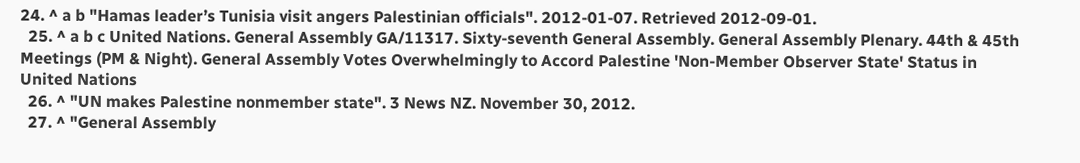24. ^ a b "Hamas leader’s Tunisia visit angers Palestinian officials". 2012-01-07. Retrieved 2012-09-01.
  25. ^ a b c United Nations. General Assembly GA/11317. Sixty-seventh General Assembly. General Assembly Plenary. 44th & 45th Meetings (PM & Night). General Assembly Votes Overwhelmingly to Accord Palestine 'Non-Member Observer State' Status in United Nations
  26. ^ "UN makes Palestine nonmember state". 3 News NZ. November 30, 2012.
  27. ^ "General Assembly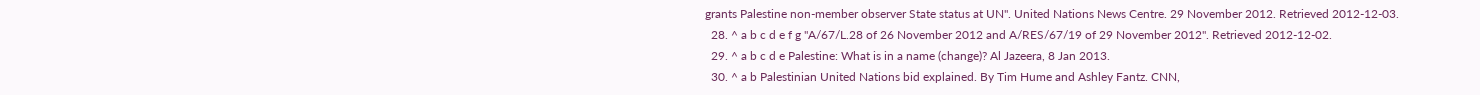grants Palestine non-member observer State status at UN". United Nations News Centre. 29 November 2012. Retrieved 2012-12-03.
  28. ^ a b c d e f g "A/67/L.28 of 26 November 2012 and A/RES/67/19 of 29 November 2012". Retrieved 2012-12-02.
  29. ^ a b c d e Palestine: What is in a name (change)? Al Jazeera, 8 Jan 2013.
  30. ^ a b Palestinian United Nations bid explained. By Tim Hume and Ashley Fantz. CNN,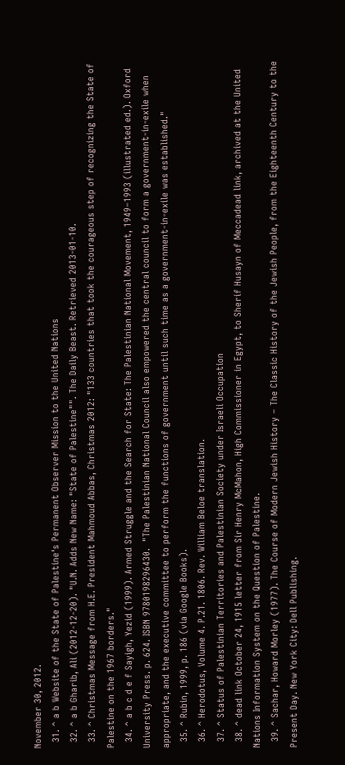November 30, 2012.
  31. ^ a b Website of the State of Palestine's Permanent Observer Mission to the United Nations
  32. ^ a b Gharib, Ali (2012-12-20). "U.N. Adds New Name: "State of Palestine"". The Daily Beast. Retrieved 2013-01-10.
  33. ^ Christmas Message from H.E. President Mahmoud Abbas, Christmas 2012: "133 countries that took the courageous step of recognizing the State of Palestine on the 1967 borders."
  34. ^ a b c d e f Sayigh, Yezid (1999). Armed Struggle and the Search for State: The Palestinian National Movement, 1949–1993 (illustrated ed.). Oxford University Press. p. 624. ISBN 9780198296430.  "The Palestinian National Council also empowered the central council to form a government-in-exile when appropriate, and the executive committee to perform the functions of government until such time as a government-in-exile was established."
  35. ^ Rubin, 1999, p. 186 (via Google Books).
  36. ^ Herodotus, Volume 4. P.21. 1806. Rev. William Beloe translation.
  37. ^ Status of Palestinian Territories and Palestinian Society under Israeli Occupation
  38. ^ dead link October 24, 1915 letter from Sir Henry McMahon, High Commissioner in Egypt, to Sherif Husayn of Meccadead link, archived at the United Nations Information System on the Question of Palestine.
  39. ^ Sachar, Howard Morley (1977). The Course of Modern Jewish History – The Classic History of the Jewish People, from the Eighteenth Century to the Present Day. New York City: Dell Publishing.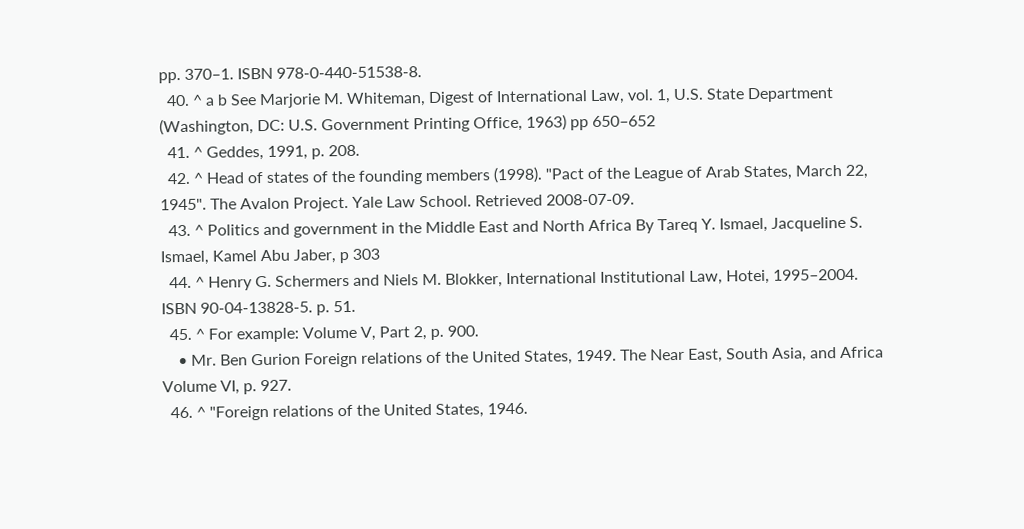pp. 370–1. ISBN 978-0-440-51538-8.
  40. ^ a b See Marjorie M. Whiteman, Digest of International Law, vol. 1, U.S. State Department (Washington, DC: U.S. Government Printing Office, 1963) pp 650–652
  41. ^ Geddes, 1991, p. 208.
  42. ^ Head of states of the founding members (1998). "Pact of the League of Arab States, March 22, 1945". The Avalon Project. Yale Law School. Retrieved 2008-07-09.
  43. ^ Politics and government in the Middle East and North Africa By Tareq Y. Ismael, Jacqueline S. Ismael, Kamel Abu Jaber, p 303
  44. ^ Henry G. Schermers and Niels M. Blokker, International Institutional Law, Hotei, 1995–2004. ISBN 90-04-13828-5. p. 51.
  45. ^ For example: Volume V, Part 2, p. 900.
    • Mr. Ben Gurion Foreign relations of the United States, 1949. The Near East, South Asia, and Africa Volume VI, p. 927.
  46. ^ "Foreign relations of the United States, 1946.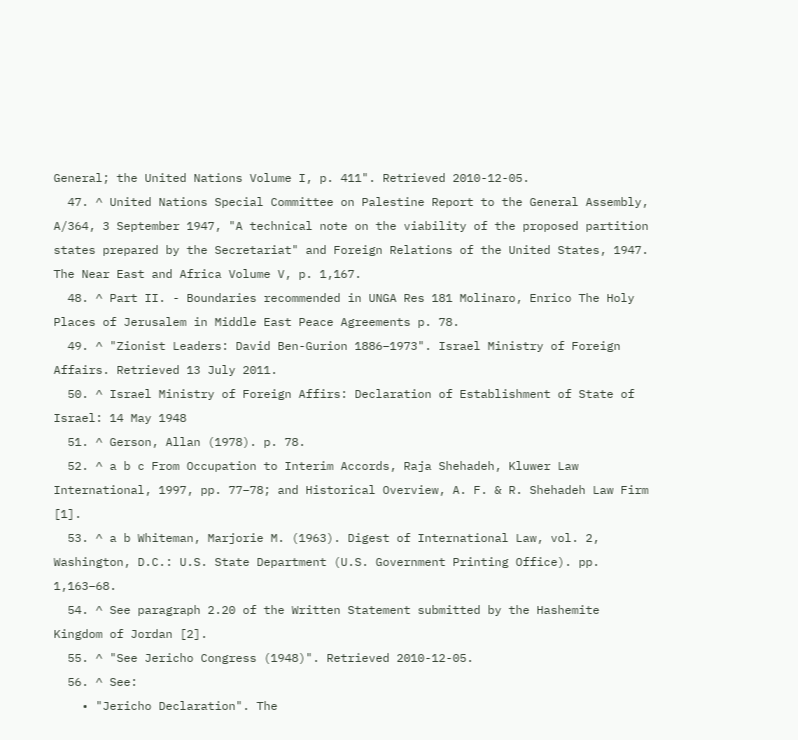General; the United Nations Volume I, p. 411". Retrieved 2010-12-05.
  47. ^ United Nations Special Committee on Palestine Report to the General Assembly, A/364, 3 September 1947, "A technical note on the viability of the proposed partition states prepared by the Secretariat" and Foreign Relations of the United States, 1947. The Near East and Africa Volume V, p. 1,167.
  48. ^ Part II. - Boundaries recommended in UNGA Res 181 Molinaro, Enrico The Holy Places of Jerusalem in Middle East Peace Agreements p. 78.
  49. ^ "Zionist Leaders: David Ben-Gurion 1886–1973". Israel Ministry of Foreign Affairs. Retrieved 13 July 2011.
  50. ^ Israel Ministry of Foreign Affirs: Declaration of Establishment of State of Israel: 14 May 1948
  51. ^ Gerson, Allan (1978). p. 78.
  52. ^ a b c From Occupation to Interim Accords, Raja Shehadeh, Kluwer Law International, 1997, pp. 77–78; and Historical Overview, A. F. & R. Shehadeh Law Firm [1].
  53. ^ a b Whiteman, Marjorie M. (1963). Digest of International Law, vol. 2, Washington, D.C.: U.S. State Department (U.S. Government Printing Office). pp. 1,163–68.
  54. ^ See paragraph 2.20 of the Written Statement submitted by the Hashemite Kingdom of Jordan [2].
  55. ^ "See Jericho Congress (1948)". Retrieved 2010-12-05.
  56. ^ See:
    • "Jericho Declaration". The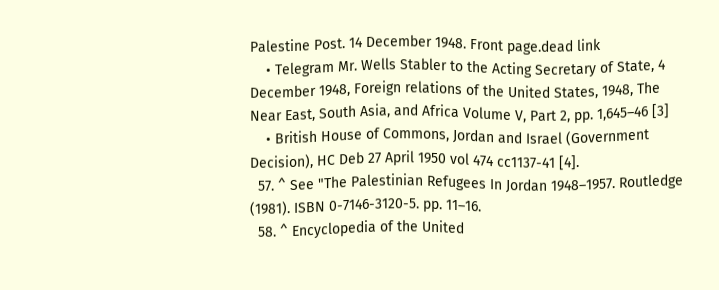Palestine Post. 14 December 1948. Front page.dead link
    • Telegram Mr. Wells Stabler to the Acting Secretary of State, 4 December 1948, Foreign relations of the United States, 1948, The Near East, South Asia, and Africa Volume V, Part 2, pp. 1,645–46 [3]
    • British House of Commons, Jordan and Israel (Government Decision), HC Deb 27 April 1950 vol 474 cc1137-41 [4].
  57. ^ See "The Palestinian Refugees In Jordan 1948–1957. Routledge (1981). ISBN 0-7146-3120-5. pp. 11–16.
  58. ^ Encyclopedia of the United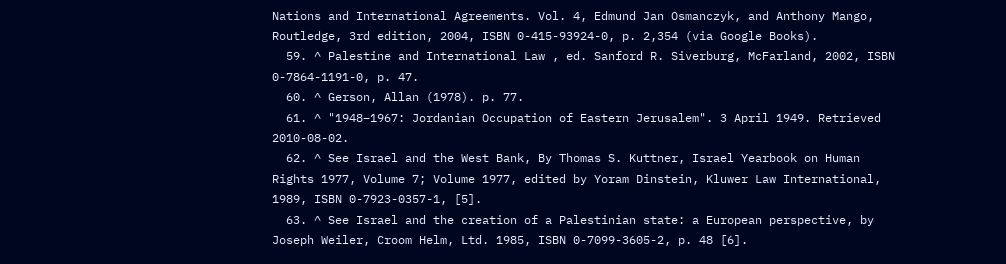Nations and International Agreements. Vol. 4, Edmund Jan Osmanczyk, and Anthony Mango, Routledge, 3rd edition, 2004, ISBN 0-415-93924-0, p. 2,354 (via Google Books).
  59. ^ Palestine and International Law , ed. Sanford R. Siverburg, McFarland, 2002, ISBN 0-7864-1191-0, p. 47.
  60. ^ Gerson, Allan (1978). p. 77.
  61. ^ "1948–1967: Jordanian Occupation of Eastern Jerusalem". 3 April 1949. Retrieved 2010-08-02.
  62. ^ See Israel and the West Bank, By Thomas S. Kuttner, Israel Yearbook on Human Rights 1977, Volume 7; Volume 1977, edited by Yoram Dinstein, Kluwer Law International, 1989, ISBN 0-7923-0357-1, [5].
  63. ^ See Israel and the creation of a Palestinian state: a European perspective, by Joseph Weiler, Croom Helm, Ltd. 1985, ISBN 0-7099-3605-2, p. 48 [6].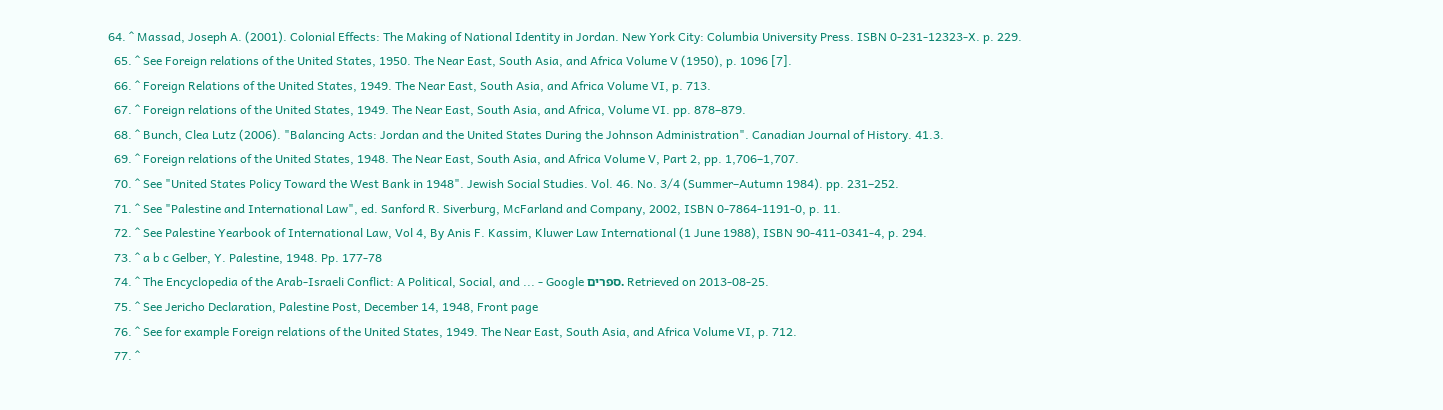64. ^ Massad, Joseph A. (2001). Colonial Effects: The Making of National Identity in Jordan. New York City: Columbia University Press. ISBN 0-231-12323-X. p. 229.
  65. ^ See Foreign relations of the United States, 1950. The Near East, South Asia, and Africa Volume V (1950), p. 1096 [7].
  66. ^ Foreign Relations of the United States, 1949. The Near East, South Asia, and Africa Volume VI, p. 713.
  67. ^ Foreign relations of the United States, 1949. The Near East, South Asia, and Africa, Volume VI. pp. 878–879.
  68. ^ Bunch, Clea Lutz (2006). "Balancing Acts: Jordan and the United States During the Johnson Administration". Canadian Journal of History. 41.3.
  69. ^ Foreign relations of the United States, 1948. The Near East, South Asia, and Africa Volume V, Part 2, pp. 1,706–1,707.
  70. ^ See "United States Policy Toward the West Bank in 1948". Jewish Social Studies. Vol. 46. No. 3/4 (Summer–Autumn 1984). pp. 231–252.
  71. ^ See "Palestine and International Law", ed. Sanford R. Siverburg, McFarland and Company, 2002, ISBN 0-7864-1191-0, p. 11.
  72. ^ See Palestine Yearbook of International Law, Vol 4, By Anis F. Kassim, Kluwer Law International (1 June 1988), ISBN 90-411-0341-4, p. 294.
  73. ^ a b c Gelber, Y. Palestine, 1948. Pp. 177-78
  74. ^ The Encyclopedia of the Arab-Israeli Conflict: A Political, Social, and ... - Google ספרים. Retrieved on 2013-08-25.
  75. ^ See Jericho Declaration, Palestine Post, December 14, 1948, Front page
  76. ^ See for example Foreign relations of the United States, 1949. The Near East, South Asia, and Africa Volume VI, p. 712.
  77. ^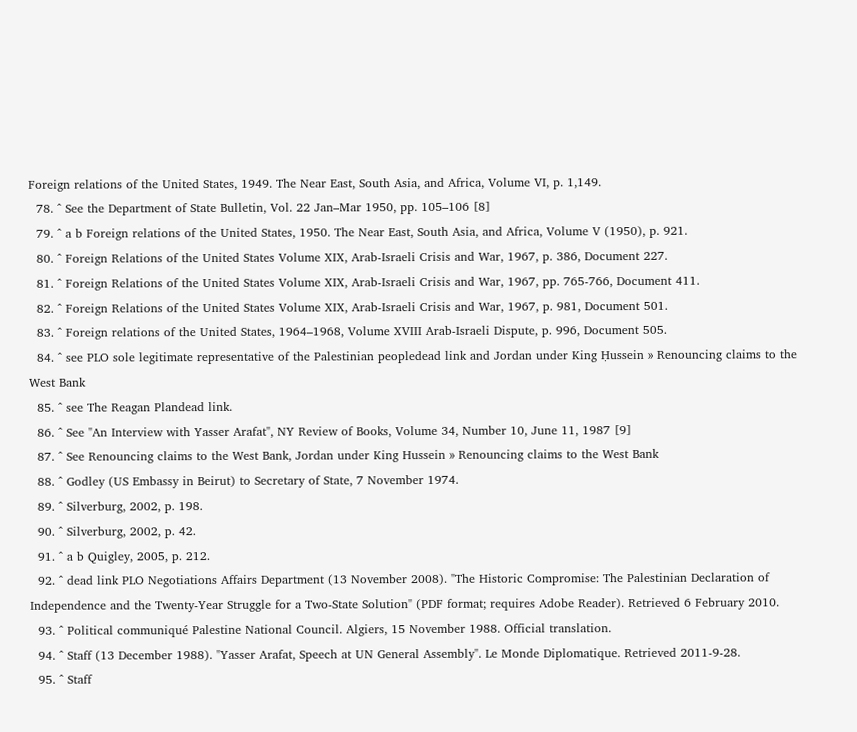Foreign relations of the United States, 1949. The Near East, South Asia, and Africa, Volume VI, p. 1,149.
  78. ^ See the Department of State Bulletin, Vol. 22 Jan–Mar 1950, pp. 105–106 [8]
  79. ^ a b Foreign relations of the United States, 1950. The Near East, South Asia, and Africa, Volume V (1950), p. 921.
  80. ^ Foreign Relations of the United States Volume XIX, Arab-Israeli Crisis and War, 1967, p. 386, Document 227.
  81. ^ Foreign Relations of the United States Volume XIX, Arab-Israeli Crisis and War, 1967, pp. 765-766, Document 411.
  82. ^ Foreign Relations of the United States Volume XIX, Arab-Israeli Crisis and War, 1967, p. 981, Document 501.
  83. ^ Foreign relations of the United States, 1964–1968, Volume XVIII Arab-Israeli Dispute, p. 996, Document 505.
  84. ^ see PLO sole legitimate representative of the Palestinian peopledead link and Jordan under King Ḥussein » Renouncing claims to the West Bank
  85. ^ see The Reagan Plandead link.
  86. ^ See "An Interview with Yasser Arafat", NY Review of Books, Volume 34, Number 10, June 11, 1987 [9]
  87. ^ See Renouncing claims to the West Bank, Jordan under King Hussein » Renouncing claims to the West Bank
  88. ^ Godley (US Embassy in Beirut) to Secretary of State, 7 November 1974.
  89. ^ Silverburg, 2002, p. 198.
  90. ^ Silverburg, 2002, p. 42.
  91. ^ a b Quigley, 2005, p. 212.
  92. ^ dead link PLO Negotiations Affairs Department (13 November 2008). "The Historic Compromise: The Palestinian Declaration of Independence and the Twenty-Year Struggle for a Two-State Solution" (PDF format; requires Adobe Reader). Retrieved 6 February 2010.
  93. ^ Political communiqué Palestine National Council. Algiers, 15 November 1988. Official translation.
  94. ^ Staff (13 December 1988). "Yasser Arafat, Speech at UN General Assembly". Le Monde Diplomatique. Retrieved 2011-9-28.
  95. ^ Staff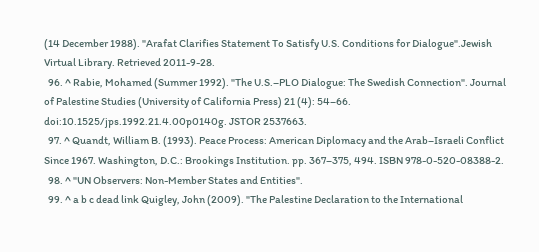(14 December 1988). "Arafat Clarifies Statement To Satisfy U.S. Conditions for Dialogue".Jewish Virtual Library. Retrieved 2011-9-28.
  96. ^ Rabie, Mohamed (Summer 1992). "The U.S.–PLO Dialogue: The Swedish Connection". Journal of Palestine Studies (University of California Press) 21 (4): 54–66. doi:10.1525/jps.1992.21.4.00p0140g. JSTOR 2537663.
  97. ^ Quandt, William B. (1993). Peace Process: American Diplomacy and the Arab–Israeli Conflict Since 1967. Washington, D.C.: Brookings Institution. pp. 367–375, 494. ISBN 978-0-520-08388-2.
  98. ^ "UN Observers: Non-Member States and Entities".
  99. ^ a b c dead link Quigley, John (2009). "The Palestine Declaration to the International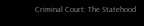Criminal Court: The Statehood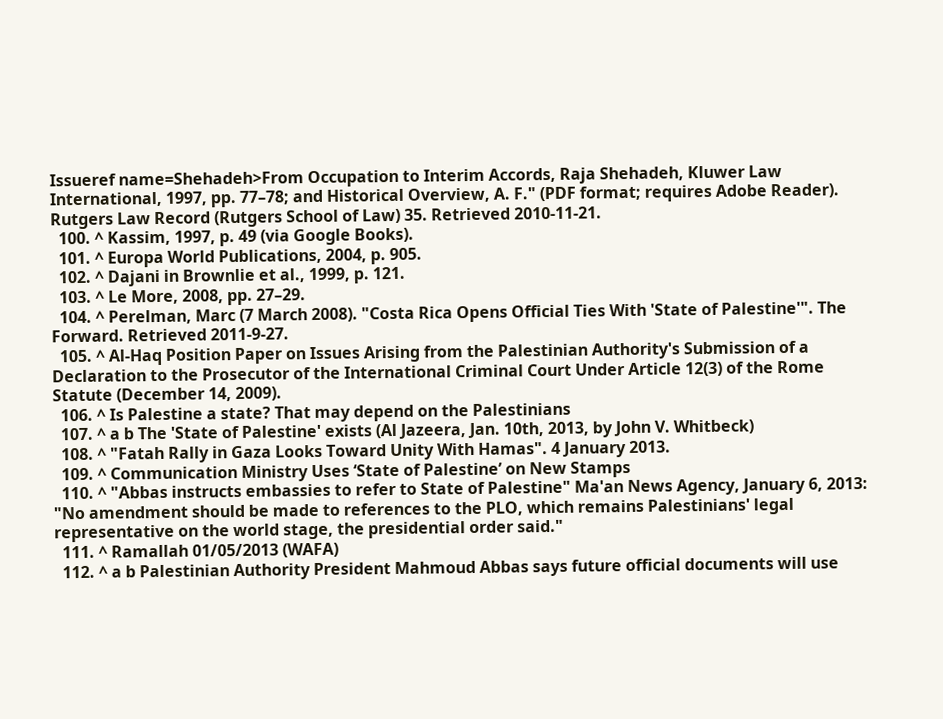Issueref name=Shehadeh>From Occupation to Interim Accords, Raja Shehadeh, Kluwer Law International, 1997, pp. 77–78; and Historical Overview, A. F." (PDF format; requires Adobe Reader). Rutgers Law Record (Rutgers School of Law) 35. Retrieved 2010-11-21.
  100. ^ Kassim, 1997, p. 49 (via Google Books).
  101. ^ Europa World Publications, 2004, p. 905.
  102. ^ Dajani in Brownlie et al., 1999, p. 121.
  103. ^ Le More, 2008, pp. 27–29.
  104. ^ Perelman, Marc (7 March 2008). "Costa Rica Opens Official Ties With 'State of Palestine'". The Forward. Retrieved 2011-9-27.
  105. ^ Al-Haq Position Paper on Issues Arising from the Palestinian Authority's Submission of a Declaration to the Prosecutor of the International Criminal Court Under Article 12(3) of the Rome Statute (December 14, 2009).
  106. ^ Is Palestine a state? That may depend on the Palestinians
  107. ^ a b The 'State of Palestine' exists (Al Jazeera, Jan. 10th, 2013, by John V. Whitbeck)
  108. ^ "Fatah Rally in Gaza Looks Toward Unity With Hamas". 4 January 2013.
  109. ^ Communication Ministry Uses ‘State of Palestine’ on New Stamps
  110. ^ "Abbas instructs embassies to refer to State of Palestine" Ma'an News Agency, January 6, 2013: "No amendment should be made to references to the PLO, which remains Palestinians' legal representative on the world stage, the presidential order said."
  111. ^ Ramallah 01/05/2013 (WAFA)
  112. ^ a b Palestinian Authority President Mahmoud Abbas says future official documents will use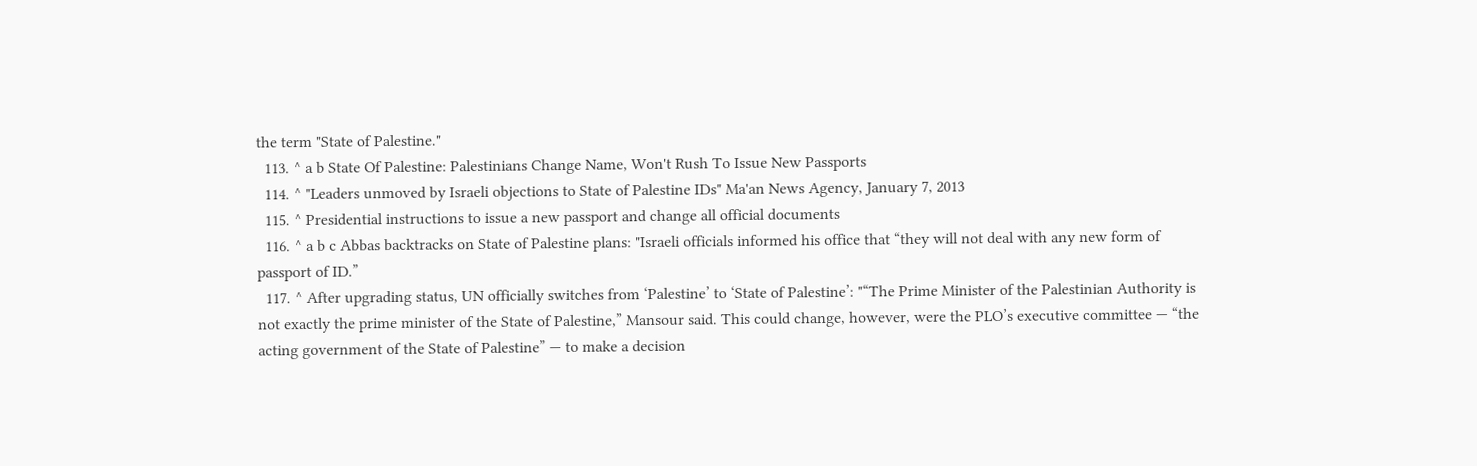the term "State of Palestine."
  113. ^ a b State Of Palestine: Palestinians Change Name, Won't Rush To Issue New Passports
  114. ^ "Leaders unmoved by Israeli objections to State of Palestine IDs" Ma'an News Agency, January 7, 2013
  115. ^ Presidential instructions to issue a new passport and change all official documents
  116. ^ a b c Abbas backtracks on State of Palestine plans: "Israeli officials informed his office that “they will not deal with any new form of passport of ID.”
  117. ^ After upgrading status, UN officially switches from ‘Palestine’ to ‘State of Palestine’: "“The Prime Minister of the Palestinian Authority is not exactly the prime minister of the State of Palestine,” Mansour said. This could change, however, were the PLO’s executive committee — “the acting government of the State of Palestine” — to make a decision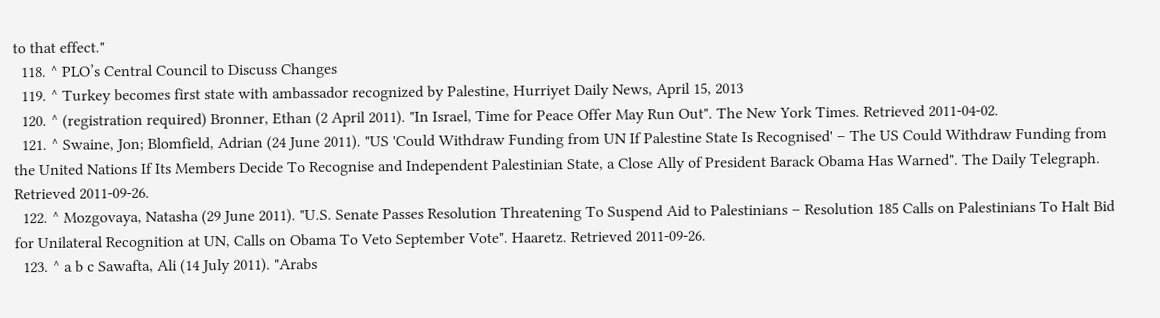to that effect."
  118. ^ PLO’s Central Council to Discuss Changes
  119. ^ Turkey becomes first state with ambassador recognized by Palestine, Hurriyet Daily News, April 15, 2013
  120. ^ (registration required) Bronner, Ethan (2 April 2011). "In Israel, Time for Peace Offer May Run Out". The New York Times. Retrieved 2011-04-02.
  121. ^ Swaine, Jon; Blomfield, Adrian (24 June 2011). "US 'Could Withdraw Funding from UN If Palestine State Is Recognised' – The US Could Withdraw Funding from the United Nations If Its Members Decide To Recognise and Independent Palestinian State, a Close Ally of President Barack Obama Has Warned". The Daily Telegraph. Retrieved 2011-09-26.
  122. ^ Mozgovaya, Natasha (29 June 2011). "U.S. Senate Passes Resolution Threatening To Suspend Aid to Palestinians – Resolution 185 Calls on Palestinians To Halt Bid for Unilateral Recognition at UN, Calls on Obama To Veto September Vote". Haaretz. Retrieved 2011-09-26.
  123. ^ a b c Sawafta, Ali (14 July 2011). "Arabs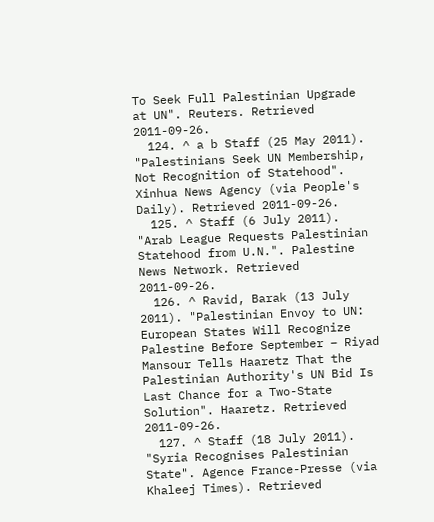To Seek Full Palestinian Upgrade at UN". Reuters. Retrieved 2011-09-26.
  124. ^ a b Staff (25 May 2011). "Palestinians Seek UN Membership, Not Recognition of Statehood". Xinhua News Agency (via People's Daily). Retrieved 2011-09-26.
  125. ^ Staff (6 July 2011). "Arab League Requests Palestinian Statehood from U.N.". Palestine News Network. Retrieved 2011-09-26.
  126. ^ Ravid, Barak (13 July 2011). "Palestinian Envoy to UN: European States Will Recognize Palestine Before September – Riyad Mansour Tells Haaretz That the Palestinian Authority's UN Bid Is Last Chance for a Two-State Solution". Haaretz. Retrieved 2011-09-26.
  127. ^ Staff (18 July 2011). "Syria Recognises Palestinian State". Agence France-Presse (via Khaleej Times). Retrieved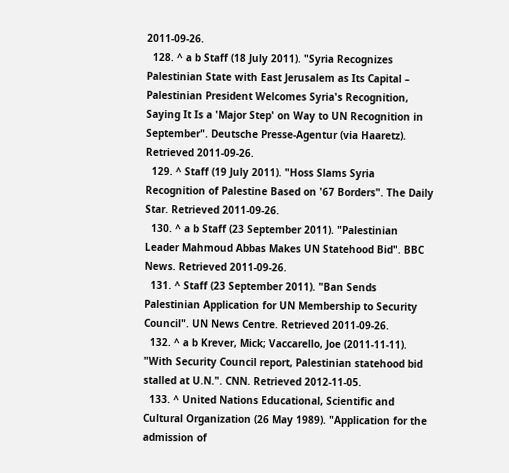2011-09-26.
  128. ^ a b Staff (18 July 2011). "Syria Recognizes Palestinian State with East Jerusalem as Its Capital – Palestinian President Welcomes Syria's Recognition, Saying It Is a 'Major Step' on Way to UN Recognition in September". Deutsche Presse-Agentur (via Haaretz). Retrieved 2011-09-26.
  129. ^ Staff (19 July 2011). "Hoss Slams Syria Recognition of Palestine Based on '67 Borders". The Daily Star. Retrieved 2011-09-26.
  130. ^ a b Staff (23 September 2011). "Palestinian Leader Mahmoud Abbas Makes UN Statehood Bid". BBC News. Retrieved 2011-09-26.
  131. ^ Staff (23 September 2011). "Ban Sends Palestinian Application for UN Membership to Security Council". UN News Centre. Retrieved 2011-09-26.
  132. ^ a b Krever, Mick; Vaccarello, Joe (2011-11-11). "With Security Council report, Palestinian statehood bid stalled at U.N.". CNN. Retrieved 2012-11-05.
  133. ^ United Nations Educational, Scientific and Cultural Organization (26 May 1989). "Application for the admission of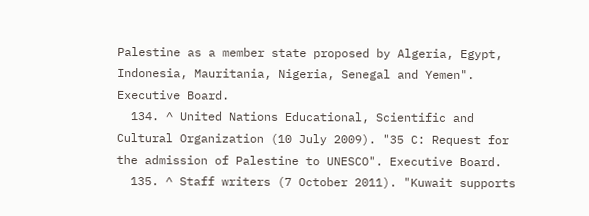Palestine as a member state proposed by Algeria, Egypt, Indonesia, Mauritania, Nigeria, Senegal and Yemen". Executive Board.
  134. ^ United Nations Educational, Scientific and Cultural Organization (10 July 2009). "35 C: Request for the admission of Palestine to UNESCO". Executive Board.
  135. ^ Staff writers (7 October 2011). "Kuwait supports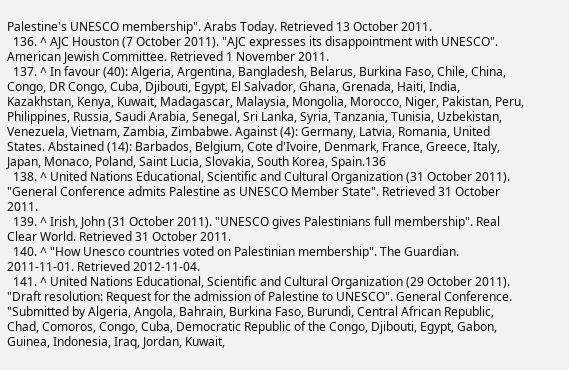Palestine's UNESCO membership". Arabs Today. Retrieved 13 October 2011.
  136. ^ AJC Houston (7 October 2011). "AJC expresses its disappointment with UNESCO". American Jewish Committee. Retrieved 1 November 2011.
  137. ^ In favour (40): Algeria, Argentina, Bangladesh, Belarus, Burkina Faso, Chile, China, Congo, DR Congo, Cuba, Djibouti, Egypt, El Salvador, Ghana, Grenada, Haiti, India, Kazakhstan, Kenya, Kuwait, Madagascar, Malaysia, Mongolia, Morocco, Niger, Pakistan, Peru, Philippines, Russia, Saudi Arabia, Senegal, Sri Lanka, Syria, Tanzania, Tunisia, Uzbekistan, Venezuela, Vietnam, Zambia, Zimbabwe. Against (4): Germany, Latvia, Romania, United States. Abstained (14): Barbados, Belgium, Cote d'Ivoire, Denmark, France, Greece, Italy, Japan, Monaco, Poland, Saint Lucia, Slovakia, South Korea, Spain.136
  138. ^ United Nations Educational, Scientific and Cultural Organization (31 October 2011). "General Conference admits Palestine as UNESCO Member State". Retrieved 31 October 2011.
  139. ^ Irish, John (31 October 2011). "UNESCO gives Palestinians full membership". Real Clear World. Retrieved 31 October 2011.
  140. ^ "How Unesco countries voted on Palestinian membership". The Guardian. 2011-11-01. Retrieved 2012-11-04.
  141. ^ United Nations Educational, Scientific and Cultural Organization (29 October 2011). "Draft resolution: Request for the admission of Palestine to UNESCO". General Conference. "Submitted by Algeria, Angola, Bahrain, Burkina Faso, Burundi, Central African Republic, Chad, Comoros, Congo, Cuba, Democratic Republic of the Congo, Djibouti, Egypt, Gabon, Guinea, Indonesia, Iraq, Jordan, Kuwait,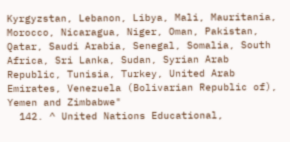Kyrgyzstan, Lebanon, Libya, Mali, Mauritania, Morocco, Nicaragua, Niger, Oman, Pakistan, Qatar, Saudi Arabia, Senegal, Somalia, South Africa, Sri Lanka, Sudan, Syrian Arab Republic, Tunisia, Turkey, United Arab Emirates, Venezuela (Bolivarian Republic of), Yemen and Zimbabwe"
  142. ^ United Nations Educational,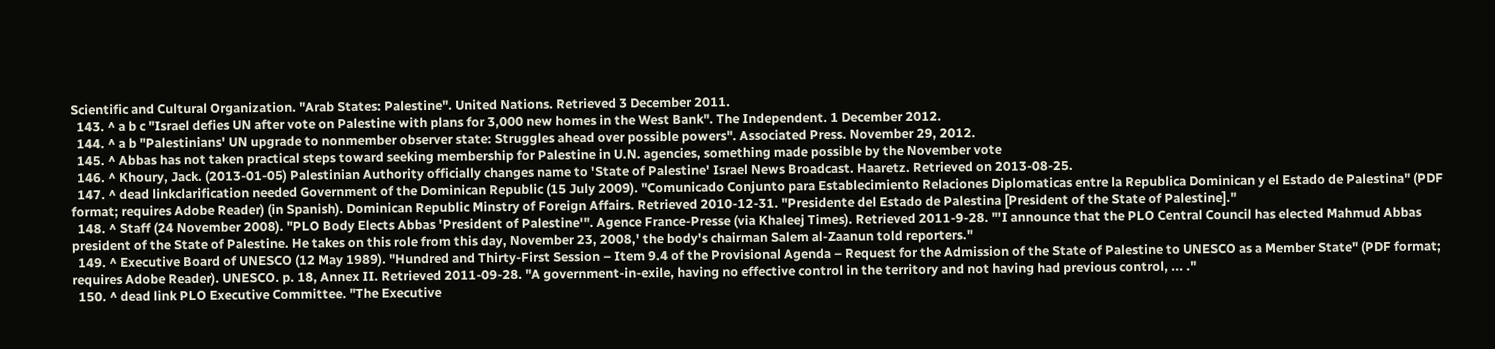Scientific and Cultural Organization. "Arab States: Palestine". United Nations. Retrieved 3 December 2011.
  143. ^ a b c "Israel defies UN after vote on Palestine with plans for 3,000 new homes in the West Bank". The Independent. 1 December 2012.
  144. ^ a b "Palestinians' UN upgrade to nonmember observer state: Struggles ahead over possible powers". Associated Press. November 29, 2012.
  145. ^ Abbas has not taken practical steps toward seeking membership for Palestine in U.N. agencies, something made possible by the November vote
  146. ^ Khoury, Jack. (2013-01-05) Palestinian Authority officially changes name to 'State of Palestine' Israel News Broadcast. Haaretz. Retrieved on 2013-08-25.
  147. ^ dead linkclarification needed Government of the Dominican Republic (15 July 2009). "Comunicado Conjunto para Establecimiento Relaciones Diplomaticas entre la Republica Dominican y el Estado de Palestina" (PDF format; requires Adobe Reader) (in Spanish). Dominican Republic Minstry of Foreign Affairs. Retrieved 2010-12-31. "Presidente del Estado de Palestina [President of the State of Palestine]."
  148. ^ Staff (24 November 2008). "PLO Body Elects Abbas 'President of Palestine'". Agence France-Presse (via Khaleej Times). Retrieved 2011-9-28. "'I announce that the PLO Central Council has elected Mahmud Abbas president of the State of Palestine. He takes on this role from this day, November 23, 2008,' the body's chairman Salem al-Zaanun told reporters."
  149. ^ Executive Board of UNESCO (12 May 1989). "Hundred and Thirty-First Session – Item 9.4 of the Provisional Agenda – Request for the Admission of the State of Palestine to UNESCO as a Member State" (PDF format; requires Adobe Reader). UNESCO. p. 18, Annex II. Retrieved 2011-09-28. "A government-in-exile, having no effective control in the territory and not having had previous control, ... ."
  150. ^ dead link PLO Executive Committee. "The Executive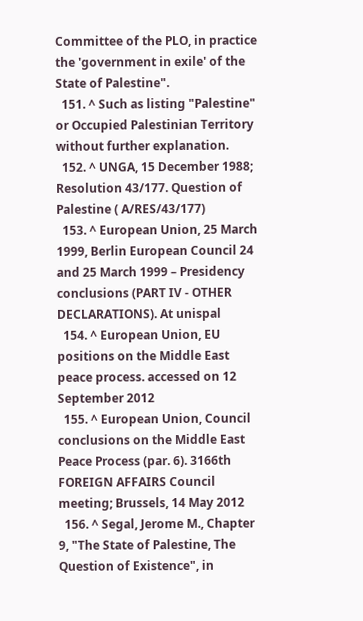Committee of the PLO, in practice the 'government in exile' of the State of Palestine".
  151. ^ Such as listing "Palestine" or Occupied Palestinian Territory without further explanation.
  152. ^ UNGA, 15 December 1988; Resolution 43/177. Question of Palestine ( A/RES/43/177)
  153. ^ European Union, 25 March 1999, Berlin European Council 24 and 25 March 1999 – Presidency conclusions (PART IV - OTHER DECLARATIONS). At unispal
  154. ^ European Union, EU positions on the Middle East peace process. accessed on 12 September 2012
  155. ^ European Union, Council conclusions on the Middle East Peace Process (par. 6). 3166th FOREIGN AFFAIRS Council meeting; Brussels, 14 May 2012
  156. ^ Segal, Jerome M., Chapter 9, "The State of Palestine, The Question of Existence", in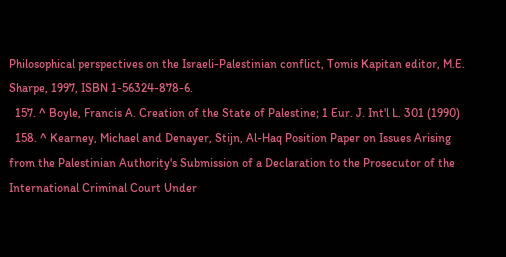Philosophical perspectives on the Israeli-Palestinian conflict, Tomis Kapitan editor, M.E. Sharpe, 1997, ISBN 1-56324-878-6.
  157. ^ Boyle, Francis A. Creation of the State of Palestine; 1 Eur. J. Int'l L. 301 (1990)
  158. ^ Kearney, Michael and Denayer, Stijn, Al-Haq Position Paper on Issues Arising from the Palestinian Authority's Submission of a Declaration to the Prosecutor of the International Criminal Court Under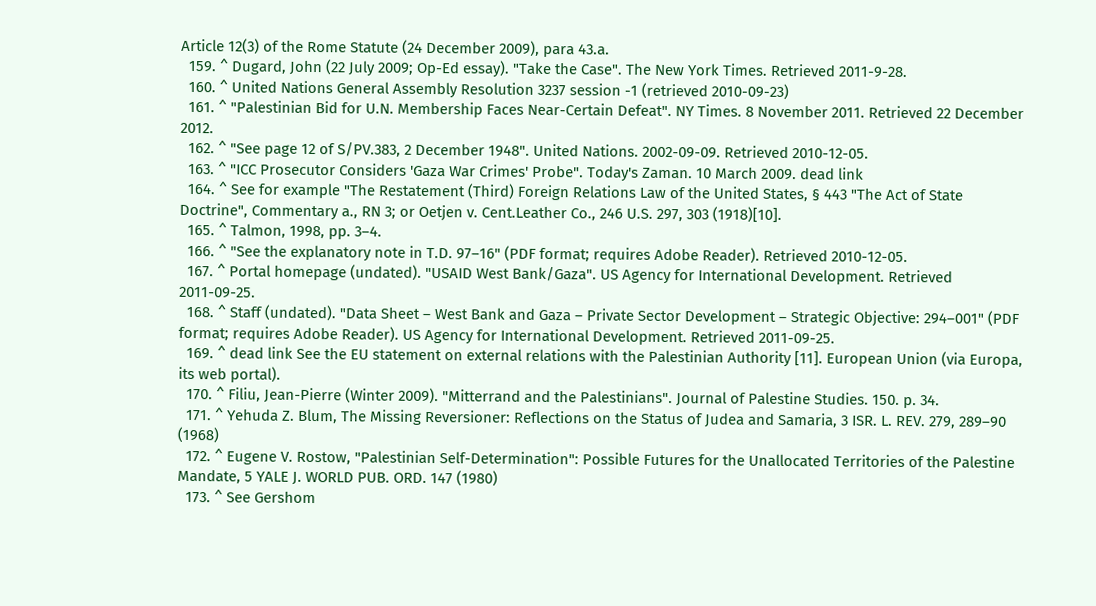Article 12(3) of the Rome Statute (24 December 2009), para 43.a.
  159. ^ Dugard, John (22 July 2009; Op-Ed essay). "Take the Case". The New York Times. Retrieved 2011-9-28.
  160. ^ United Nations General Assembly Resolution 3237 session -1 (retrieved 2010-09-23)
  161. ^ "Palestinian Bid for U.N. Membership Faces Near-Certain Defeat". NY Times. 8 November 2011. Retrieved 22 December 2012.
  162. ^ "See page 12 of S/PV.383, 2 December 1948". United Nations. 2002-09-09. Retrieved 2010-12-05.
  163. ^ "ICC Prosecutor Considers 'Gaza War Crimes' Probe". Today's Zaman. 10 March 2009. dead link
  164. ^ See for example "The Restatement (Third) Foreign Relations Law of the United States, § 443 "The Act of State Doctrine", Commentary a., RN 3; or Oetjen v. Cent.Leather Co., 246 U.S. 297, 303 (1918)[10].
  165. ^ Talmon, 1998, pp. 3–4.
  166. ^ "See the explanatory note in T.D. 97–16" (PDF format; requires Adobe Reader). Retrieved 2010-12-05.
  167. ^ Portal homepage (undated). "USAID West Bank/Gaza". US Agency for International Development. Retrieved 2011-09-25.
  168. ^ Staff (undated). "Data Sheet – West Bank and Gaza – Private Sector Development – Strategic Objective: 294–001" (PDF format; requires Adobe Reader). US Agency for International Development. Retrieved 2011-09-25.
  169. ^ dead link See the EU statement on external relations with the Palestinian Authority [11]. European Union (via Europa, its web portal).
  170. ^ Filiu, Jean-Pierre (Winter 2009). "Mitterrand and the Palestinians". Journal of Palestine Studies. 150. p. 34.
  171. ^ Yehuda Z. Blum, The Missing Reversioner: Reflections on the Status of Judea and Samaria, 3 ISR. L. REV. 279, 289–90 (1968)
  172. ^ Eugene V. Rostow, "Palestinian Self-Determination": Possible Futures for the Unallocated Territories of the Palestine Mandate, 5 YALE J. WORLD PUB. ORD. 147 (1980)
  173. ^ See Gershom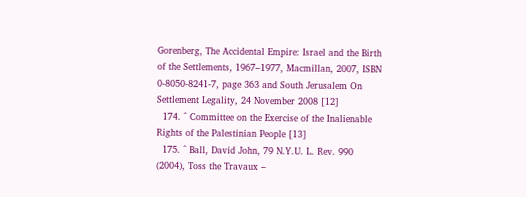Gorenberg, The Accidental Empire: Israel and the Birth of the Settlements, 1967–1977, Macmillan, 2007, ISBN 0-8050-8241-7, page 363 and South Jerusalem On Settlement Legality, 24 November 2008 [12]
  174. ^ Committee on the Exercise of the Inalienable Rights of the Palestinian People [13]
  175. ^ Ball, David John, 79 N.Y.U. L. Rev. 990 (2004), Toss the Travaux –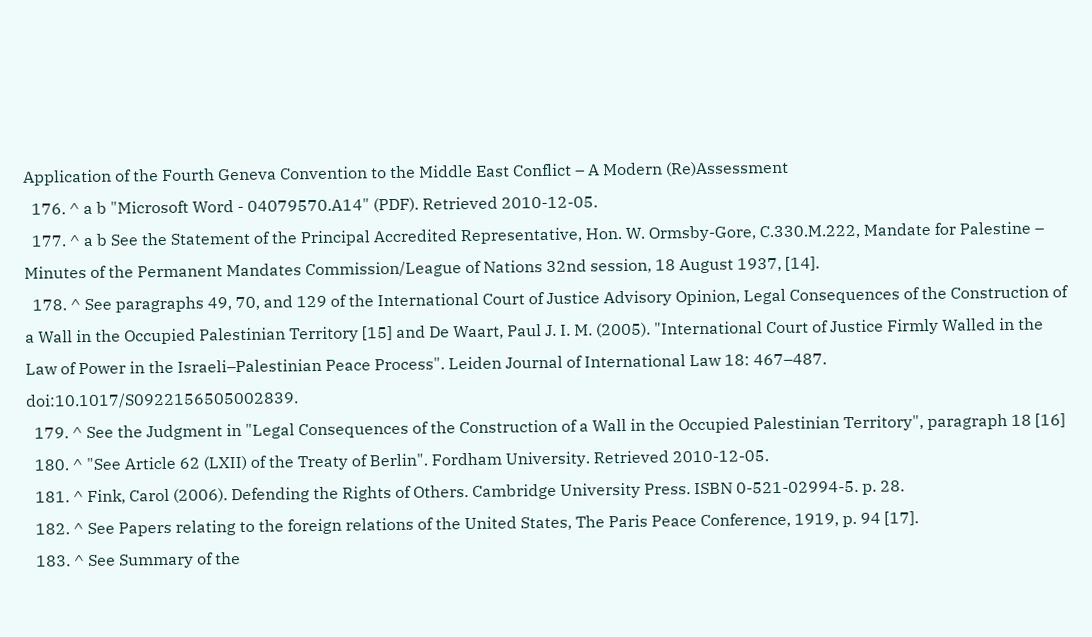Application of the Fourth Geneva Convention to the Middle East Conflict – A Modern (Re)Assessment
  176. ^ a b "Microsoft Word - 04079570.A14" (PDF). Retrieved 2010-12-05.
  177. ^ a b See the Statement of the Principal Accredited Representative, Hon. W. Ormsby-Gore, C.330.M.222, Mandate for Palestine – Minutes of the Permanent Mandates Commission/League of Nations 32nd session, 18 August 1937, [14].
  178. ^ See paragraphs 49, 70, and 129 of the International Court of Justice Advisory Opinion, Legal Consequences of the Construction of a Wall in the Occupied Palestinian Territory [15] and De Waart, Paul J. I. M. (2005). "International Court of Justice Firmly Walled in the Law of Power in the Israeli–Palestinian Peace Process". Leiden Journal of International Law 18: 467–487. doi:10.1017/S0922156505002839.
  179. ^ See the Judgment in "Legal Consequences of the Construction of a Wall in the Occupied Palestinian Territory", paragraph 18 [16]
  180. ^ "See Article 62 (LXII) of the Treaty of Berlin". Fordham University. Retrieved 2010-12-05.
  181. ^ Fink, Carol (2006). Defending the Rights of Others. Cambridge University Press. ISBN 0-521-02994-5. p. 28.
  182. ^ See Papers relating to the foreign relations of the United States, The Paris Peace Conference, 1919, p. 94 [17].
  183. ^ See Summary of the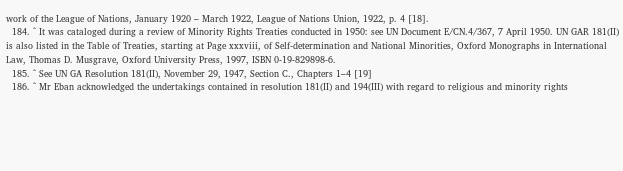work of the League of Nations, January 1920 – March 1922, League of Nations Union, 1922, p. 4 [18].
  184. ^ It was cataloged during a review of Minority Rights Treaties conducted in 1950: see UN Document E/CN.4/367, 7 April 1950. UN GAR 181(II) is also listed in the Table of Treaties, starting at Page xxxviii, of Self-determination and National Minorities, Oxford Monographs in International Law, Thomas D. Musgrave, Oxford University Press, 1997, ISBN 0-19-829898-6.
  185. ^ See UN GA Resolution 181(II), November 29, 1947, Section C., Chapters 1–4 [19]
  186. ^ Mr Eban acknowledged the undertakings contained in resolution 181(II) and 194(III) with regard to religious and minority rights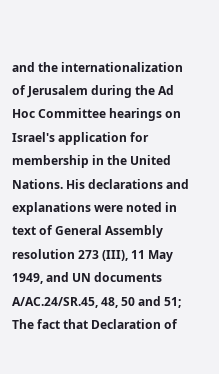and the internationalization of Jerusalem during the Ad Hoc Committee hearings on Israel's application for membership in the United Nations. His declarations and explanations were noted in text of General Assembly resolution 273 (III), 11 May 1949, and UN documents A/AC.24/SR.45, 48, 50 and 51; The fact that Declaration of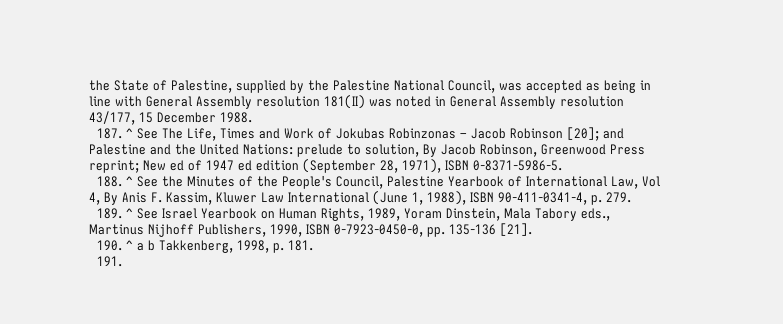the State of Palestine, supplied by the Palestine National Council, was accepted as being in line with General Assembly resolution 181(II) was noted in General Assembly resolution 43/177, 15 December 1988.
  187. ^ See The Life, Times and Work of Jokubas Robinzonas – Jacob Robinson [20]; and Palestine and the United Nations: prelude to solution, By Jacob Robinson, Greenwood Press reprint; New ed of 1947 ed edition (September 28, 1971), ISBN 0-8371-5986-5.
  188. ^ See the Minutes of the People's Council, Palestine Yearbook of International Law, Vol 4, By Anis F. Kassim, Kluwer Law International (June 1, 1988), ISBN 90-411-0341-4, p. 279.
  189. ^ See Israel Yearbook on Human Rights, 1989, Yoram Dinstein, Mala Tabory eds., Martinus Nijhoff Publishers, 1990, ISBN 0-7923-0450-0, pp. 135-136 [21].
  190. ^ a b Takkenberg, 1998, p. 181.
  191.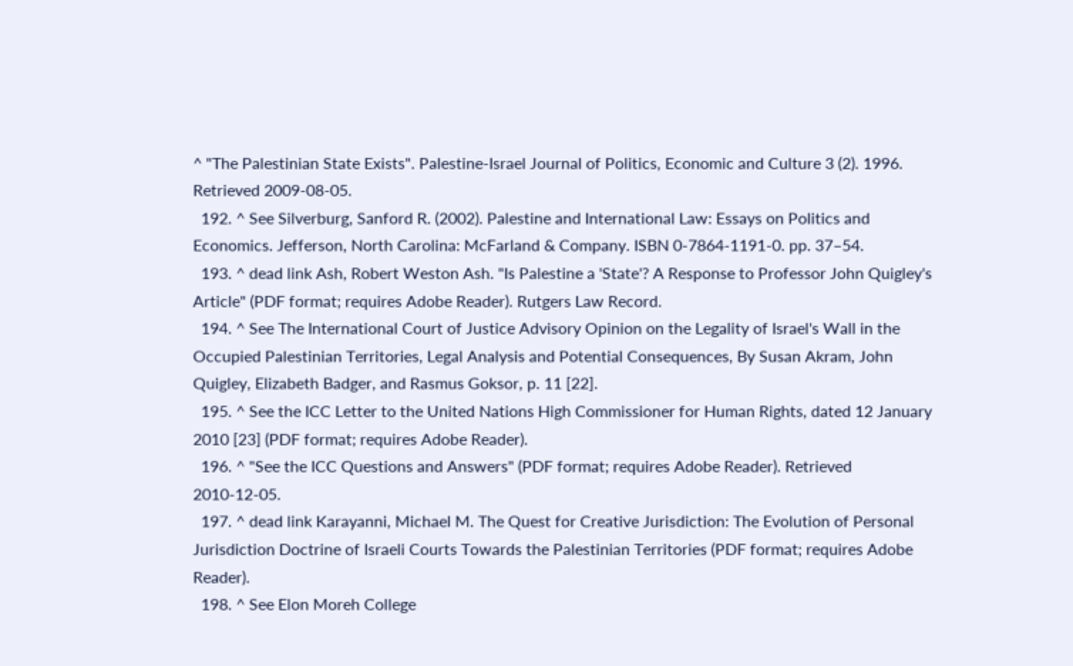^ "The Palestinian State Exists". Palestine-Israel Journal of Politics, Economic and Culture 3 (2). 1996. Retrieved 2009-08-05.
  192. ^ See Silverburg, Sanford R. (2002). Palestine and International Law: Essays on Politics and Economics. Jefferson, North Carolina: McFarland & Company. ISBN 0-7864-1191-0. pp. 37–54.
  193. ^ dead link Ash, Robert Weston Ash. "Is Palestine a 'State'? A Response to Professor John Quigley's Article" (PDF format; requires Adobe Reader). Rutgers Law Record.
  194. ^ See The International Court of Justice Advisory Opinion on the Legality of Israel's Wall in the Occupied Palestinian Territories, Legal Analysis and Potential Consequences, By Susan Akram, John Quigley, Elizabeth Badger, and Rasmus Goksor, p. 11 [22].
  195. ^ See the ICC Letter to the United Nations High Commissioner for Human Rights, dated 12 January 2010 [23] (PDF format; requires Adobe Reader).
  196. ^ "See the ICC Questions and Answers" (PDF format; requires Adobe Reader). Retrieved 2010-12-05.
  197. ^ dead link Karayanni, Michael M. The Quest for Creative Jurisdiction: The Evolution of Personal Jurisdiction Doctrine of Israeli Courts Towards the Palestinian Territories (PDF format; requires Adobe Reader).
  198. ^ See Elon Moreh College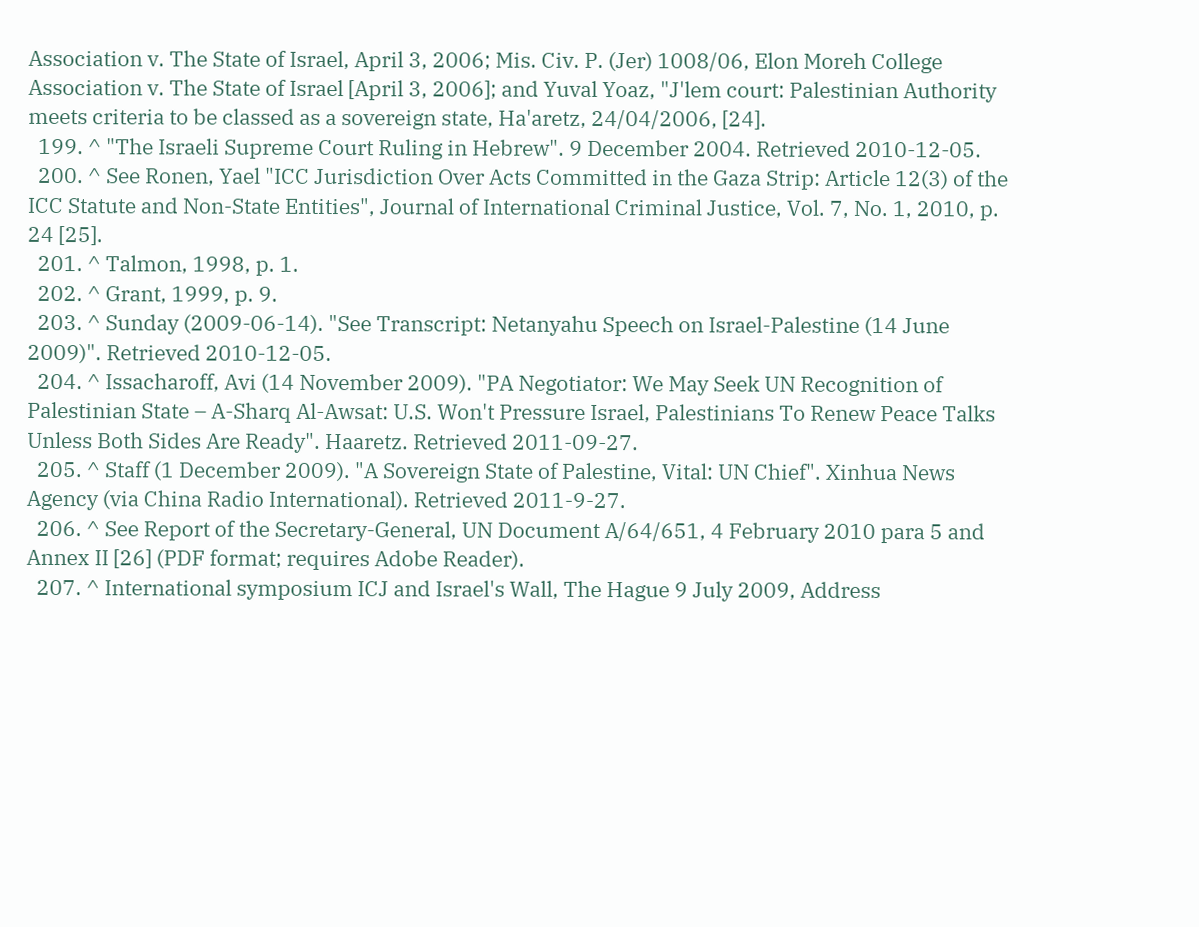Association v. The State of Israel, April 3, 2006; Mis. Civ. P. (Jer) 1008/06, Elon Moreh College Association v. The State of Israel [April 3, 2006]; and Yuval Yoaz, "J'lem court: Palestinian Authority meets criteria to be classed as a sovereign state, Ha'aretz, 24/04/2006, [24].
  199. ^ "The Israeli Supreme Court Ruling in Hebrew". 9 December 2004. Retrieved 2010-12-05.
  200. ^ See Ronen, Yael "ICC Jurisdiction Over Acts Committed in the Gaza Strip: Article 12(3) of the ICC Statute and Non-State Entities", Journal of International Criminal Justice, Vol. 7, No. 1, 2010, p. 24 [25].
  201. ^ Talmon, 1998, p. 1.
  202. ^ Grant, 1999, p. 9.
  203. ^ Sunday (2009-06-14). "See Transcript: Netanyahu Speech on Israel-Palestine (14 June 2009)". Retrieved 2010-12-05.
  204. ^ Issacharoff, Avi (14 November 2009). "PA Negotiator: We May Seek UN Recognition of Palestinian State – A-Sharq Al-Awsat: U.S. Won't Pressure Israel, Palestinians To Renew Peace Talks Unless Both Sides Are Ready". Haaretz. Retrieved 2011-09-27.
  205. ^ Staff (1 December 2009). "A Sovereign State of Palestine, Vital: UN Chief". Xinhua News Agency (via China Radio International). Retrieved 2011-9-27.
  206. ^ See Report of the Secretary-General, UN Document A/64/651, 4 February 2010 para 5 and Annex II [26] (PDF format; requires Adobe Reader).
  207. ^ International symposium ICJ and Israel's Wall, The Hague 9 July 2009, Address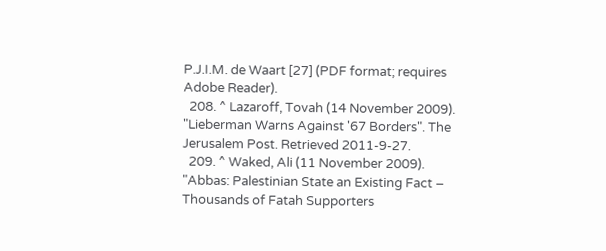P.J.I.M. de Waart [27] (PDF format; requires Adobe Reader).
  208. ^ Lazaroff, Tovah (14 November 2009). "Lieberman Warns Against '67 Borders". The Jerusalem Post. Retrieved 2011-9-27.
  209. ^ Waked, Ali (11 November 2009). "Abbas: Palestinian State an Existing Fact – Thousands of Fatah Supporters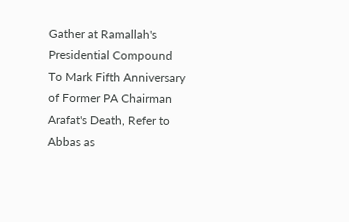Gather at Ramallah's Presidential Compound To Mark Fifth Anniversary of Former PA Chairman Arafat's Death, Refer to Abbas as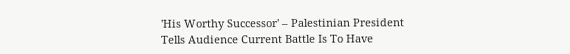'His Worthy Successor' – Palestinian President Tells Audience Current Battle Is To Have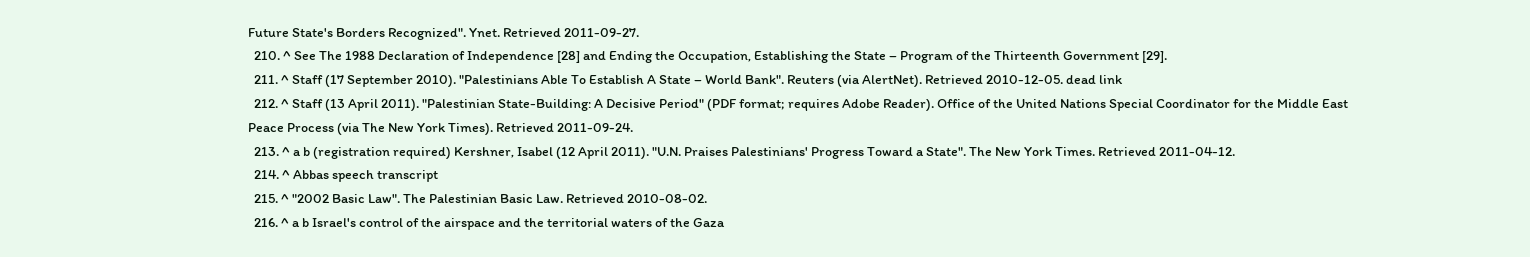Future State's Borders Recognized". Ynet. Retrieved 2011-09-27.
  210. ^ See The 1988 Declaration of Independence [28] and Ending the Occupation, Establishing the State – Program of the Thirteenth Government [29].
  211. ^ Staff (17 September 2010). "Palestinians Able To Establish A State – World Bank". Reuters (via AlertNet). Retrieved 2010-12-05. dead link
  212. ^ Staff (13 April 2011). "Palestinian State-Building: A Decisive Period" (PDF format; requires Adobe Reader). Office of the United Nations Special Coordinator for the Middle East Peace Process (via The New York Times). Retrieved 2011-09-24.
  213. ^ a b (registration required) Kershner, Isabel (12 April 2011). "U.N. Praises Palestinians' Progress Toward a State". The New York Times. Retrieved 2011-04-12.
  214. ^ Abbas speech transcript
  215. ^ "2002 Basic Law". The Palestinian Basic Law. Retrieved 2010-08-02.
  216. ^ a b Israel's control of the airspace and the territorial waters of the Gaza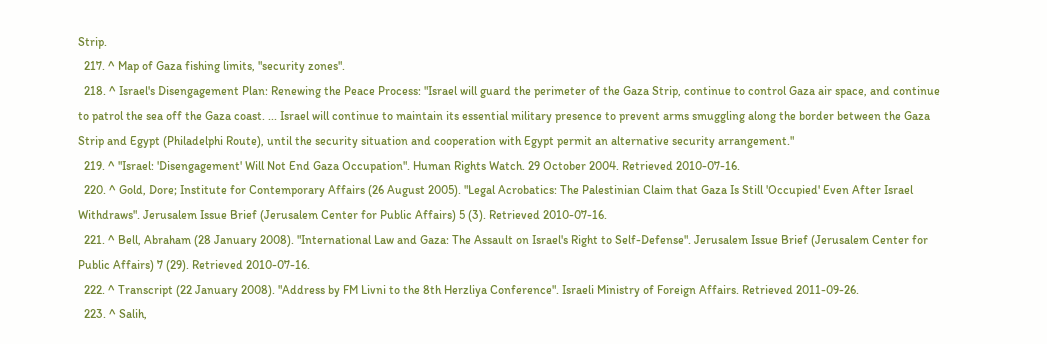Strip.
  217. ^ Map of Gaza fishing limits, "security zones".
  218. ^ Israel's Disengagement Plan: Renewing the Peace Process: "Israel will guard the perimeter of the Gaza Strip, continue to control Gaza air space, and continue to patrol the sea off the Gaza coast. ... Israel will continue to maintain its essential military presence to prevent arms smuggling along the border between the Gaza Strip and Egypt (Philadelphi Route), until the security situation and cooperation with Egypt permit an alternative security arrangement."
  219. ^ "Israel: 'Disengagement' Will Not End Gaza Occupation". Human Rights Watch. 29 October 2004. Retrieved 2010-07-16.
  220. ^ Gold, Dore; Institute for Contemporary Affairs (26 August 2005). "Legal Acrobatics: The Palestinian Claim that Gaza Is Still 'Occupied' Even After Israel Withdraws". Jerusalem Issue Brief (Jerusalem Center for Public Affairs) 5 (3). Retrieved 2010-07-16.
  221. ^ Bell, Abraham (28 January 2008). "International Law and Gaza: The Assault on Israel's Right to Self-Defense". Jerusalem Issue Brief (Jerusalem Center for Public Affairs) 7 (29). Retrieved 2010-07-16.
  222. ^ Transcript (22 January 2008). "Address by FM Livni to the 8th Herzliya Conference". Israeli Ministry of Foreign Affairs. Retrieved 2011-09-26.
  223. ^ Salih,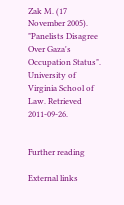Zak M. (17 November 2005). "Panelists Disagree Over Gaza's Occupation Status". University of Virginia School of Law. Retrieved 2011-09-26.


Further reading

External links